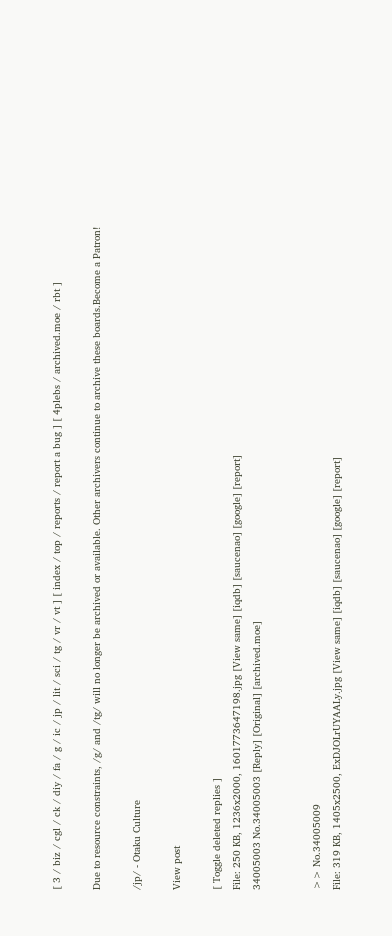[ 3 / biz / cgl / ck / diy / fa / g / ic / jp / lit / sci / tg / vr / vt ] [ index / top / reports / report a bug ] [ 4plebs / archived.moe / rbt ]

Due to resource constraints, /g/ and /tg/ will no longer be archived or available. Other archivers continue to archive these boards.Become a Patron!

/jp/ - Otaku Culture

View post

[ Toggle deleted replies ]
File: 250 KB, 1236x2000, 1601773647198.jpg [View same] [iqdb] [saucenao] [google] [report]
34005003 No.34005003 [Reply] [Original] [archived.moe]


>> No.34005009
File: 319 KB, 1405x2500, ExDJOLrUYAALy.jpg [View same] [iqdb] [saucenao] [google] [report]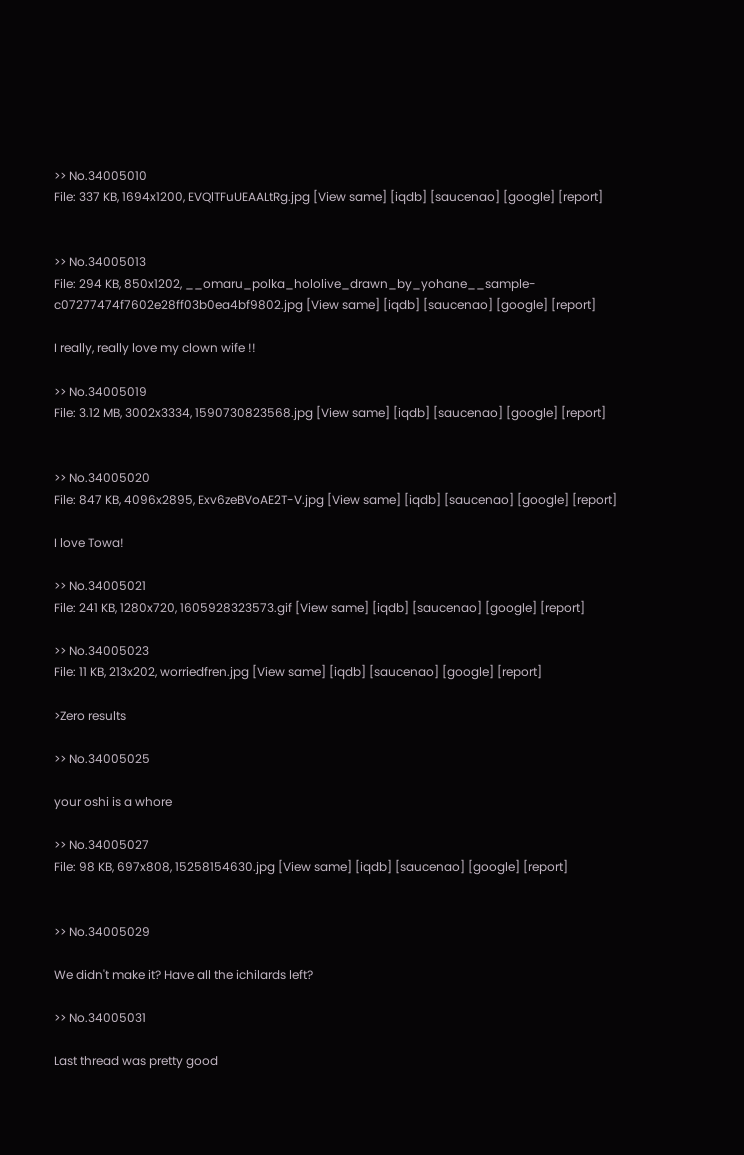>> No.34005010
File: 337 KB, 1694x1200, EVQlTFuUEAALtRg.jpg [View same] [iqdb] [saucenao] [google] [report]


>> No.34005013
File: 294 KB, 850x1202, __omaru_polka_hololive_drawn_by_yohane__sample-c07277474f7602e28ff03b0ea4bf9802.jpg [View same] [iqdb] [saucenao] [google] [report]

I really, really love my clown wife !!

>> No.34005019
File: 3.12 MB, 3002x3334, 1590730823568.jpg [View same] [iqdb] [saucenao] [google] [report]


>> No.34005020
File: 847 KB, 4096x2895, Exv6zeBVoAE2T-V.jpg [View same] [iqdb] [saucenao] [google] [report]

I love Towa!

>> No.34005021
File: 241 KB, 1280x720, 1605928323573.gif [View same] [iqdb] [saucenao] [google] [report]

>> No.34005023
File: 11 KB, 213x202, worriedfren.jpg [View same] [iqdb] [saucenao] [google] [report]

>Zero results

>> No.34005025

your oshi is a whore

>> No.34005027
File: 98 KB, 697x808, 15258154630.jpg [View same] [iqdb] [saucenao] [google] [report]


>> No.34005029

We didn't make it? Have all the ichilards left?

>> No.34005031

Last thread was pretty good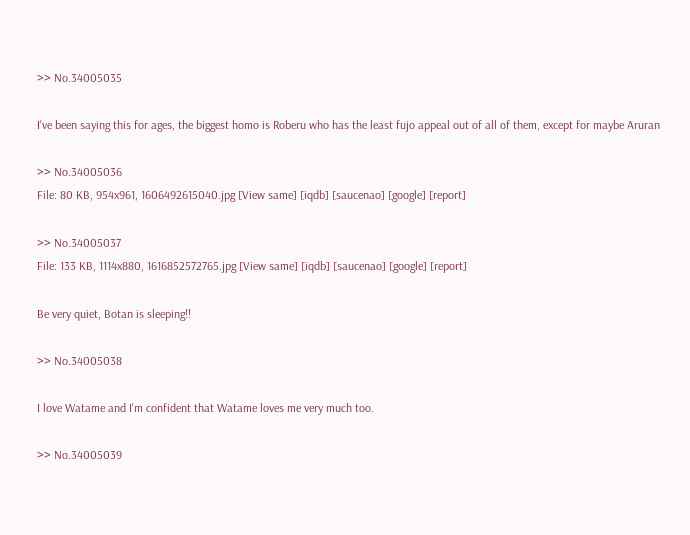>> No.34005035

I've been saying this for ages, the biggest homo is Roberu who has the least fujo appeal out of all of them, except for maybe Aruran

>> No.34005036
File: 80 KB, 954x961, 1606492615040.jpg [View same] [iqdb] [saucenao] [google] [report]

>> No.34005037
File: 133 KB, 1114x880, 1616852572765.jpg [View same] [iqdb] [saucenao] [google] [report]

Be very quiet, Botan is sleeping!!

>> No.34005038

I love Watame and I'm confident that Watame loves me very much too.

>> No.34005039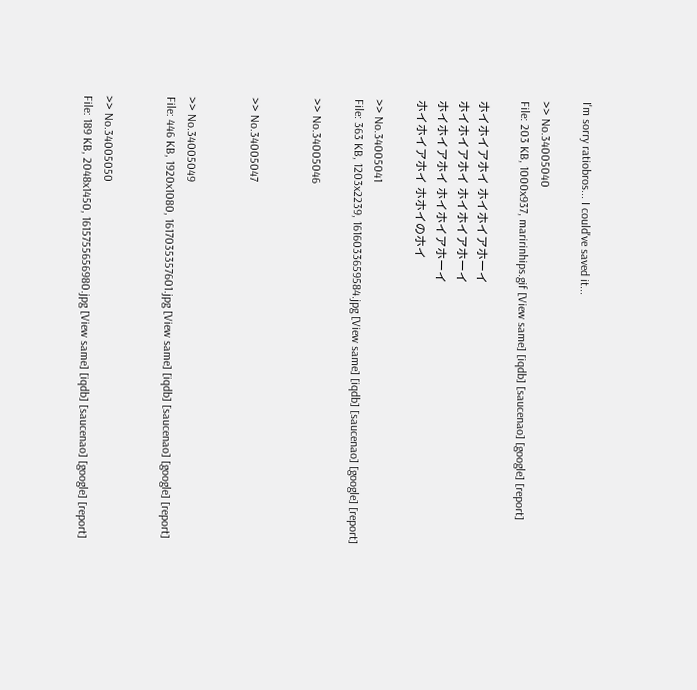I'm sorry ratiobros... I could've saved it...

>> No.34005040
File: 203 KB, 1000x937, maririnhips.gif [View same] [iqdb] [saucenao] [google] [report]

ホイホイアホイ ホイホイアホーイ
ホイホイアホイ ホイホイアホーイ
ホイホイアホイ ホイホイアホーイ
ホイホイアホイ ホホイのホイ

>> No.34005041
File: 363 KB, 1203x2239, 1616033659584.jpg [View same] [iqdb] [saucenao] [google] [report]

>> No.34005046


>> No.34005047


>> No.34005049
File: 446 KB, 1920x1080, 1617035357601.jpg [View same] [iqdb] [saucenao] [google] [report]


>> No.34005050
File: 189 KB, 2048x1450, 1615755656980.jpg [View same] [iqdb] [saucenao] [google] [report]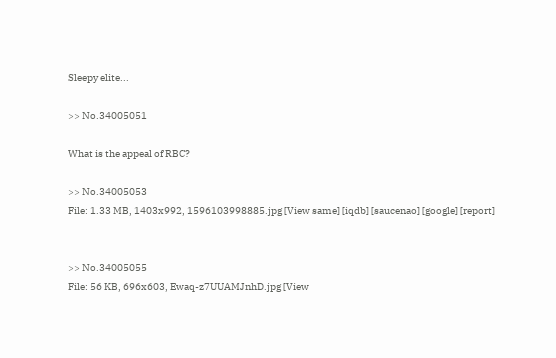Sleepy elite...

>> No.34005051

What is the appeal of RBC?

>> No.34005053
File: 1.33 MB, 1403x992, 1596103998885.jpg [View same] [iqdb] [saucenao] [google] [report]


>> No.34005055
File: 56 KB, 696x603, Ewaq-z7UUAMJnhD.jpg [View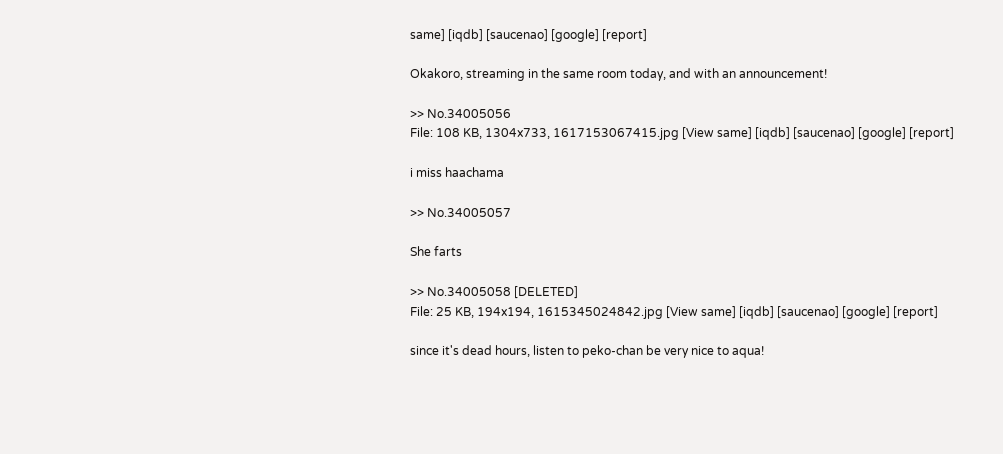same] [iqdb] [saucenao] [google] [report]

Okakoro, streaming in the same room today, and with an announcement!

>> No.34005056
File: 108 KB, 1304x733, 1617153067415.jpg [View same] [iqdb] [saucenao] [google] [report]

i miss haachama

>> No.34005057

She farts

>> No.34005058 [DELETED]
File: 25 KB, 194x194, 1615345024842.jpg [View same] [iqdb] [saucenao] [google] [report]

since it's dead hours, listen to peko-chan be very nice to aqua!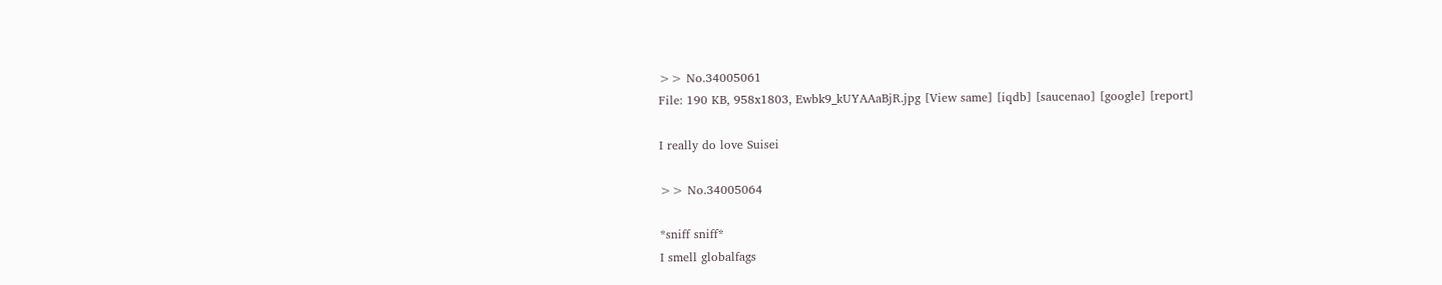>> No.34005061
File: 190 KB, 958x1803, Ewbk9_kUYAAaBjR.jpg [View same] [iqdb] [saucenao] [google] [report]

I really do love Suisei

>> No.34005064

*sniff sniff*
I smell globalfags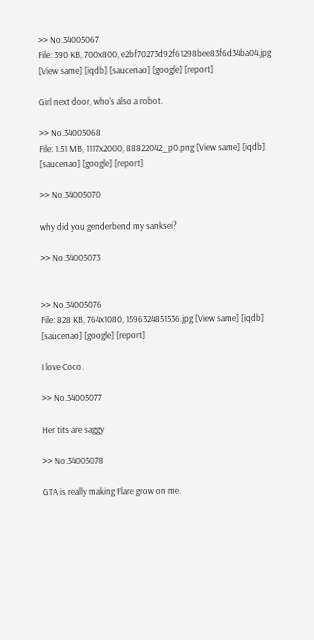>> No.34005067
File: 390 KB, 700x800, e2bf70273d92f61298bee83f6d34ba04.jpg [View same] [iqdb] [saucenao] [google] [report]

Girl next door, who's also a robot.

>> No.34005068
File: 1.51 MB, 1117x2000, 88822042_p0.png [View same] [iqdb] [saucenao] [google] [report]

>> No.34005070

why did you genderbend my sanksei?

>> No.34005073


>> No.34005076
File: 828 KB, 764x1080, 1596324851536.jpg [View same] [iqdb] [saucenao] [google] [report]

I love Coco.

>> No.34005077

Her tits are saggy

>> No.34005078

GTA is really making Flare grow on me.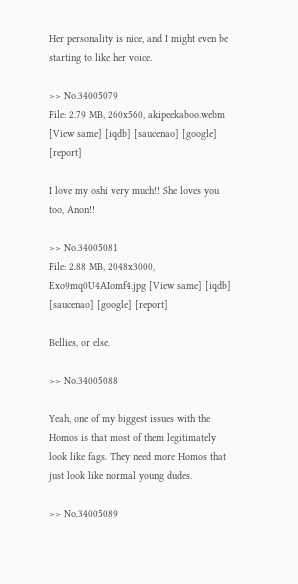Her personality is nice, and I might even be starting to like her voice.

>> No.34005079
File: 2.79 MB, 260x560, akipeekaboo.webm [View same] [iqdb] [saucenao] [google] [report]

I love my oshi very much!! She loves you too, Anon!!

>> No.34005081
File: 2.88 MB, 2048x3000, Exo9mq0U4AIomf4.jpg [View same] [iqdb] [saucenao] [google] [report]

Bellies, or else.

>> No.34005088

Yeah, one of my biggest issues with the Homos is that most of them legitimately look like fags. They need more Homos that just look like normal young dudes.

>> No.34005089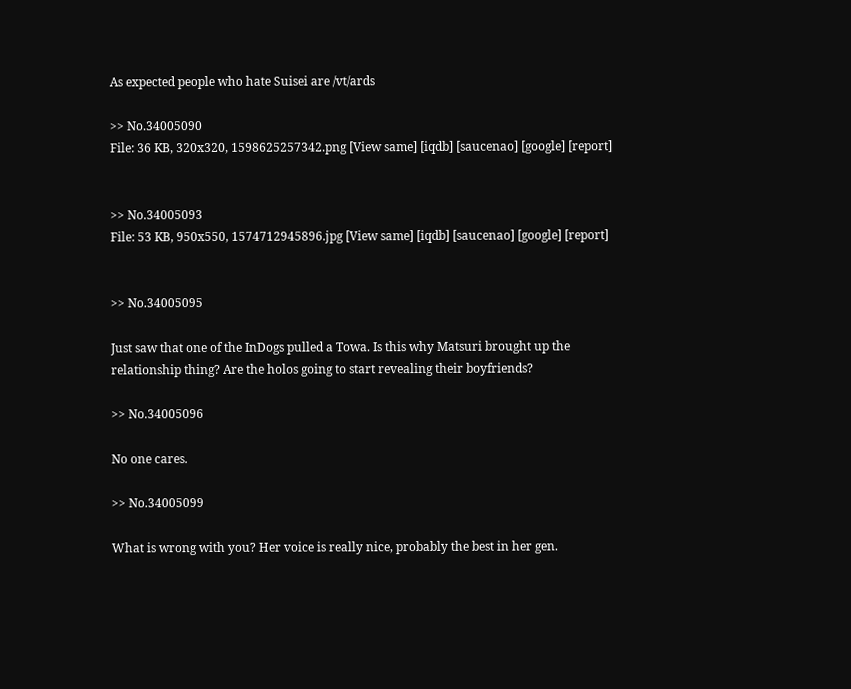As expected people who hate Suisei are /vt/ards

>> No.34005090
File: 36 KB, 320x320, 1598625257342.png [View same] [iqdb] [saucenao] [google] [report]


>> No.34005093
File: 53 KB, 950x550, 1574712945896.jpg [View same] [iqdb] [saucenao] [google] [report]


>> No.34005095

Just saw that one of the InDogs pulled a Towa. Is this why Matsuri brought up the relationship thing? Are the holos going to start revealing their boyfriends?

>> No.34005096

No one cares.

>> No.34005099

What is wrong with you? Her voice is really nice, probably the best in her gen.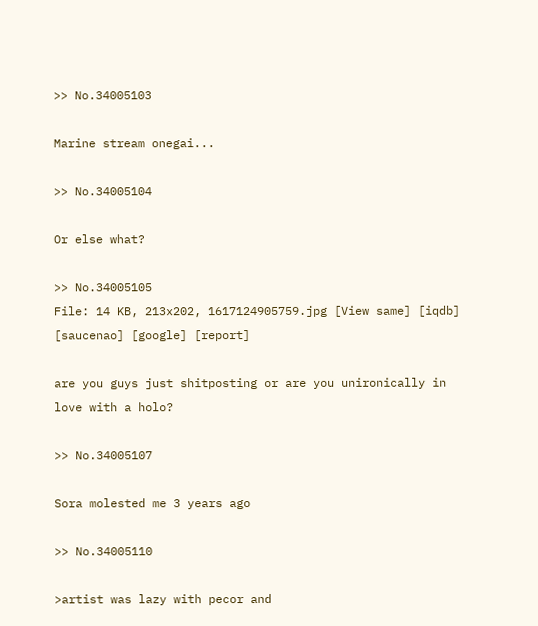>> No.34005103

Marine stream onegai...

>> No.34005104

Or else what?

>> No.34005105
File: 14 KB, 213x202, 1617124905759.jpg [View same] [iqdb] [saucenao] [google] [report]

are you guys just shitposting or are you unironically in love with a holo?

>> No.34005107

Sora molested me 3 years ago

>> No.34005110

>artist was lazy with pecor and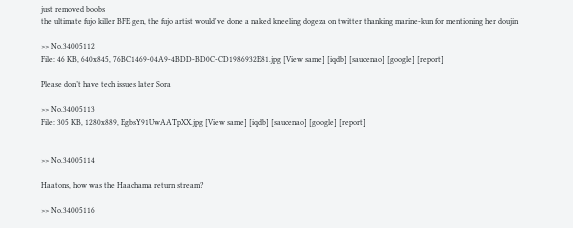just removed boobs
the ultimate fujo killer BFE gen, the fujo artist would've done a naked kneeling dogeza on twitter thanking marine-kun for mentioning her doujin

>> No.34005112
File: 46 KB, 640x845, 76BC1469-04A9-4BDD-BD0C-CD1986932E81.jpg [View same] [iqdb] [saucenao] [google] [report]

Please don’t have tech issues later Sora

>> No.34005113
File: 305 KB, 1280x889, EgbsY91UwAATpXX.jpg [View same] [iqdb] [saucenao] [google] [report]


>> No.34005114

Haatons, how was the Haachama return stream?

>> No.34005116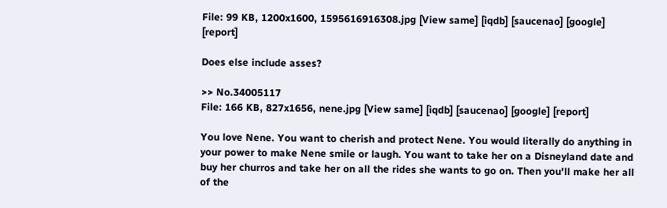File: 99 KB, 1200x1600, 1595616916308.jpg [View same] [iqdb] [saucenao] [google] [report]

Does else include asses?

>> No.34005117
File: 166 KB, 827x1656, nene.jpg [View same] [iqdb] [saucenao] [google] [report]

You love Nene. You want to cherish and protect Nene. You would literally do anything in your power to make Nene smile or laugh. You want to take her on a Disneyland date and buy her churros and take her on all the rides she wants to go on. Then you'll make her all of the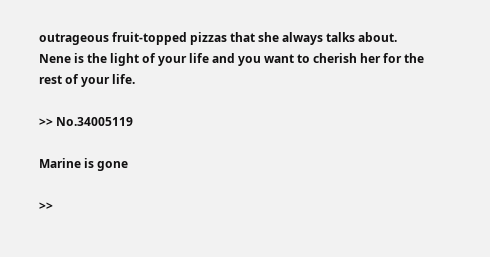outrageous fruit-topped pizzas that she always talks about. Nene is the light of your life and you want to cherish her for the rest of your life.

>> No.34005119

Marine is gone

>>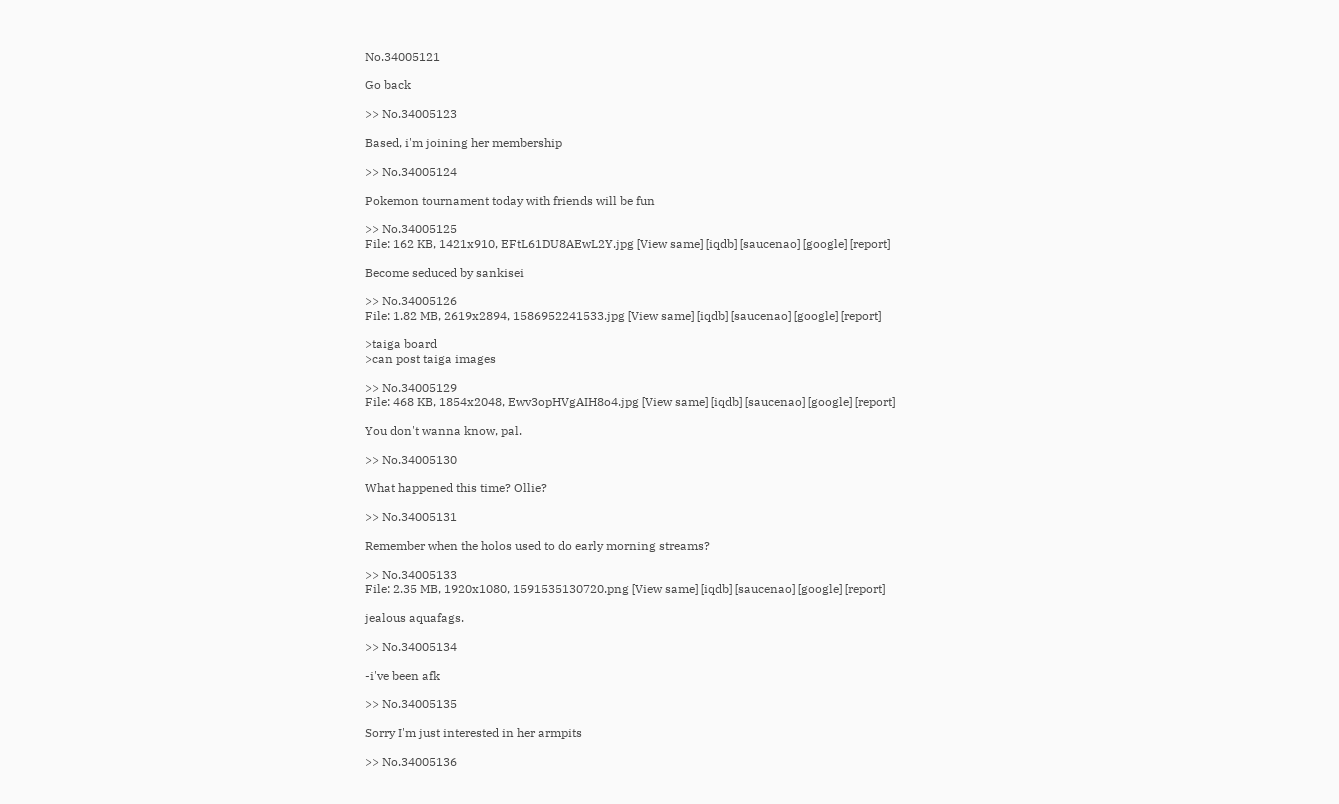No.34005121

Go back

>> No.34005123

Based, i'm joining her membership

>> No.34005124

Pokemon tournament today with friends will be fun

>> No.34005125
File: 162 KB, 1421x910, EFtL61DU8AEwL2Y.jpg [View same] [iqdb] [saucenao] [google] [report]

Become seduced by sankisei

>> No.34005126
File: 1.82 MB, 2619x2894, 1586952241533.jpg [View same] [iqdb] [saucenao] [google] [report]

>taiga board
>can post taiga images

>> No.34005129
File: 468 KB, 1854x2048, Ewv3opHVgAIH8o4.jpg [View same] [iqdb] [saucenao] [google] [report]

You don't wanna know, pal.

>> No.34005130

What happened this time? Ollie?

>> No.34005131

Remember when the holos used to do early morning streams?

>> No.34005133
File: 2.35 MB, 1920x1080, 1591535130720.png [View same] [iqdb] [saucenao] [google] [report]

jealous aquafags.

>> No.34005134

-i've been afk

>> No.34005135

Sorry I'm just interested in her armpits

>> No.34005136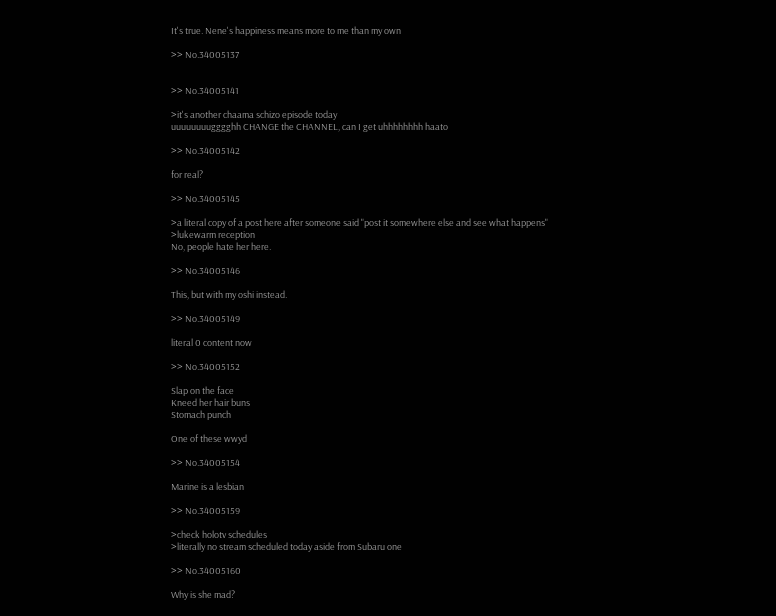It's true. Nene's happiness means more to me than my own

>> No.34005137


>> No.34005141

>it's another chaama schizo episode today
uuuuuuuugggghh CHANGE the CHANNEL, can I get uhhhhhhhh haato

>> No.34005142

for real?

>> No.34005145

>a literal copy of a post here after someone said "post it somewhere else and see what happens"
>lukewarm reception
No, people hate her here.

>> No.34005146

This, but with my oshi instead.

>> No.34005149

literal 0 content now

>> No.34005152

Slap on the face
Kneed her hair buns
Stomach punch

One of these wwyd

>> No.34005154

Marine is a lesbian

>> No.34005159

>check holotv schedules
>literally no stream scheduled today aside from Subaru one

>> No.34005160

Why is she mad?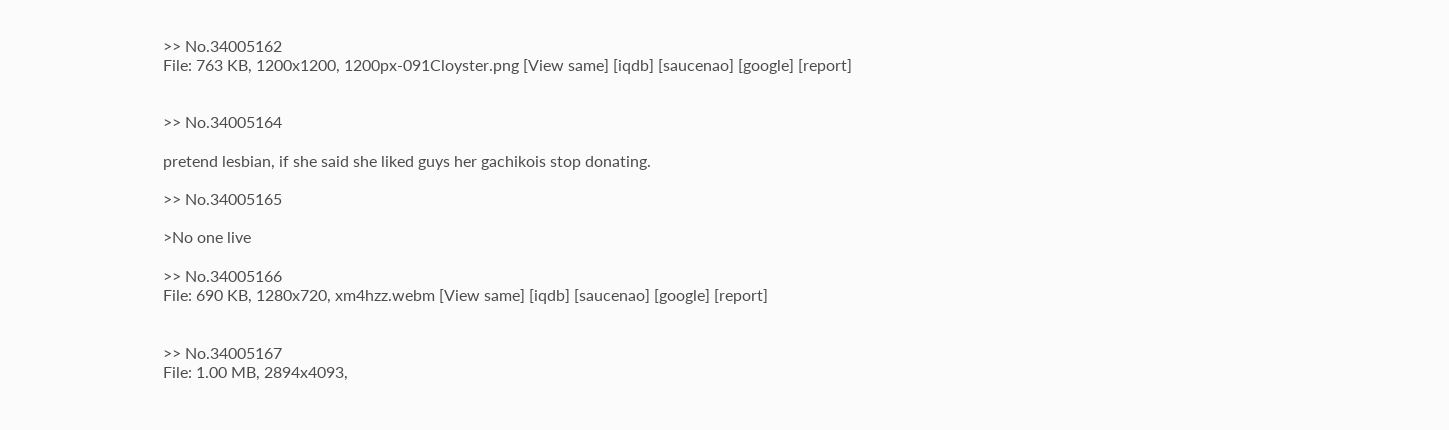>> No.34005162
File: 763 KB, 1200x1200, 1200px-091Cloyster.png [View same] [iqdb] [saucenao] [google] [report]


>> No.34005164

pretend lesbian, if she said she liked guys her gachikois stop donating.

>> No.34005165

>No one live

>> No.34005166
File: 690 KB, 1280x720, xm4hzz.webm [View same] [iqdb] [saucenao] [google] [report]


>> No.34005167
File: 1.00 MB, 2894x4093,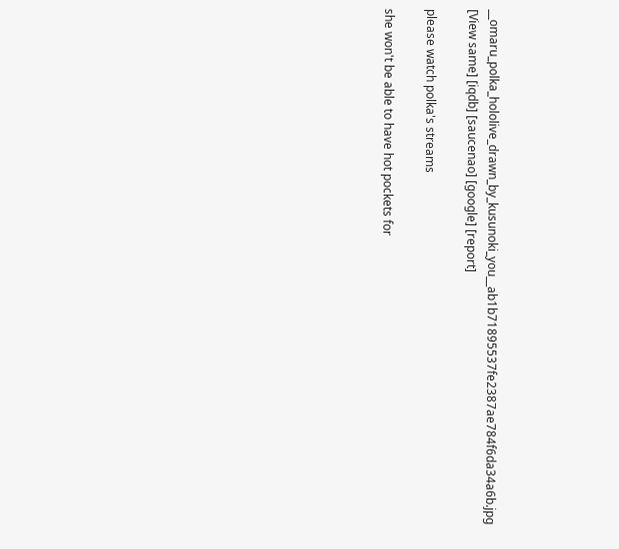__omaru_polka_hololive_drawn_by_kusunoki_you__ab1b71895537fe2387ae784f6da34a6b.jpg [View same] [iqdb] [saucenao] [google] [report]

please watch polka's streams

she won't be able to have hot pockets for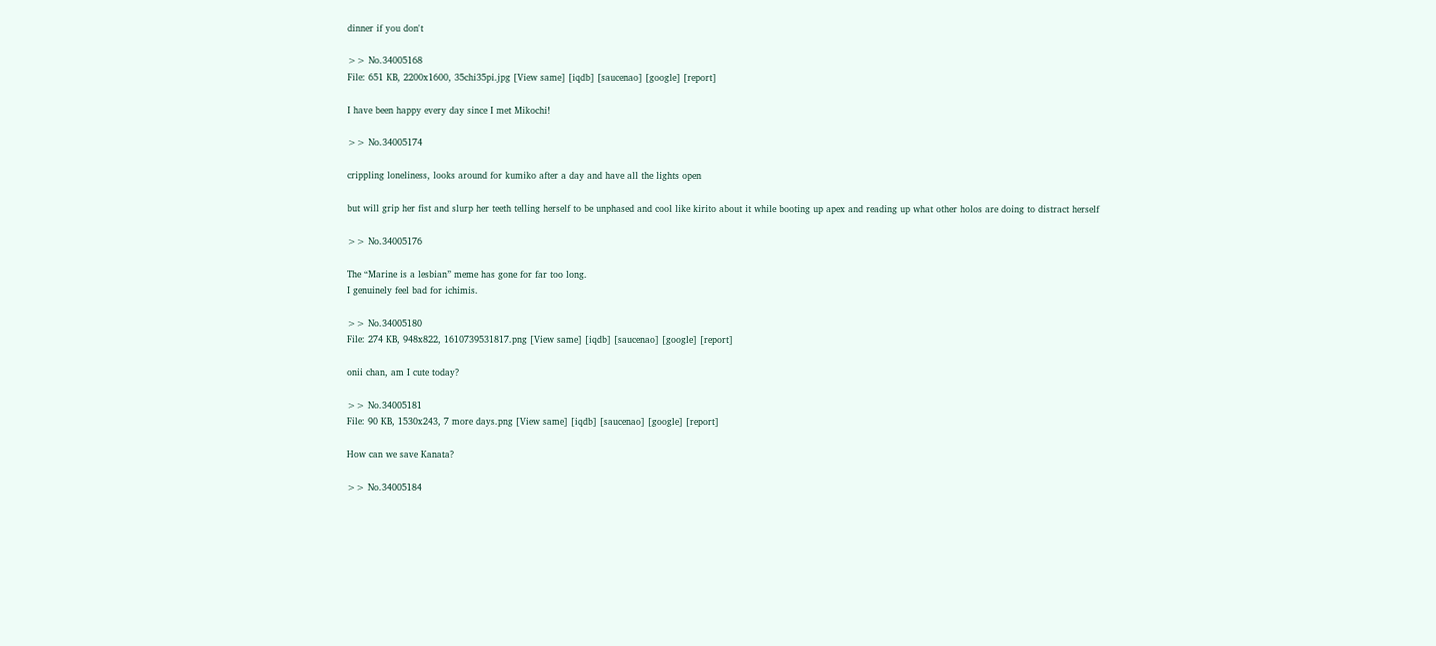dinner if you don't

>> No.34005168
File: 651 KB, 2200x1600, 35chi35pi.jpg [View same] [iqdb] [saucenao] [google] [report]

I have been happy every day since I met Mikochi!

>> No.34005174

crippling loneliness, looks around for kumiko after a day and have all the lights open

but will grip her fist and slurp her teeth telling herself to be unphased and cool like kirito about it while booting up apex and reading up what other holos are doing to distract herself

>> No.34005176

The “Marine is a lesbian” meme has gone for far too long.
I genuinely feel bad for ichimis.

>> No.34005180
File: 274 KB, 948x822, 1610739531817.png [View same] [iqdb] [saucenao] [google] [report]

onii chan, am I cute today?

>> No.34005181
File: 90 KB, 1530x243, 7 more days.png [View same] [iqdb] [saucenao] [google] [report]

How can we save Kanata?

>> No.34005184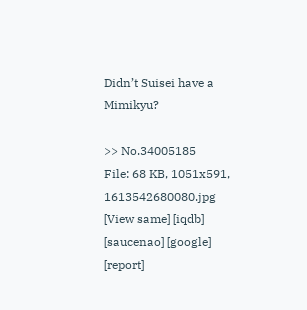Didn’t Suisei have a Mimikyu?

>> No.34005185
File: 68 KB, 1051x591, 1613542680080.jpg [View same] [iqdb] [saucenao] [google] [report]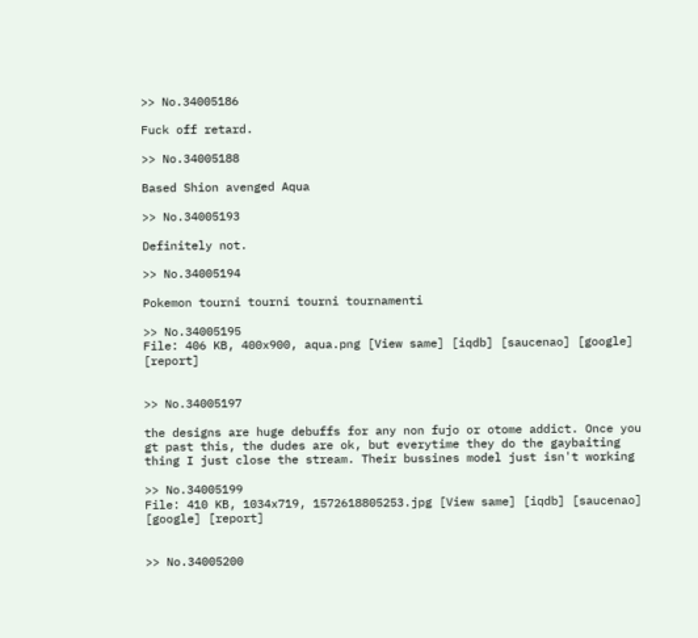>> No.34005186

Fuck off retard.

>> No.34005188

Based Shion avenged Aqua

>> No.34005193

Definitely not.

>> No.34005194

Pokemon tourni tourni tourni tournamenti

>> No.34005195
File: 406 KB, 400x900, aqua.png [View same] [iqdb] [saucenao] [google] [report]


>> No.34005197

the designs are huge debuffs for any non fujo or otome addict. Once you gt past this, the dudes are ok, but everytime they do the gaybaiting thing I just close the stream. Their bussines model just isn't working

>> No.34005199
File: 410 KB, 1034x719, 1572618805253.jpg [View same] [iqdb] [saucenao] [google] [report]


>> No.34005200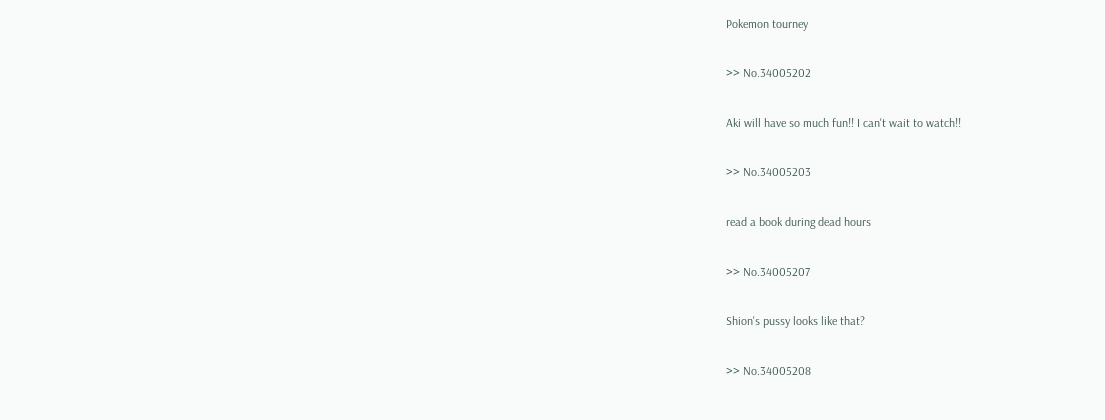Pokemon tourney

>> No.34005202

Aki will have so much fun!! I can't wait to watch!!

>> No.34005203

read a book during dead hours

>> No.34005207

Shion's pussy looks like that?

>> No.34005208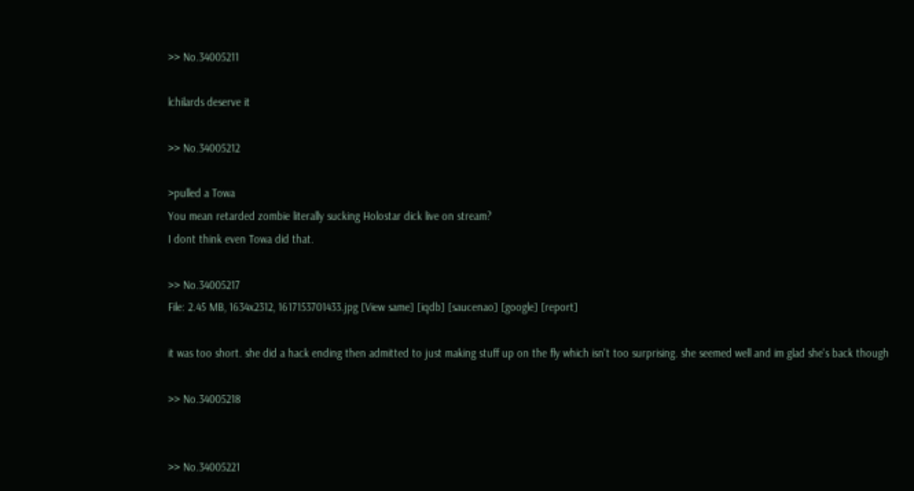>> No.34005211

lchilards deserve it

>> No.34005212

>pulled a Towa
You mean retarded zombie literally sucking Holostar dick live on stream?
I dont think even Towa did that.

>> No.34005217
File: 2.45 MB, 1634x2312, 1617153701433.jpg [View same] [iqdb] [saucenao] [google] [report]

it was too short. she did a hack ending then admitted to just making stuff up on the fly which isn't too surprising. she seemed well and im glad she's back though

>> No.34005218


>> No.34005221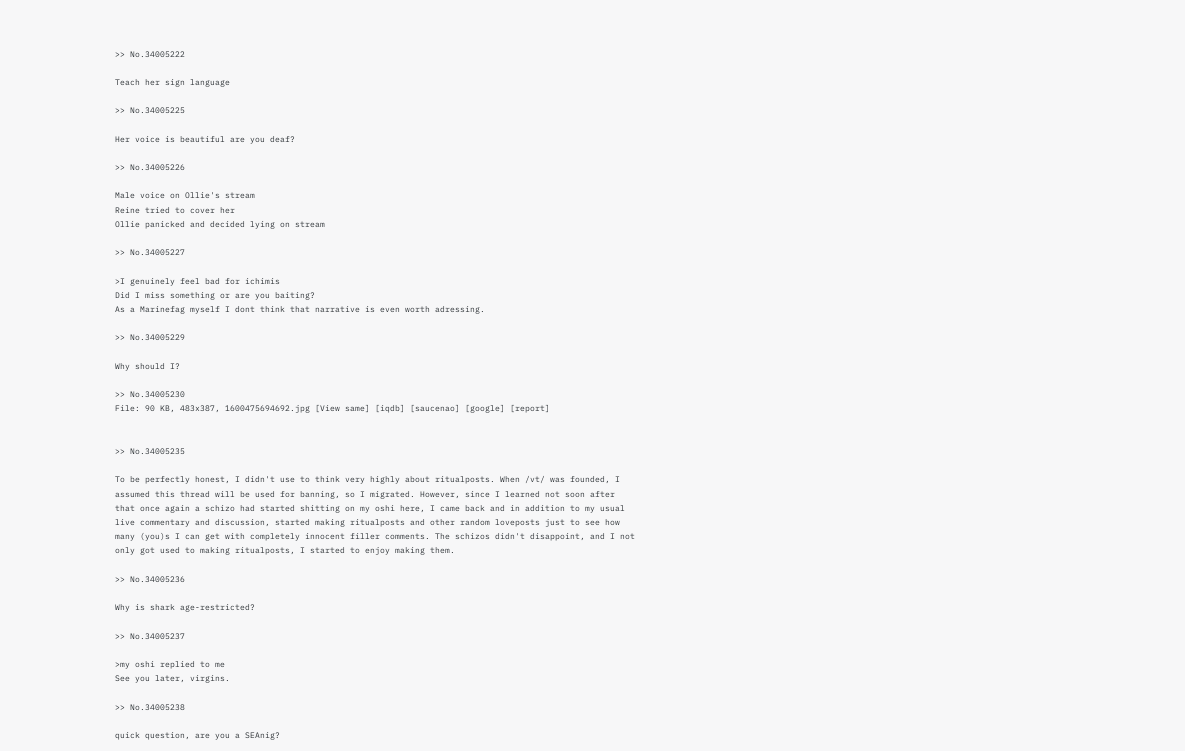>> No.34005222

Teach her sign language

>> No.34005225

Her voice is beautiful are you deaf?

>> No.34005226

Male voice on Ollie's stream
Reine tried to cover her
Ollie panicked and decided lying on stream

>> No.34005227

>I genuinely feel bad for ichimis
Did I miss something or are you baiting?
As a Marinefag myself I dont think that narrative is even worth adressing.

>> No.34005229

Why should I?

>> No.34005230
File: 90 KB, 483x387, 1600475694692.jpg [View same] [iqdb] [saucenao] [google] [report]


>> No.34005235

To be perfectly honest, I didn't use to think very highly about ritualposts. When /vt/ was founded, I assumed this thread will be used for banning, so I migrated. However, since I learned not soon after that once again a schizo had started shitting on my oshi here, I came back and in addition to my usual live commentary and discussion, started making ritualposts and other random loveposts just to see how many (you)s I can get with completely innocent filler comments. The schizos didn't disappoint, and I not only got used to making ritualposts, I started to enjoy making them.

>> No.34005236

Why is shark age-restricted?

>> No.34005237

>my oshi replied to me
See you later, virgins.

>> No.34005238

quick question, are you a SEAnig?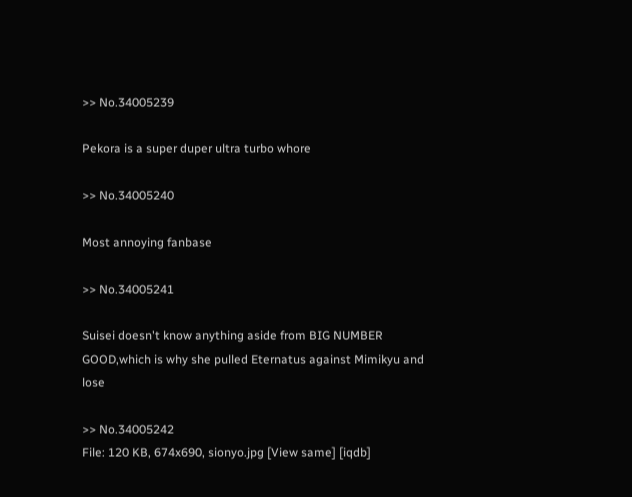>> No.34005239

Pekora is a super duper ultra turbo whore

>> No.34005240

Most annoying fanbase

>> No.34005241

Suisei doesn't know anything aside from BIG NUMBER GOOD,which is why she pulled Eternatus against Mimikyu and lose

>> No.34005242
File: 120 KB, 674x690, sionyo.jpg [View same] [iqdb]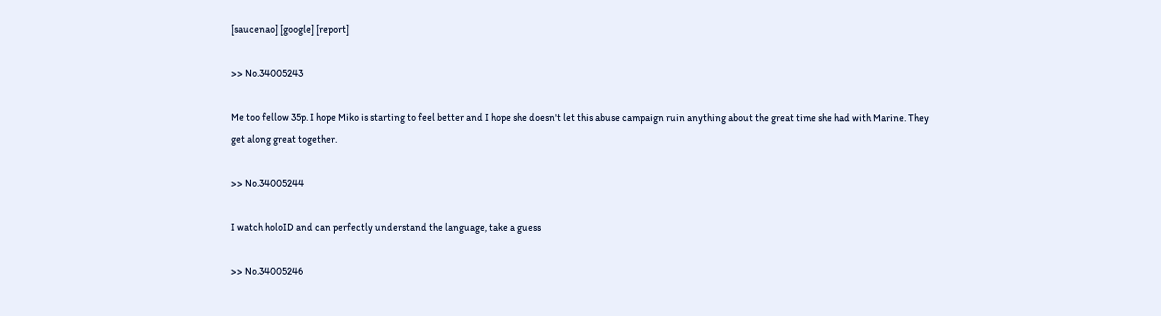[saucenao] [google] [report]

>> No.34005243

Me too fellow 35p. I hope Miko is starting to feel better and I hope she doesn't let this abuse campaign ruin anything about the great time she had with Marine. They get along great together.

>> No.34005244

I watch holoID and can perfectly understand the language, take a guess

>> No.34005246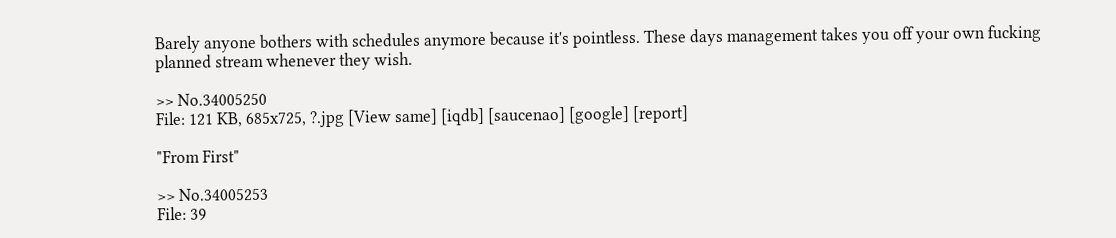Barely anyone bothers with schedules anymore because it's pointless. These days management takes you off your own fucking planned stream whenever they wish.

>> No.34005250
File: 121 KB, 685x725, ?.jpg [View same] [iqdb] [saucenao] [google] [report]

"From First"

>> No.34005253
File: 39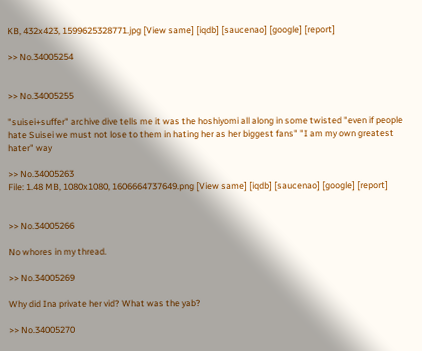KB, 432x423, 1599625328771.jpg [View same] [iqdb] [saucenao] [google] [report]

>> No.34005254


>> No.34005255

"suisei+suffer" archive dive tells me it was the hoshiyomi all along in some twisted "even if people hate Suisei we must not lose to them in hating her as her biggest fans" "I am my own greatest hater" way

>> No.34005263
File: 1.48 MB, 1080x1080, 1606664737649.png [View same] [iqdb] [saucenao] [google] [report]


>> No.34005266

No whores in my thread.

>> No.34005269

Why did Ina private her vid? What was the yab?

>> No.34005270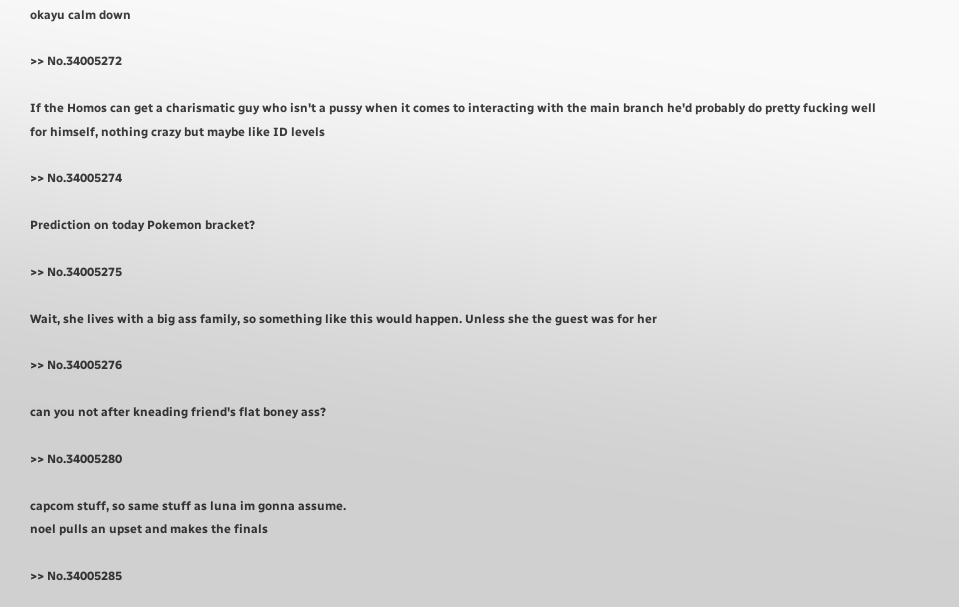okayu calm down

>> No.34005272

If the Homos can get a charismatic guy who isn't a pussy when it comes to interacting with the main branch he'd probably do pretty fucking well for himself, nothing crazy but maybe like ID levels

>> No.34005274

Prediction on today Pokemon bracket?

>> No.34005275

Wait, she lives with a big ass family, so something like this would happen. Unless she the guest was for her

>> No.34005276

can you not after kneading friend's flat boney ass?

>> No.34005280

capcom stuff, so same stuff as luna im gonna assume.
noel pulls an upset and makes the finals

>> No.34005285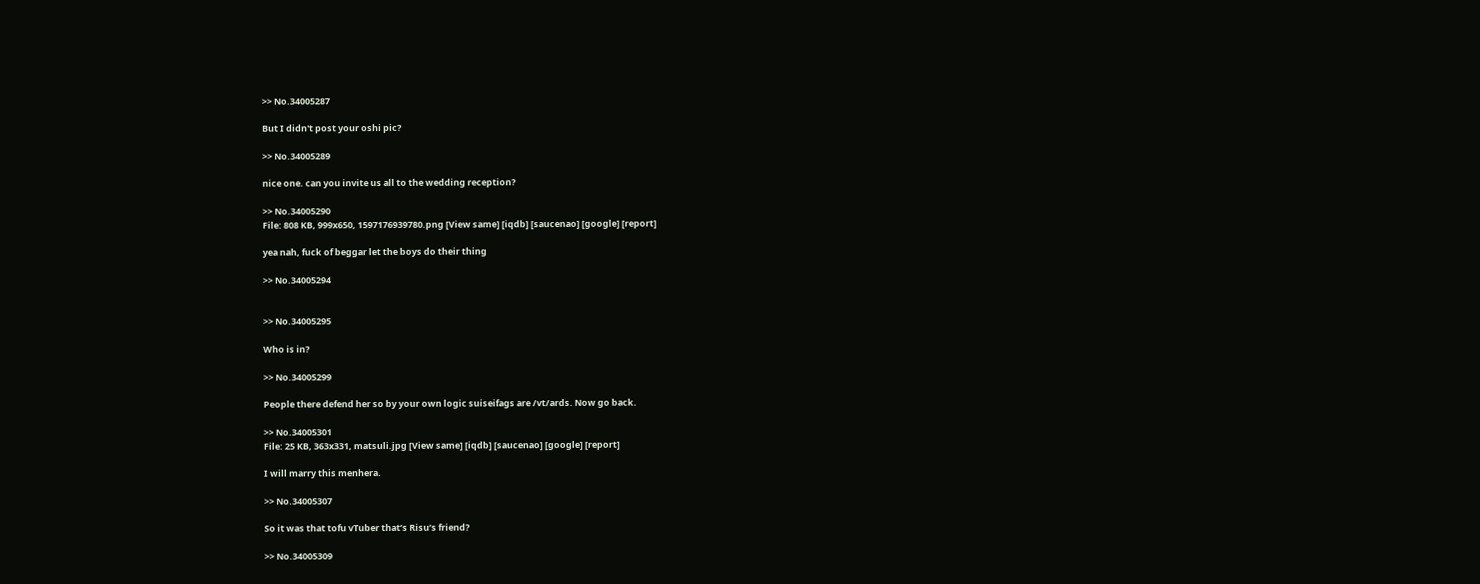>> No.34005287

But I didn't post your oshi pic?

>> No.34005289

nice one. can you invite us all to the wedding reception?

>> No.34005290
File: 808 KB, 999x650, 1597176939780.png [View same] [iqdb] [saucenao] [google] [report]

yea nah, fuck of beggar let the boys do their thing

>> No.34005294


>> No.34005295

Who is in?

>> No.34005299

People there defend her so by your own logic suiseifags are /vt/ards. Now go back.

>> No.34005301
File: 25 KB, 363x331, matsuli.jpg [View same] [iqdb] [saucenao] [google] [report]

I will marry this menhera.

>> No.34005307

So it was that tofu vTuber that’s Risu’s friend?

>> No.34005309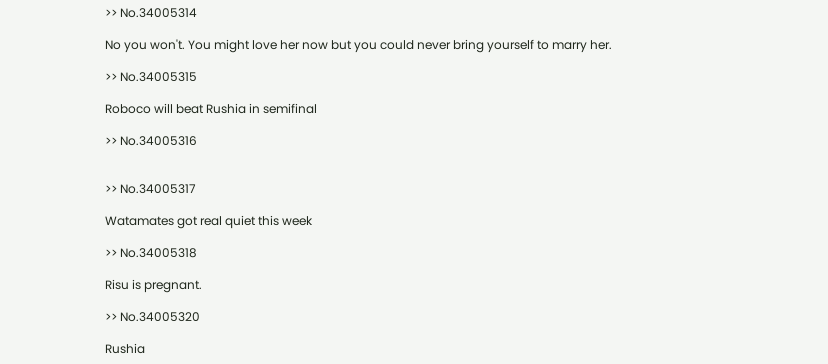>> No.34005314

No you won't. You might love her now but you could never bring yourself to marry her.

>> No.34005315

Roboco will beat Rushia in semifinal

>> No.34005316


>> No.34005317

Watamates got real quiet this week

>> No.34005318

Risu is pregnant.

>> No.34005320

Rushia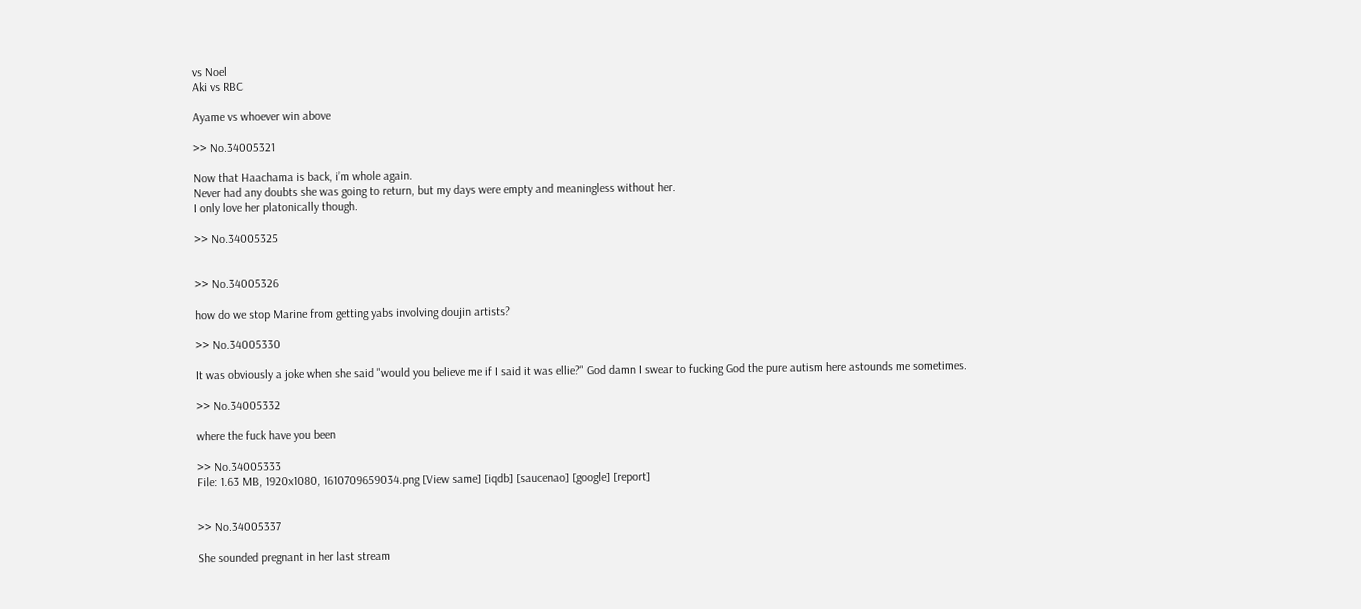vs Noel
Aki vs RBC

Ayame vs whoever win above

>> No.34005321

Now that Haachama is back, i’m whole again.
Never had any doubts she was going to return, but my days were empty and meaningless without her.
I only love her platonically though.

>> No.34005325


>> No.34005326

how do we stop Marine from getting yabs involving doujin artists?

>> No.34005330

It was obviously a joke when she said "would you believe me if I said it was ellie?" God damn I swear to fucking God the pure autism here astounds me sometimes.

>> No.34005332

where the fuck have you been

>> No.34005333
File: 1.63 MB, 1920x1080, 1610709659034.png [View same] [iqdb] [saucenao] [google] [report]


>> No.34005337

She sounded pregnant in her last stream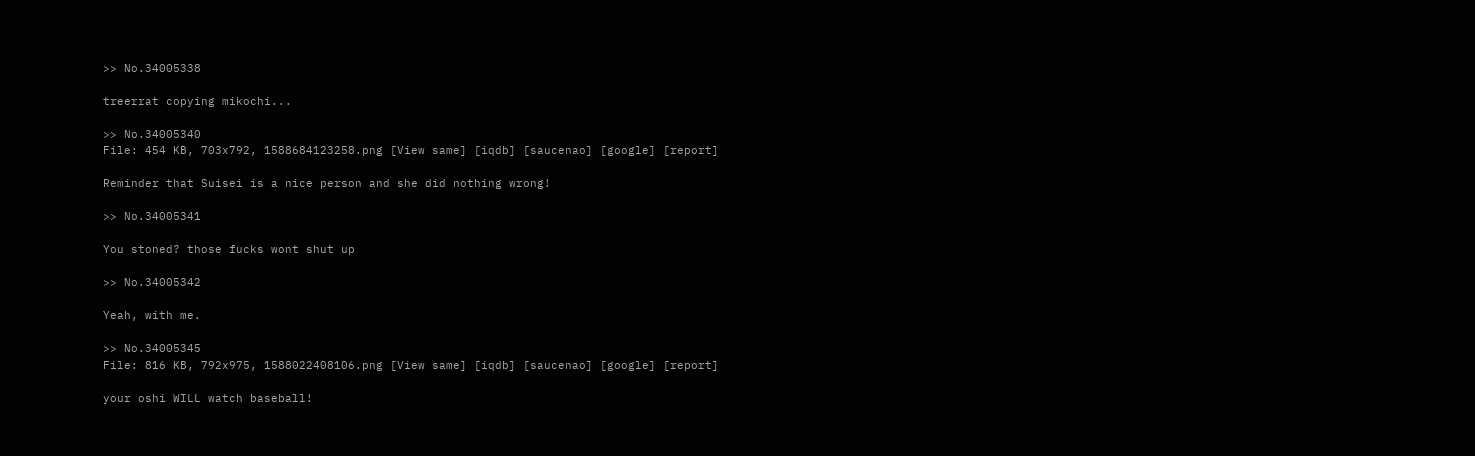>> No.34005338

treerrat copying mikochi...

>> No.34005340
File: 454 KB, 703x792, 1588684123258.png [View same] [iqdb] [saucenao] [google] [report]

Reminder that Suisei is a nice person and she did nothing wrong!

>> No.34005341

You stoned? those fucks wont shut up

>> No.34005342

Yeah, with me.

>> No.34005345
File: 816 KB, 792x975, 1588022408106.png [View same] [iqdb] [saucenao] [google] [report]

your oshi WILL watch baseball!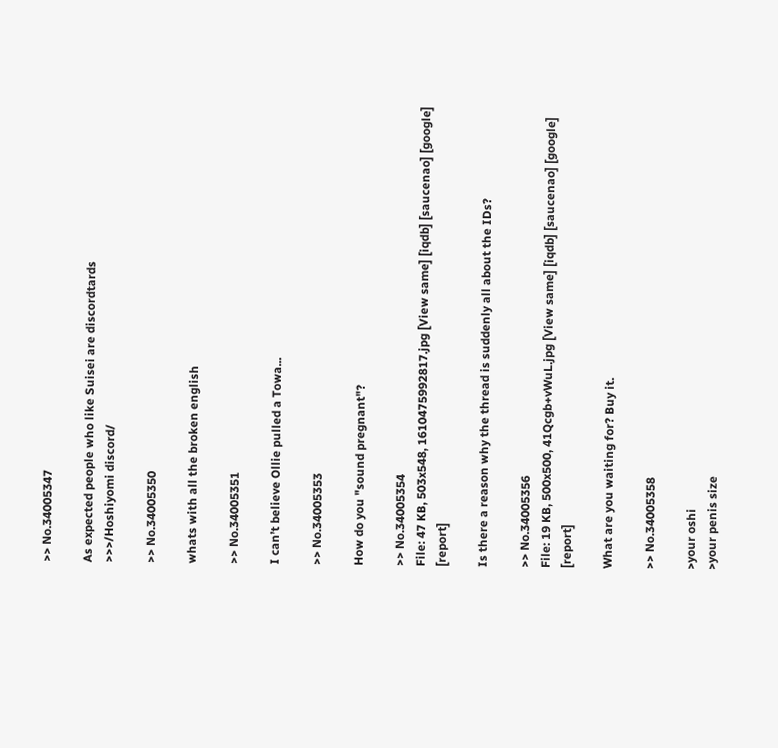>> No.34005347

As expected people who like Suisei are discordtards
>>>/Hoshiyomi discord/

>> No.34005350

whats with all the broken english

>> No.34005351

I can’t believe Ollie pulled a Towa...

>> No.34005353

How do you "sound pregnant"?

>> No.34005354
File: 47 KB, 503x548, 1610475992817.jpg [View same] [iqdb] [saucenao] [google] [report]

Is there a reason why the thread is suddenly all about the IDs?

>> No.34005356
File: 19 KB, 500x500, 41Qcgb+vWuL.jpg [View same] [iqdb] [saucenao] [google] [report]

What are you waiting for? Buy it.

>> No.34005358

>your oshi
>your penis size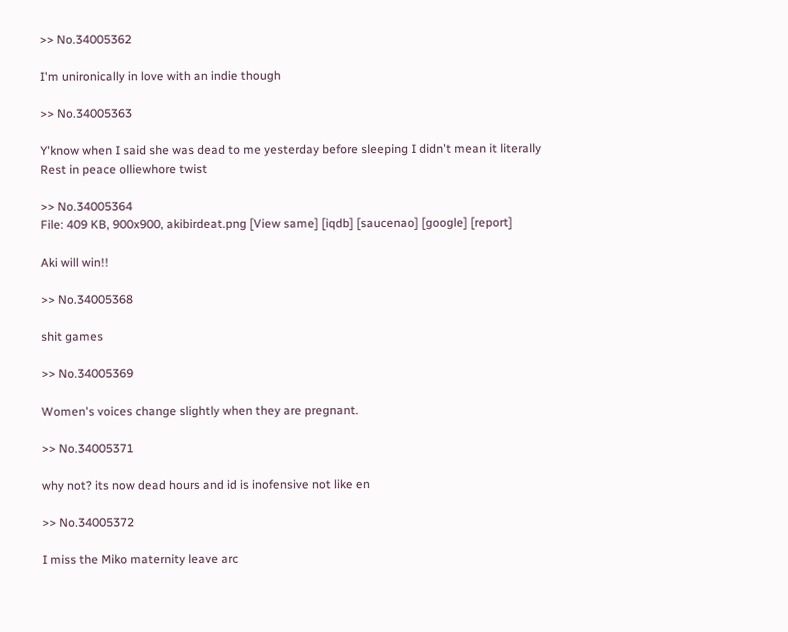>> No.34005362

I'm unironically in love with an indie though

>> No.34005363

Y'know when I said she was dead to me yesterday before sleeping I didn't mean it literally
Rest in peace olliewhore twist

>> No.34005364
File: 409 KB, 900x900, akibirdeat.png [View same] [iqdb] [saucenao] [google] [report]

Aki will win!!

>> No.34005368

shit games

>> No.34005369

Women's voices change slightly when they are pregnant.

>> No.34005371

why not? its now dead hours and id is inofensive not like en

>> No.34005372

I miss the Miko maternity leave arc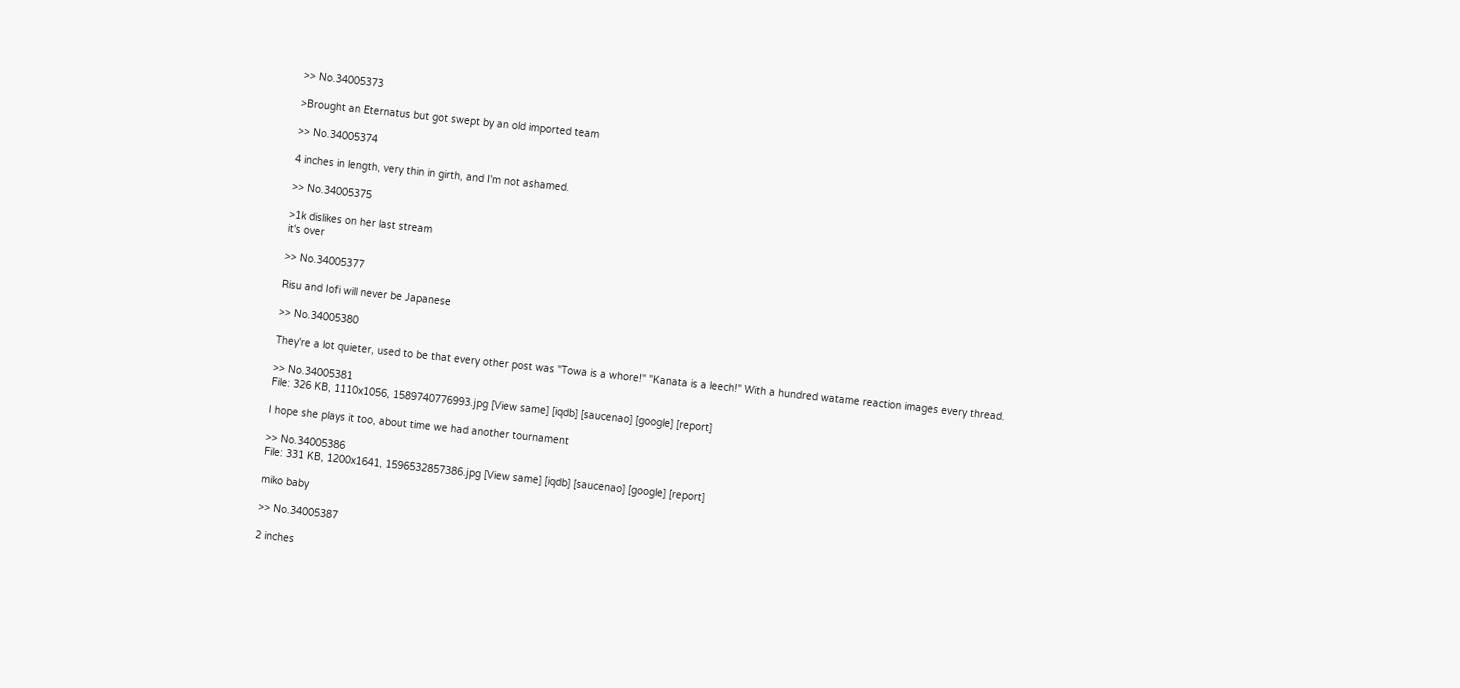>> No.34005373

>Brought an Eternatus but got swept by an old imported team

>> No.34005374

4 inches in length, very thin in girth, and I'm not ashamed.

>> No.34005375

>1k dislikes on her last stream
it's over

>> No.34005377

Risu and Iofi will never be Japanese

>> No.34005380

They're a lot quieter, used to be that every other post was "Towa is a whore!" "Kanata is a leech!" With a hundred watame reaction images every thread.

>> No.34005381
File: 326 KB, 1110x1056, 1589740776993.jpg [View same] [iqdb] [saucenao] [google] [report]

I hope she plays it too, about time we had another tournament

>> No.34005386
File: 331 KB, 1200x1641, 1596532857386.jpg [View same] [iqdb] [saucenao] [google] [report]

miko baby

>> No.34005387

2 inches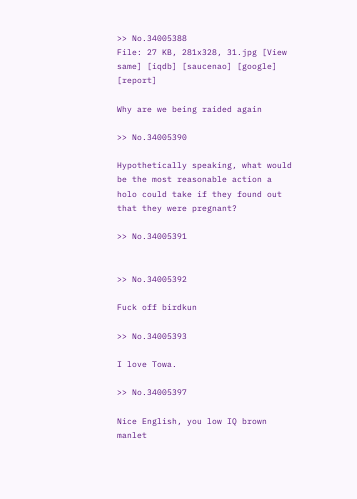>> No.34005388
File: 27 KB, 281x328, 31.jpg [View same] [iqdb] [saucenao] [google] [report]

Why are we being raided again

>> No.34005390

Hypothetically speaking, what would be the most reasonable action a holo could take if they found out that they were pregnant?

>> No.34005391


>> No.34005392

Fuck off birdkun

>> No.34005393

I love Towa.

>> No.34005397

Nice English, you low IQ brown manlet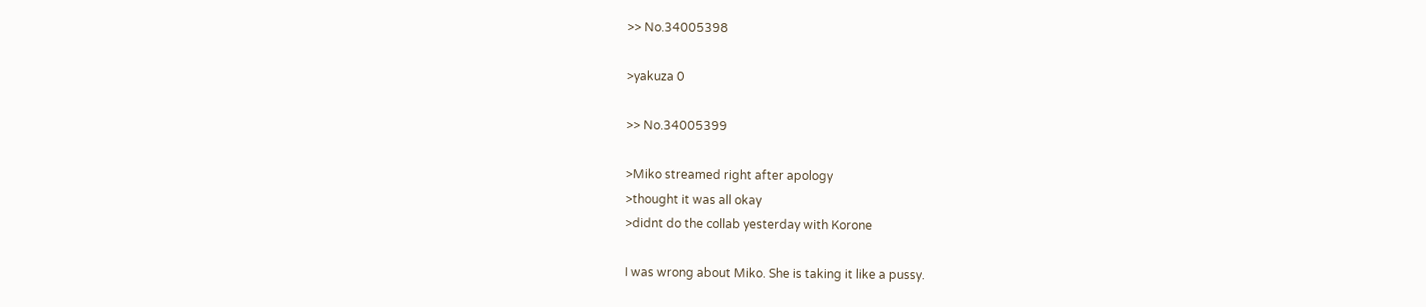>> No.34005398

>yakuza 0

>> No.34005399

>Miko streamed right after apology
>thought it was all okay
>didnt do the collab yesterday with Korone

I was wrong about Miko. She is taking it like a pussy.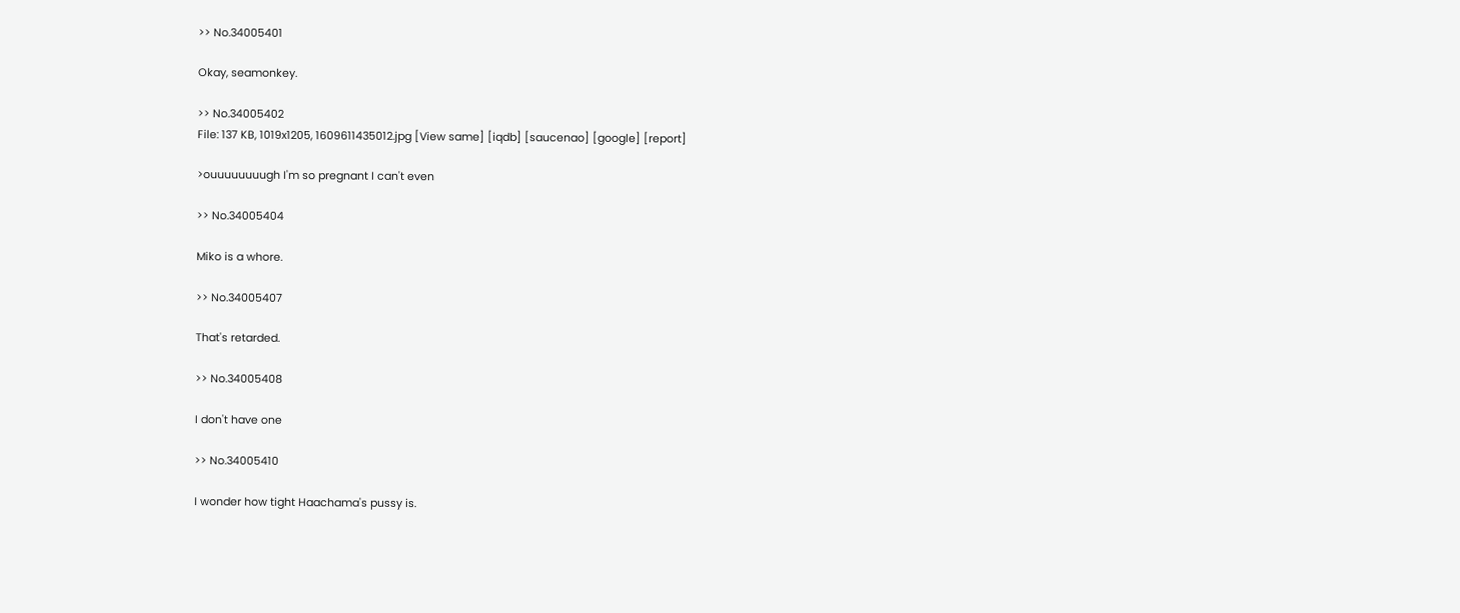>> No.34005401

Okay, seamonkey.

>> No.34005402
File: 137 KB, 1019x1205, 1609611435012.jpg [View same] [iqdb] [saucenao] [google] [report]

>ouuuuuuuugh I'm so pregnant I can't even

>> No.34005404

Miko is a whore.

>> No.34005407

That's retarded.

>> No.34005408

I don't have one

>> No.34005410

I wonder how tight Haachama's pussy is.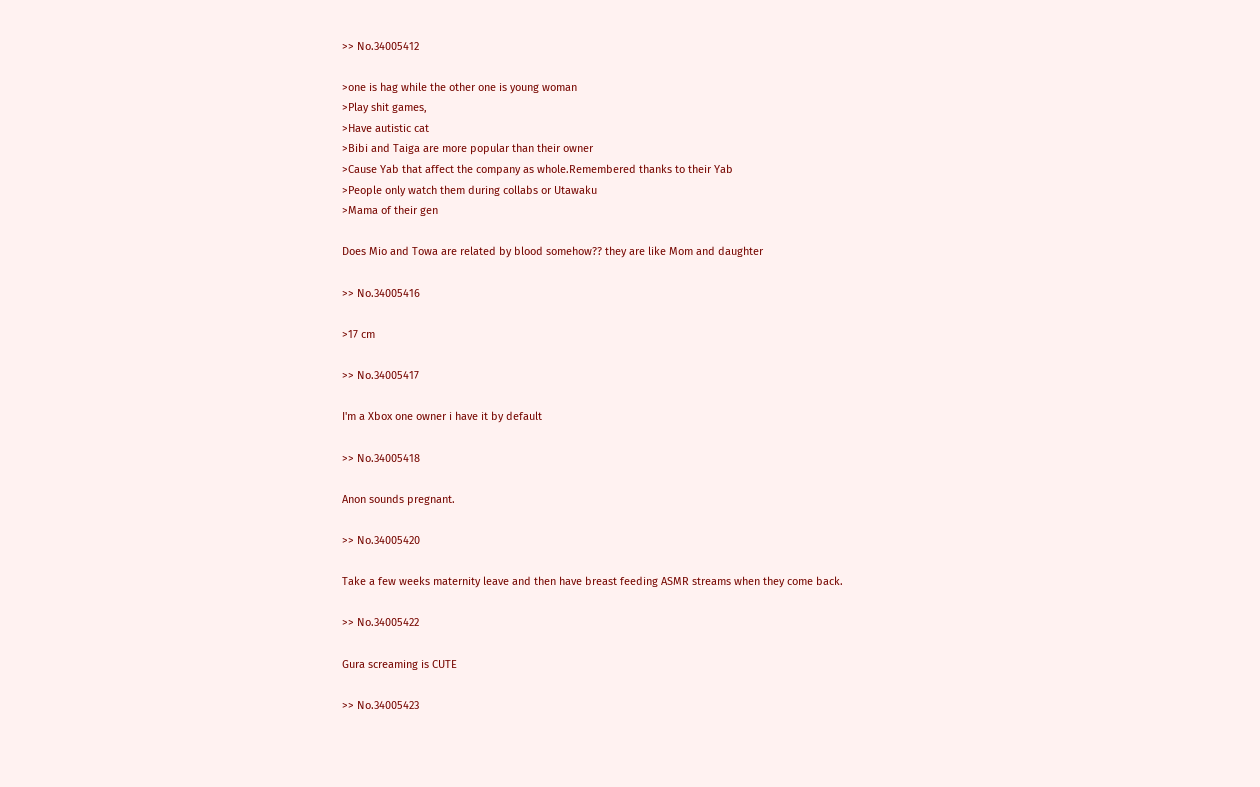>> No.34005412

>one is hag while the other one is young woman
>Play shit games,
>Have autistic cat
>Bibi and Taiga are more popular than their owner
>Cause Yab that affect the company as whole.Remembered thanks to their Yab
>People only watch them during collabs or Utawaku
>Mama of their gen

Does Mio and Towa are related by blood somehow?? they are like Mom and daughter

>> No.34005416

>17 cm

>> No.34005417

I'm a Xbox one owner i have it by default

>> No.34005418

Anon sounds pregnant.

>> No.34005420

Take a few weeks maternity leave and then have breast feeding ASMR streams when they come back.

>> No.34005422

Gura screaming is CUTE

>> No.34005423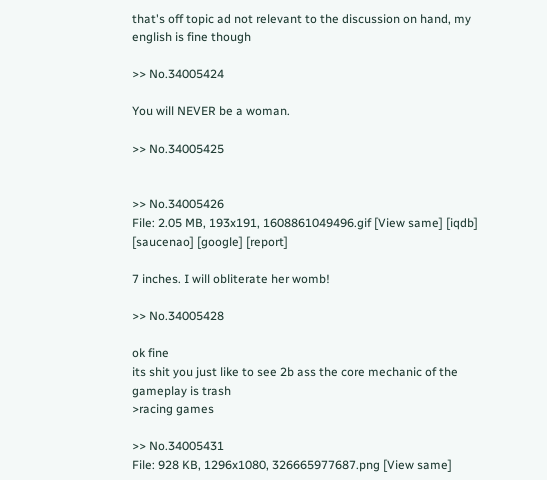that's off topic ad not relevant to the discussion on hand, my english is fine though

>> No.34005424

You will NEVER be a woman.

>> No.34005425


>> No.34005426
File: 2.05 MB, 193x191, 1608861049496.gif [View same] [iqdb] [saucenao] [google] [report]

7 inches. I will obliterate her womb!

>> No.34005428

ok fine
its shit you just like to see 2b ass the core mechanic of the gameplay is trash
>racing games

>> No.34005431
File: 928 KB, 1296x1080, 326665977687.png [View same]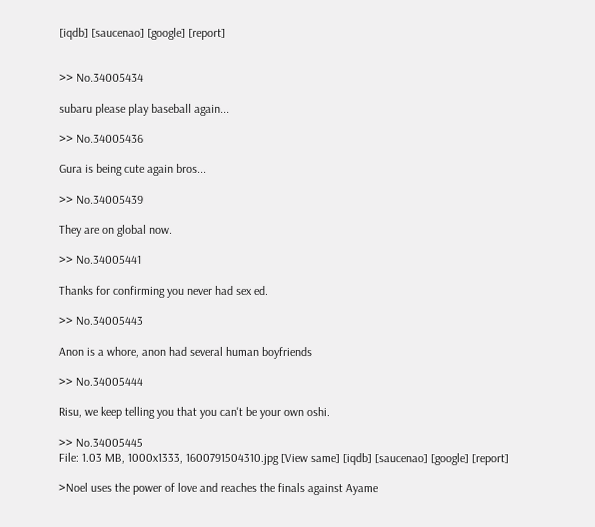[iqdb] [saucenao] [google] [report]


>> No.34005434

subaru please play baseball again...

>> No.34005436

Gura is being cute again bros...

>> No.34005439

They are on global now.

>> No.34005441

Thanks for confirming you never had sex ed.

>> No.34005443

Anon is a whore, anon had several human boyfriends

>> No.34005444

Risu, we keep telling you that you can't be your own oshi.

>> No.34005445
File: 1.03 MB, 1000x1333, 1600791504310.jpg [View same] [iqdb] [saucenao] [google] [report]

>Noel uses the power of love and reaches the finals against Ayame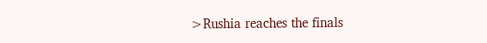>Rushia reaches the finals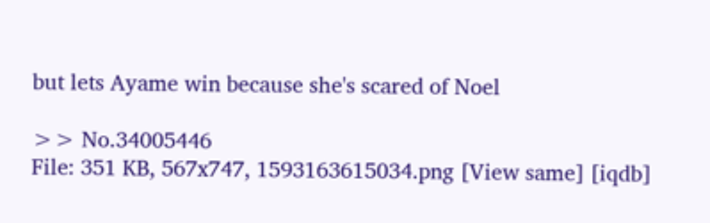but lets Ayame win because she's scared of Noel

>> No.34005446
File: 351 KB, 567x747, 1593163615034.png [View same] [iqdb]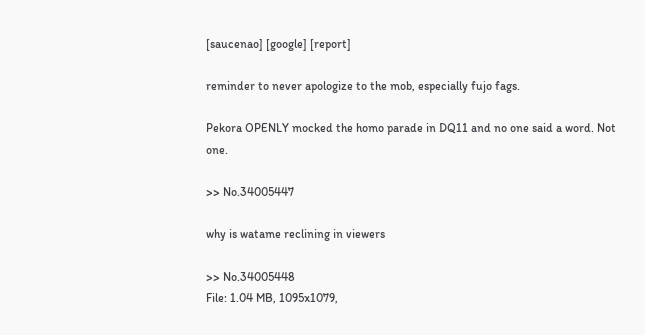[saucenao] [google] [report]

reminder to never apologize to the mob, especially fujo fags.

Pekora OPENLY mocked the homo parade in DQ11 and no one said a word. Not one.

>> No.34005447

why is watame reclining in viewers

>> No.34005448
File: 1.04 MB, 1095x1079,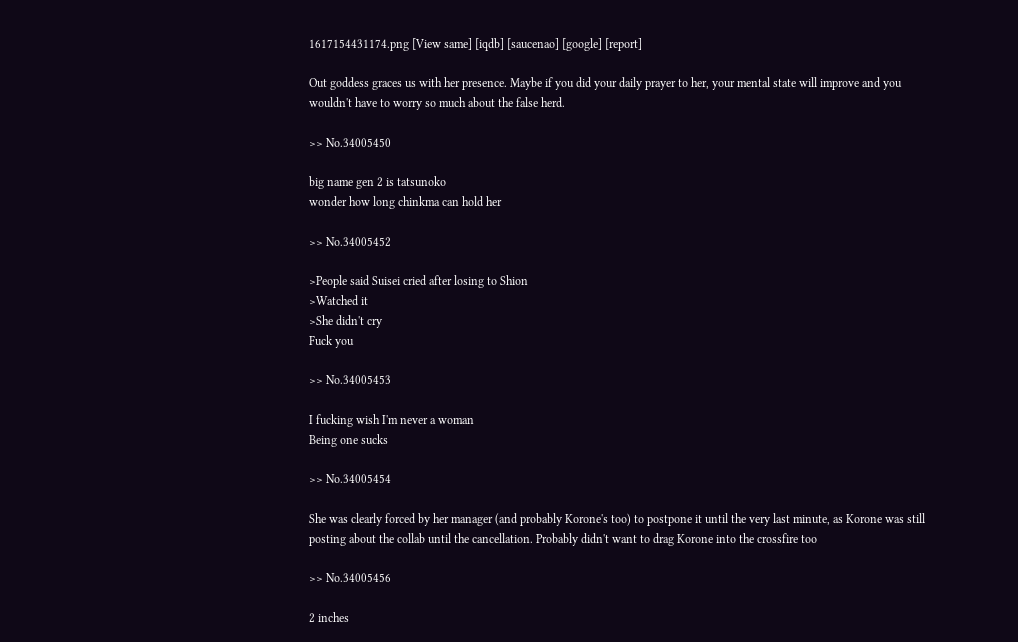1617154431174.png [View same] [iqdb] [saucenao] [google] [report]

Out goddess graces us with her presence. Maybe if you did your daily prayer to her, your mental state will improve and you wouldn't have to worry so much about the false herd.

>> No.34005450

big name gen 2 is tatsunoko
wonder how long chinkma can hold her

>> No.34005452

>People said Suisei cried after losing to Shion
>Watched it
>She didn't cry
Fuck you

>> No.34005453

I fucking wish I'm never a woman
Being one sucks

>> No.34005454

She was clearly forced by her manager (and probably Korone's too) to postpone it until the very last minute, as Korone was still posting about the collab until the cancellation. Probably didn't want to drag Korone into the crossfire too

>> No.34005456

2 inches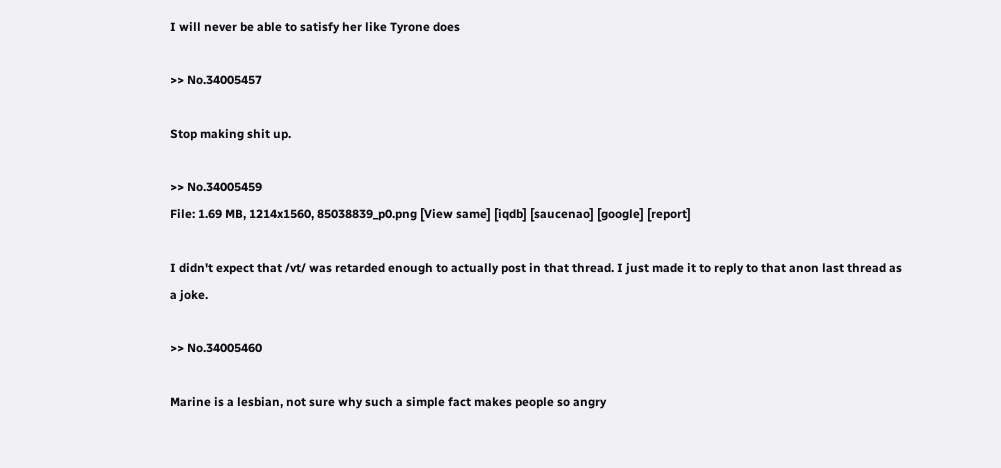I will never be able to satisfy her like Tyrone does

>> No.34005457

Stop making shit up.

>> No.34005459
File: 1.69 MB, 1214x1560, 85038839_p0.png [View same] [iqdb] [saucenao] [google] [report]

I didn't expect that /vt/ was retarded enough to actually post in that thread. I just made it to reply to that anon last thread as a joke.

>> No.34005460

Marine is a lesbian, not sure why such a simple fact makes people so angry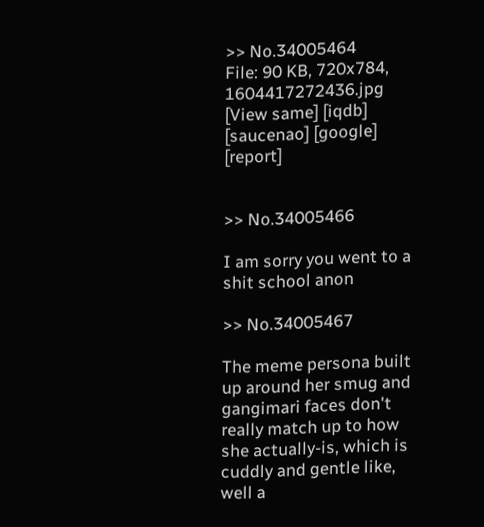>> No.34005464
File: 90 KB, 720x784, 1604417272436.jpg [View same] [iqdb] [saucenao] [google] [report]


>> No.34005466

I am sorry you went to a shit school anon

>> No.34005467

The meme persona built up around her smug and gangimari faces don't really match up to how she actually-is, which is cuddly and gentle like, well a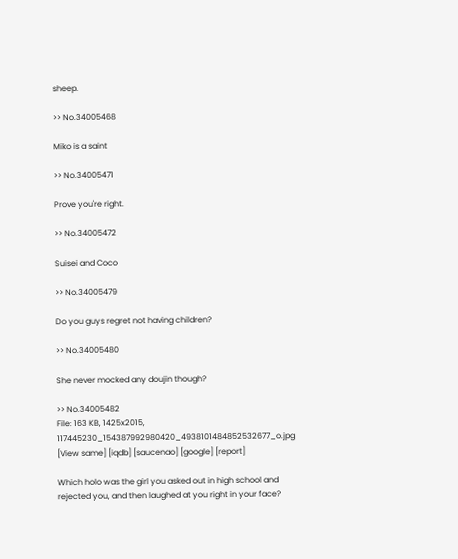sheep.

>> No.34005468

Miko is a saint

>> No.34005471

Prove you're right.

>> No.34005472

Suisei and Coco

>> No.34005479

Do you guys regret not having children?

>> No.34005480

She never mocked any doujin though?

>> No.34005482
File: 163 KB, 1425x2015, 117445230_154387992980420_4938101484852532677_o.jpg [View same] [iqdb] [saucenao] [google] [report]

Which holo was the girl you asked out in high school and rejected you, and then laughed at you right in your face?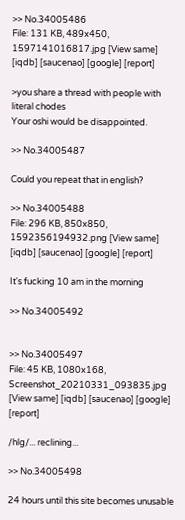>> No.34005486
File: 131 KB, 489x450, 1597141016817.jpg [View same] [iqdb] [saucenao] [google] [report]

>you share a thread with people with literal chodes
Your oshi would be disappointed.

>> No.34005487

Could you repeat that in english?

>> No.34005488
File: 296 KB, 850x850, 1592356194932.png [View same] [iqdb] [saucenao] [google] [report]

It's fucking 10 am in the morning

>> No.34005492


>> No.34005497
File: 45 KB, 1080x168, Screenshot_20210331_093835.jpg [View same] [iqdb] [saucenao] [google] [report]

/hlg/... reclining...

>> No.34005498

24 hours until this site becomes unusable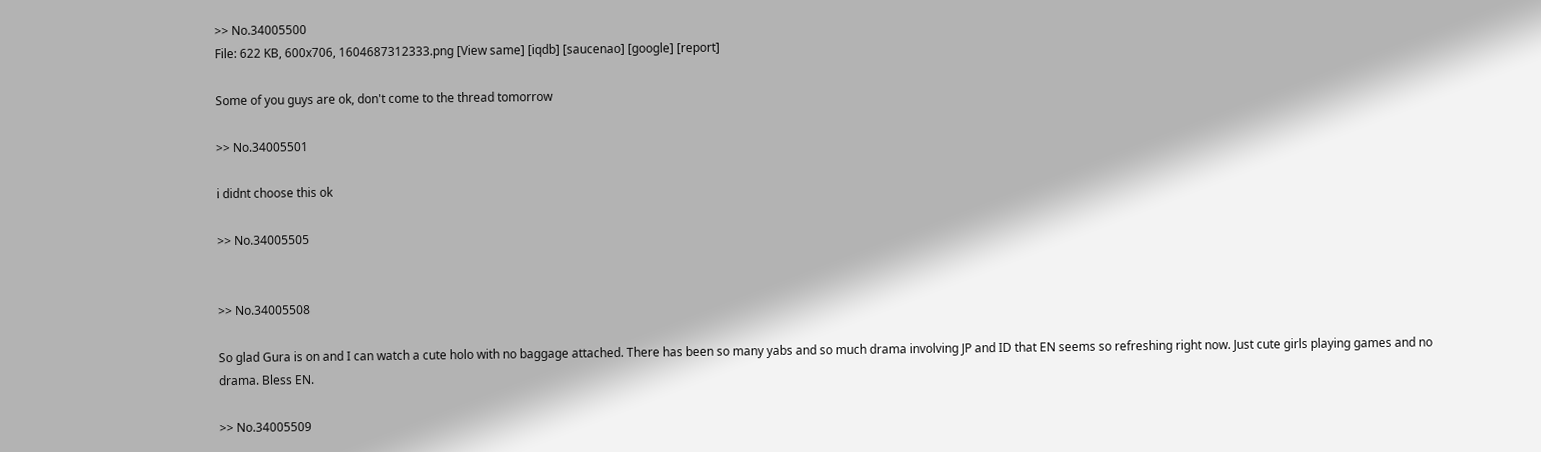>> No.34005500
File: 622 KB, 600x706, 1604687312333.png [View same] [iqdb] [saucenao] [google] [report]

Some of you guys are ok, don't come to the thread tomorrow

>> No.34005501

i didnt choose this ok

>> No.34005505


>> No.34005508

So glad Gura is on and I can watch a cute holo with no baggage attached. There has been so many yabs and so much drama involving JP and ID that EN seems so refreshing right now. Just cute girls playing games and no drama. Bless EN.

>> No.34005509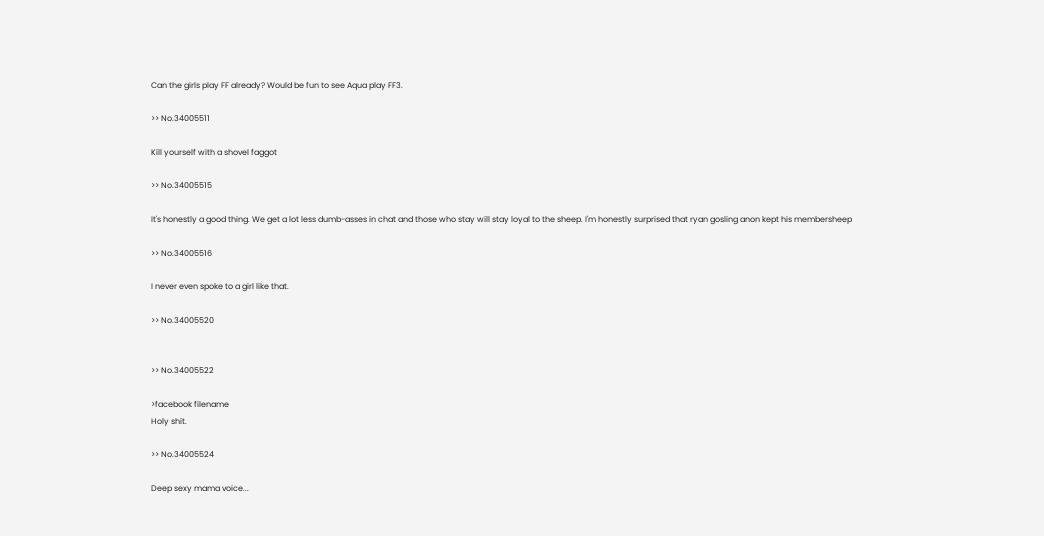Can the girls play FF already? Would be fun to see Aqua play FF3.

>> No.34005511

Kill yourself with a shovel faggot

>> No.34005515

It's honestly a good thing. We get a lot less dumb-asses in chat and those who stay will stay loyal to the sheep. I'm honestly surprised that ryan gosling anon kept his membersheep

>> No.34005516

I never even spoke to a girl like that.

>> No.34005520


>> No.34005522

>facebook filename
Holy shit.

>> No.34005524

Deep sexy mama voice...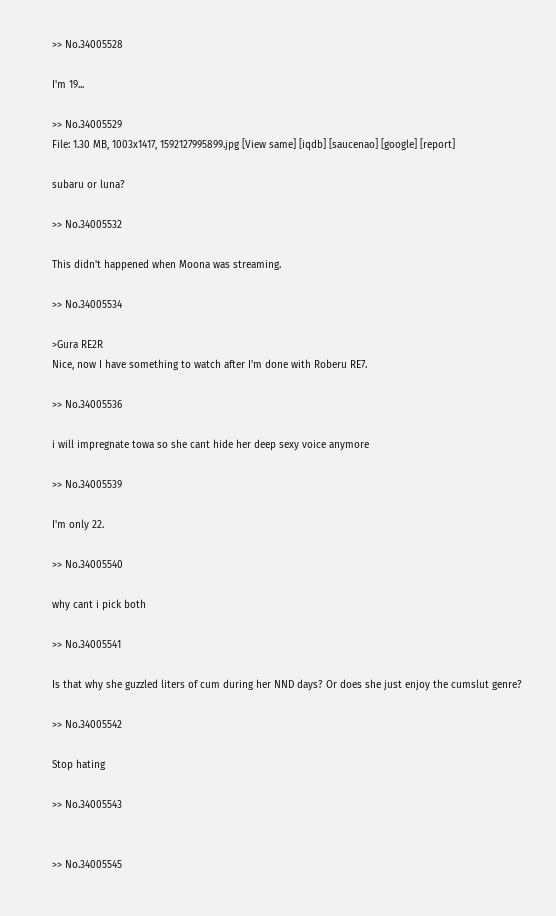>> No.34005528

I'm 19...

>> No.34005529
File: 1.30 MB, 1003x1417, 1592127995899.jpg [View same] [iqdb] [saucenao] [google] [report]

subaru or luna?

>> No.34005532

This didn't happened when Moona was streaming.

>> No.34005534

>Gura RE2R
Nice, now I have something to watch after I'm done with Roberu RE7.

>> No.34005536

i will impregnate towa so she cant hide her deep sexy voice anymore

>> No.34005539

I'm only 22.

>> No.34005540

why cant i pick both

>> No.34005541

Is that why she guzzled liters of cum during her NND days? Or does she just enjoy the cumslut genre?

>> No.34005542

Stop hating

>> No.34005543


>> No.34005545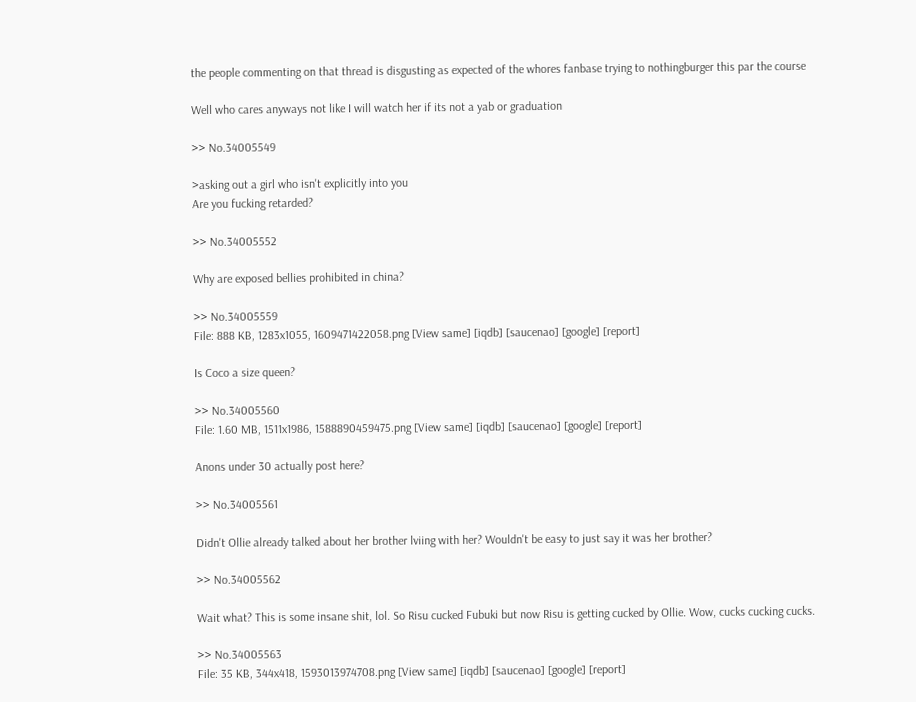the people commenting on that thread is disgusting as expected of the whores fanbase trying to nothingburger this par the course

Well who cares anyways not like I will watch her if its not a yab or graduation

>> No.34005549

>asking out a girl who isn't explicitly into you
Are you fucking retarded?

>> No.34005552

Why are exposed bellies prohibited in china?

>> No.34005559
File: 888 KB, 1283x1055, 1609471422058.png [View same] [iqdb] [saucenao] [google] [report]

Is Coco a size queen?

>> No.34005560
File: 1.60 MB, 1511x1986, 1588890459475.png [View same] [iqdb] [saucenao] [google] [report]

Anons under 30 actually post here?

>> No.34005561

Didn't Ollie already talked about her brother lviing with her? Wouldn't be easy to just say it was her brother?

>> No.34005562

Wait what? This is some insane shit, lol. So Risu cucked Fubuki but now Risu is getting cucked by Ollie. Wow, cucks cucking cucks.

>> No.34005563
File: 35 KB, 344x418, 1593013974708.png [View same] [iqdb] [saucenao] [google] [report]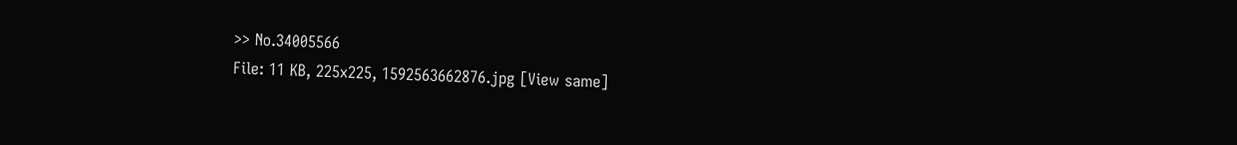>> No.34005566
File: 11 KB, 225x225, 1592563662876.jpg [View same]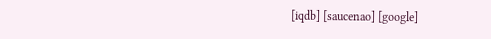[iqdb] [saucenao] [google]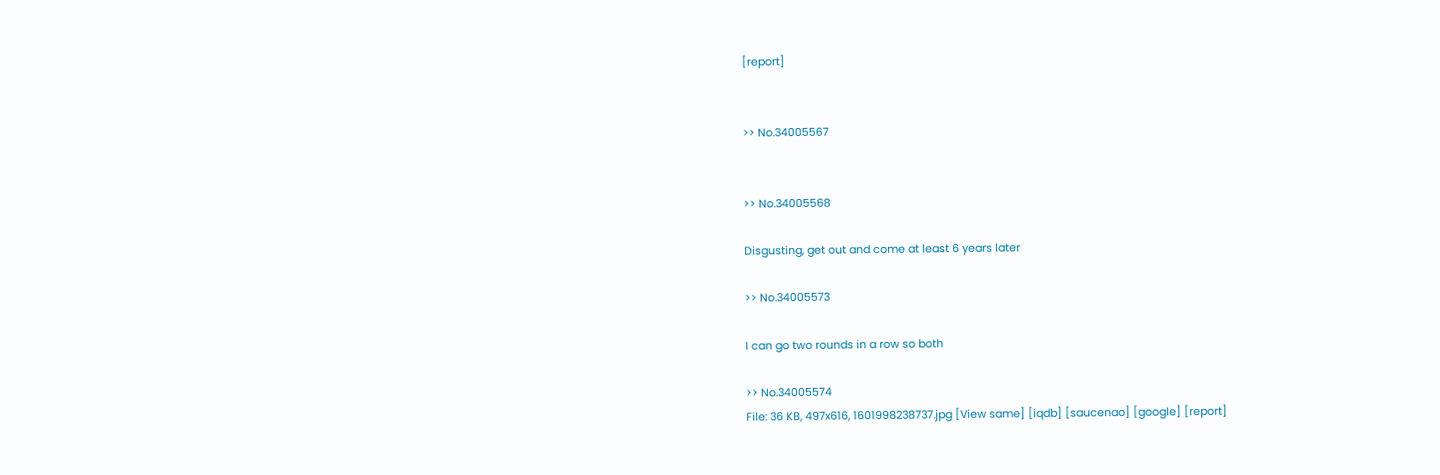[report]


>> No.34005567


>> No.34005568

Disgusting, get out and come at least 6 years later

>> No.34005573

I can go two rounds in a row so both

>> No.34005574
File: 36 KB, 497x616, 1601998238737.jpg [View same] [iqdb] [saucenao] [google] [report]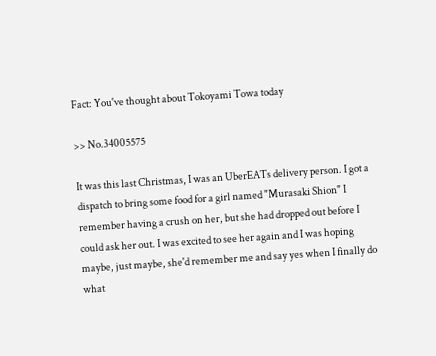Fact: You've thought about Tokoyami Towa today

>> No.34005575

It was this last Christmas, I was an UberEATs delivery person. I got a dispatch to bring some food for a girl named "Murasaki Shion" I remember having a crush on her, but she had dropped out before I could ask her out. I was excited to see her again and I was hoping maybe, just maybe, she'd remember me and say yes when I finally do what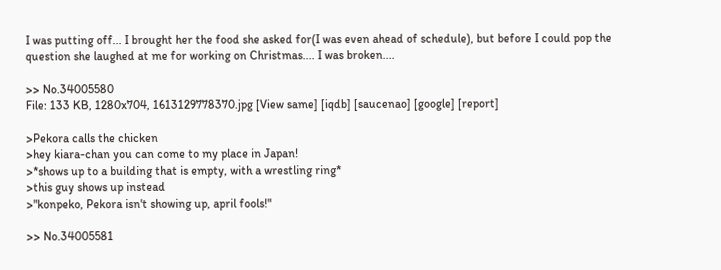I was putting off... I brought her the food she asked for(I was even ahead of schedule), but before I could pop the question she laughed at me for working on Christmas.... I was broken....

>> No.34005580
File: 133 KB, 1280x704, 1613129778370.jpg [View same] [iqdb] [saucenao] [google] [report]

>Pekora calls the chicken
>hey kiara-chan you can come to my place in Japan!
>*shows up to a building that is empty, with a wrestling ring*
>this guy shows up instead
>"konpeko, Pekora isn't showing up, april fools!"

>> No.34005581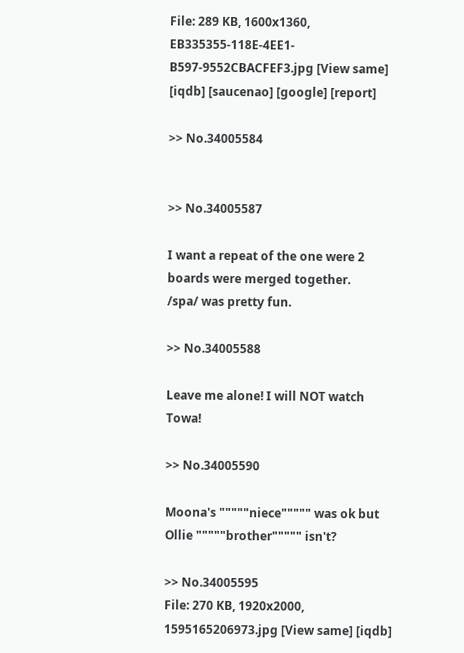File: 289 KB, 1600x1360, EB335355-118E-4EE1-B597-9552CBACFEF3.jpg [View same] [iqdb] [saucenao] [google] [report]

>> No.34005584


>> No.34005587

I want a repeat of the one were 2 boards were merged together.
/spa/ was pretty fun.

>> No.34005588

Leave me alone! I will NOT watch Towa!

>> No.34005590

Moona's """""niece""""" was ok but Ollie """""brother""""" isn't?

>> No.34005595
File: 270 KB, 1920x2000, 1595165206973.jpg [View same] [iqdb]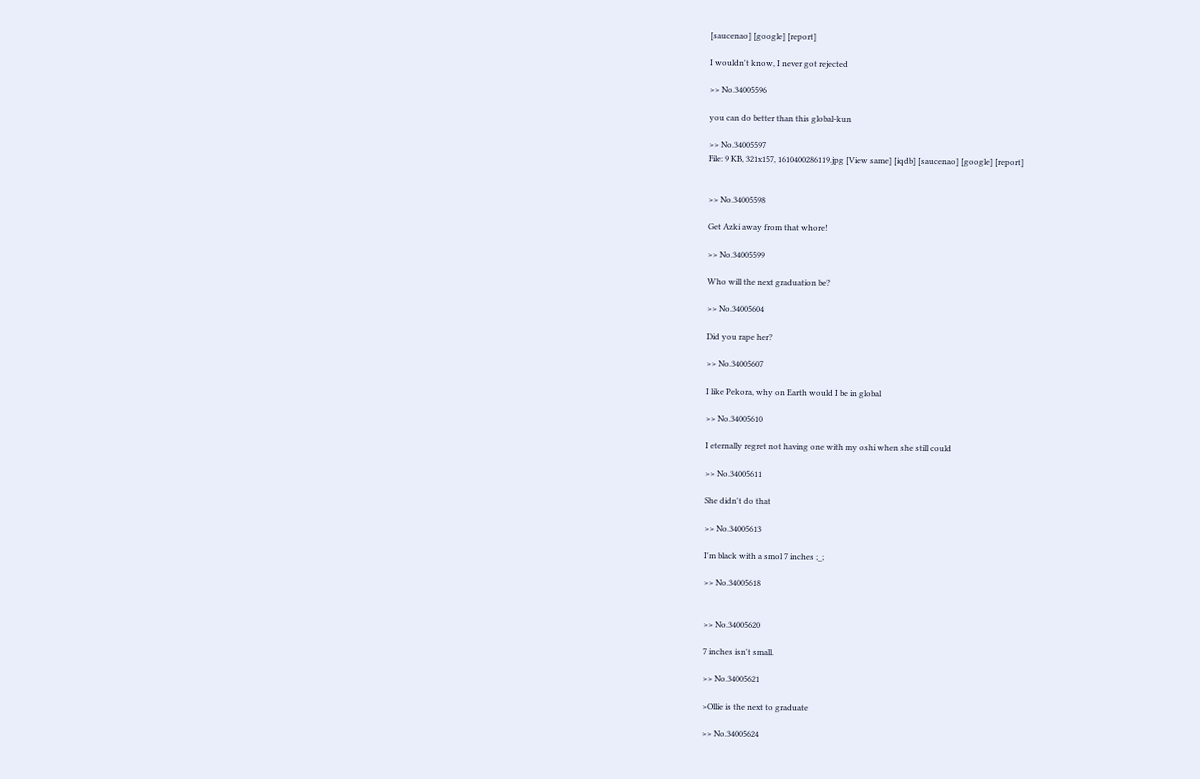[saucenao] [google] [report]

I wouldn't know, I never got rejected

>> No.34005596

you can do better than this global-kun

>> No.34005597
File: 9 KB, 321x157, 1610400286119.jpg [View same] [iqdb] [saucenao] [google] [report]


>> No.34005598

Get Azki away from that whore!

>> No.34005599

Who will the next graduation be?

>> No.34005604

Did you rape her?

>> No.34005607

I like Pekora, why on Earth would I be in global

>> No.34005610

I eternally regret not having one with my oshi when she still could

>> No.34005611

She didn't do that

>> No.34005613

I'm black with a smol 7 inches ;_;

>> No.34005618


>> No.34005620

7 inches isn't small.

>> No.34005621

>Ollie is the next to graduate

>> No.34005624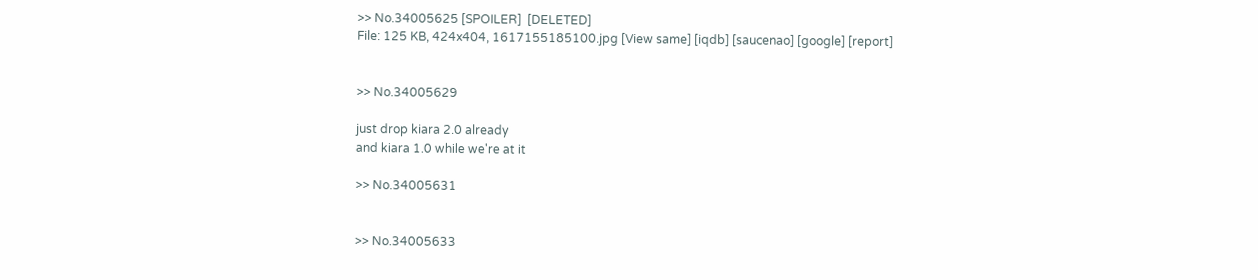>> No.34005625 [SPOILER]  [DELETED]
File: 125 KB, 424x404, 1617155185100.jpg [View same] [iqdb] [saucenao] [google] [report]


>> No.34005629

just drop kiara 2.0 already
and kiara 1.0 while we're at it

>> No.34005631


>> No.34005633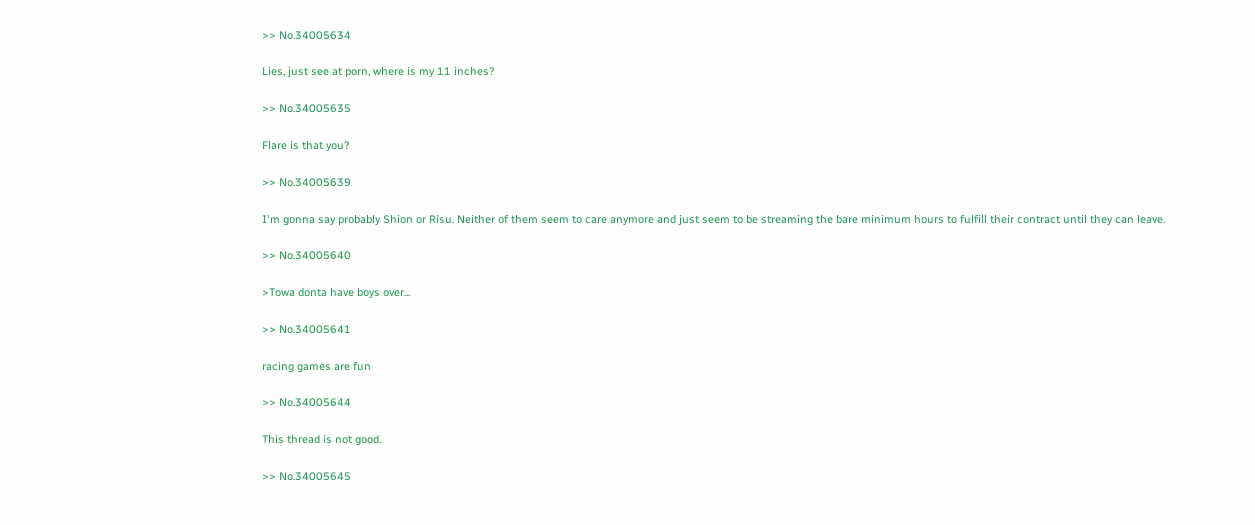>> No.34005634

Lies, just see at porn, where is my 11 inches?

>> No.34005635

Flare is that you?

>> No.34005639

I'm gonna say probably Shion or Risu. Neither of them seem to care anymore and just seem to be streaming the bare minimum hours to fulfill their contract until they can leave.

>> No.34005640

>Towa donta have boys over...

>> No.34005641

racing games are fun

>> No.34005644

This thread is not good.

>> No.34005645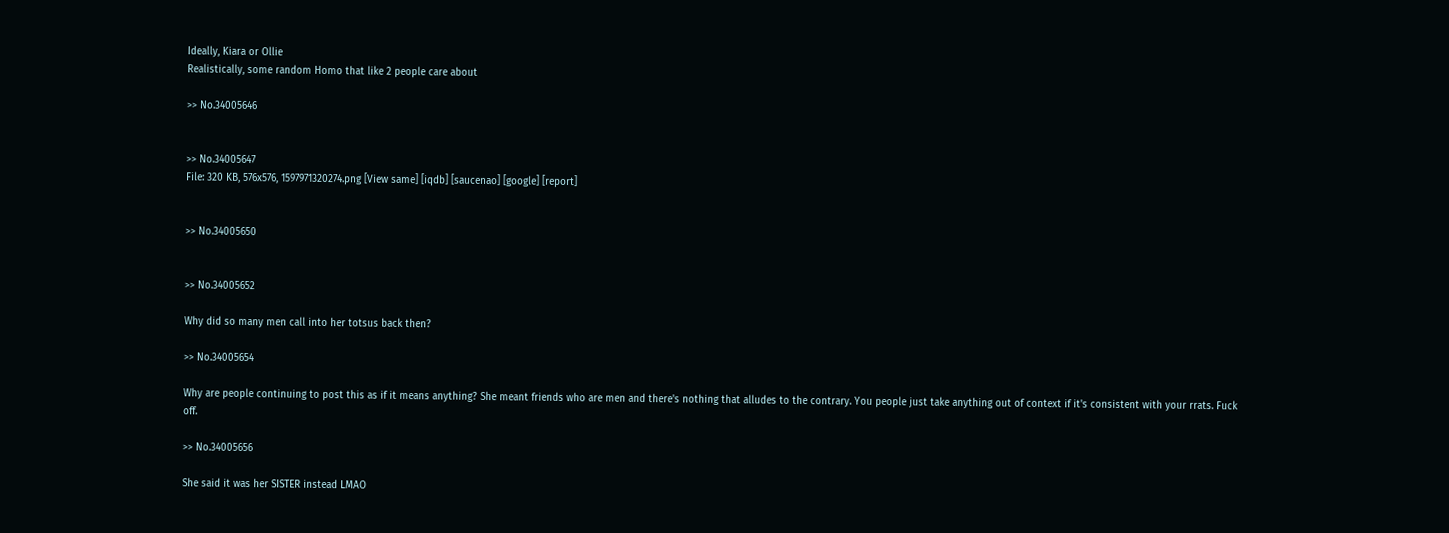Ideally, Kiara or Ollie
Realistically, some random Homo that like 2 people care about

>> No.34005646


>> No.34005647
File: 320 KB, 576x576, 1597971320274.png [View same] [iqdb] [saucenao] [google] [report]


>> No.34005650


>> No.34005652

Why did so many men call into her totsus back then?

>> No.34005654

Why are people continuing to post this as if it means anything? She meant friends who are men and there's nothing that alludes to the contrary. You people just take anything out of context if it's consistent with your rrats. Fuck off.

>> No.34005656

She said it was her SISTER instead LMAO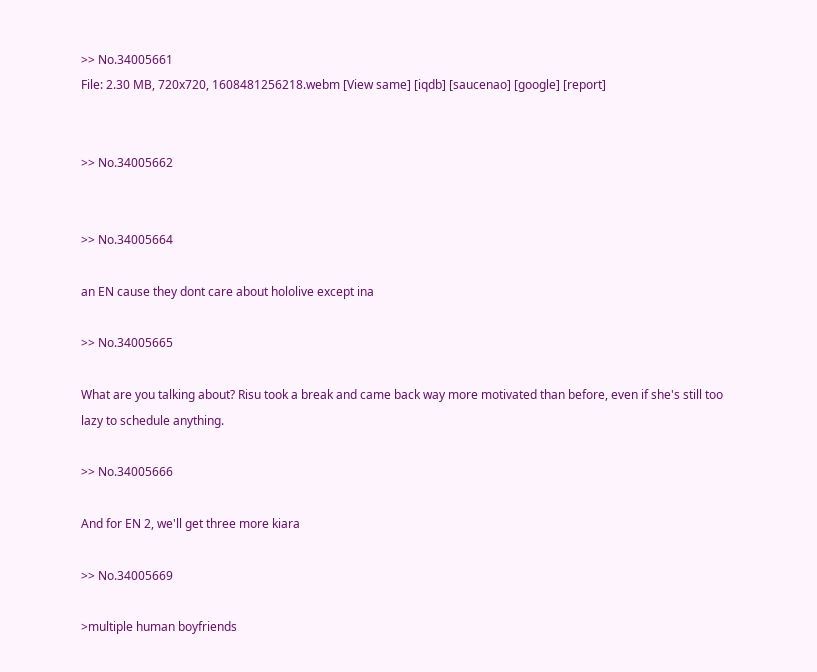>> No.34005661
File: 2.30 MB, 720x720, 1608481256218.webm [View same] [iqdb] [saucenao] [google] [report]


>> No.34005662


>> No.34005664

an EN cause they dont care about hololive except ina

>> No.34005665

What are you talking about? Risu took a break and came back way more motivated than before, even if she's still too lazy to schedule anything.

>> No.34005666

And for EN 2, we'll get three more kiara

>> No.34005669

>multiple human boyfriends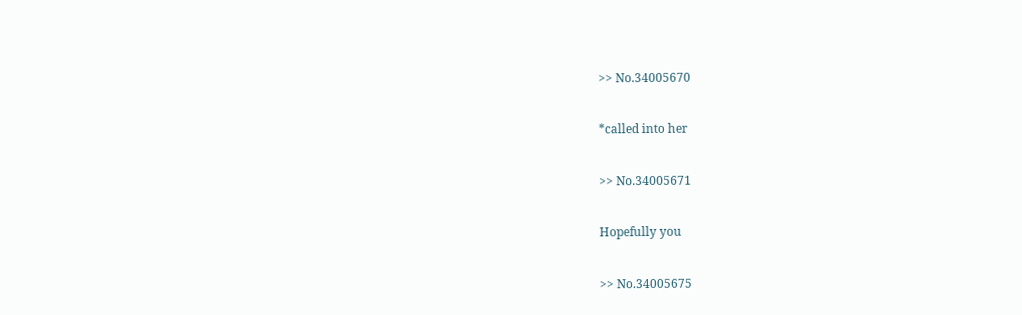>> No.34005670

*called into her

>> No.34005671

Hopefully you

>> No.34005675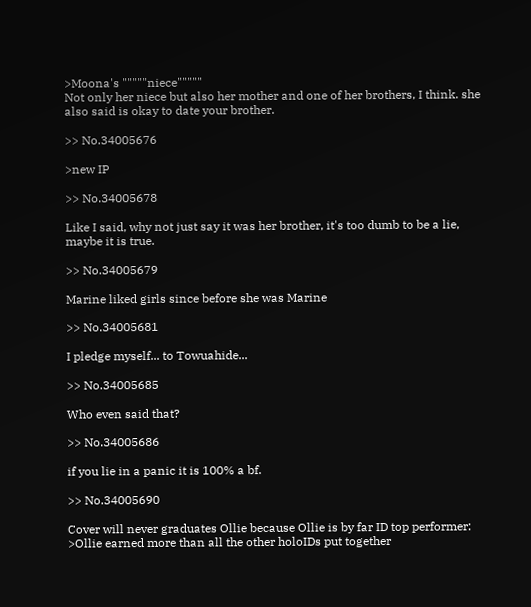>Moona's """""niece"""""
Not only her niece but also her mother and one of her brothers, I think. she also said is okay to date your brother.

>> No.34005676

>new IP

>> No.34005678

Like I said, why not just say it was her brother, it's too dumb to be a lie, maybe it is true.

>> No.34005679

Marine liked girls since before she was Marine

>> No.34005681

I pledge myself... to Towuahide...

>> No.34005685

Who even said that?

>> No.34005686

if you lie in a panic it is 100% a bf.

>> No.34005690

Cover will never graduates Ollie because Ollie is by far ID top performer:
>Ollie earned more than all the other holoIDs put together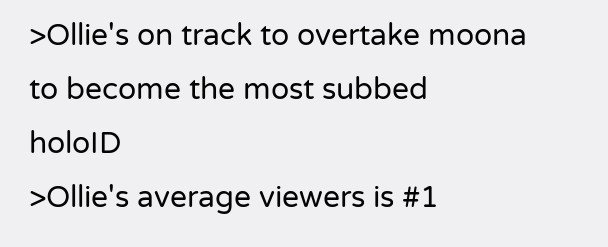>Ollie's on track to overtake moona to become the most subbed holoID
>Ollie's average viewers is #1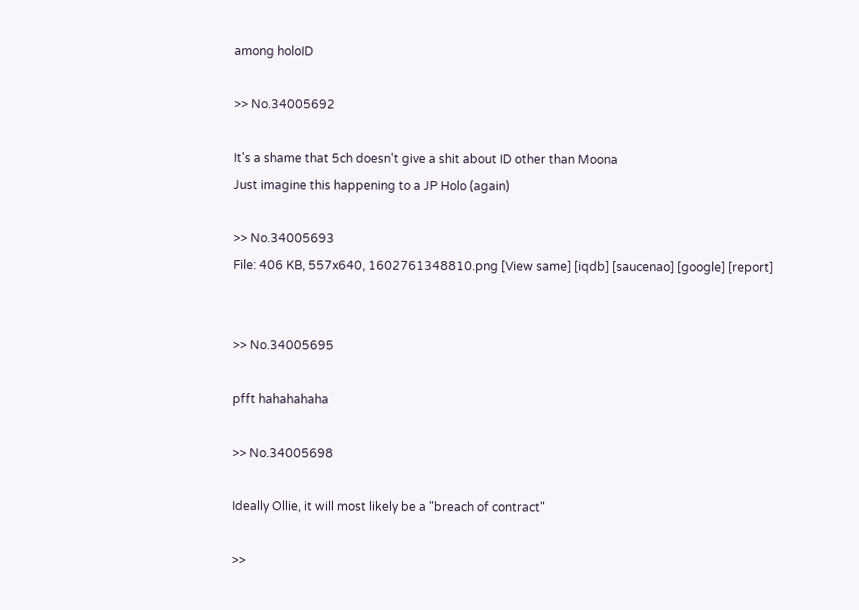among holoID

>> No.34005692

It's a shame that 5ch doesn't give a shit about ID other than Moona
Just imagine this happening to a JP Holo (again)

>> No.34005693
File: 406 KB, 557x640, 1602761348810.png [View same] [iqdb] [saucenao] [google] [report]


>> No.34005695

pfft hahahahaha

>> No.34005698

Ideally Ollie, it will most likely be a "breach of contract"

>>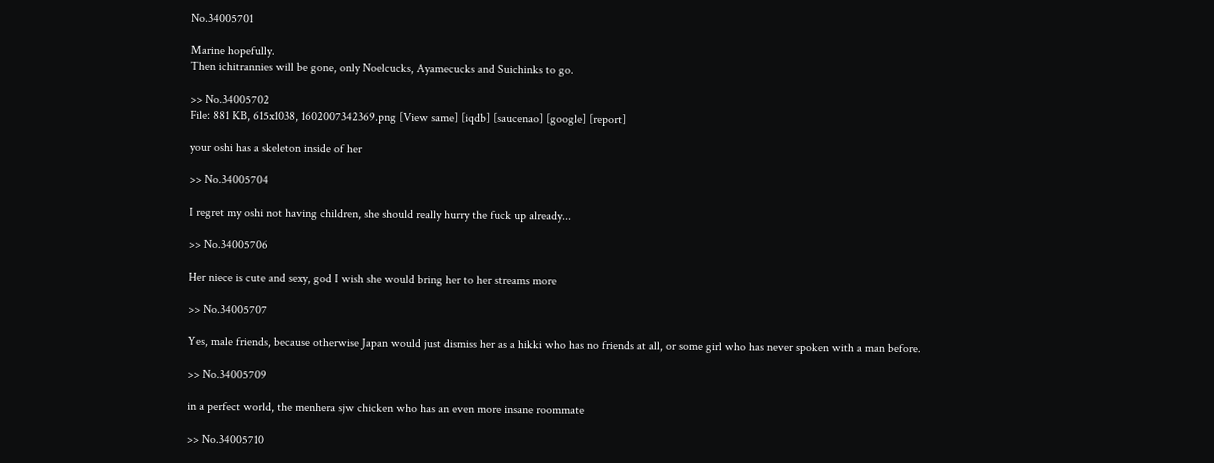No.34005701

Marine hopefully.
Then ichitrannies will be gone, only Noelcucks, Ayamecucks and Suichinks to go.

>> No.34005702
File: 881 KB, 615x1038, 1602007342369.png [View same] [iqdb] [saucenao] [google] [report]

your oshi has a skeleton inside of her

>> No.34005704

I regret my oshi not having children, she should really hurry the fuck up already...

>> No.34005706

Her niece is cute and sexy, god I wish she would bring her to her streams more

>> No.34005707

Yes, male friends, because otherwise Japan would just dismiss her as a hikki who has no friends at all, or some girl who has never spoken with a man before.

>> No.34005709

in a perfect world, the menhera sjw chicken who has an even more insane roommate

>> No.34005710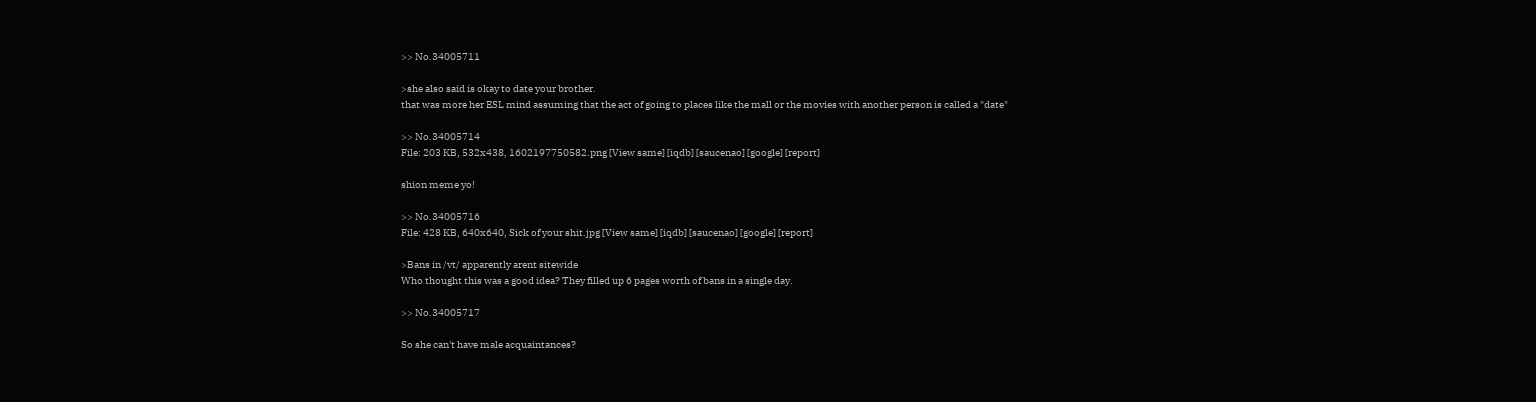>> No.34005711

>she also said is okay to date your brother.
that was more her ESL mind assuming that the act of going to places like the mall or the movies with another person is called a "date"

>> No.34005714
File: 203 KB, 532x438, 1602197750582.png [View same] [iqdb] [saucenao] [google] [report]

shion meme yo!

>> No.34005716
File: 428 KB, 640x640, Sick of your shit.jpg [View same] [iqdb] [saucenao] [google] [report]

>Bans in /vt/ apparently arent sitewide
Who thought this was a good idea? They filled up 6 pages worth of bans in a single day.

>> No.34005717

So she can't have male acquaintances?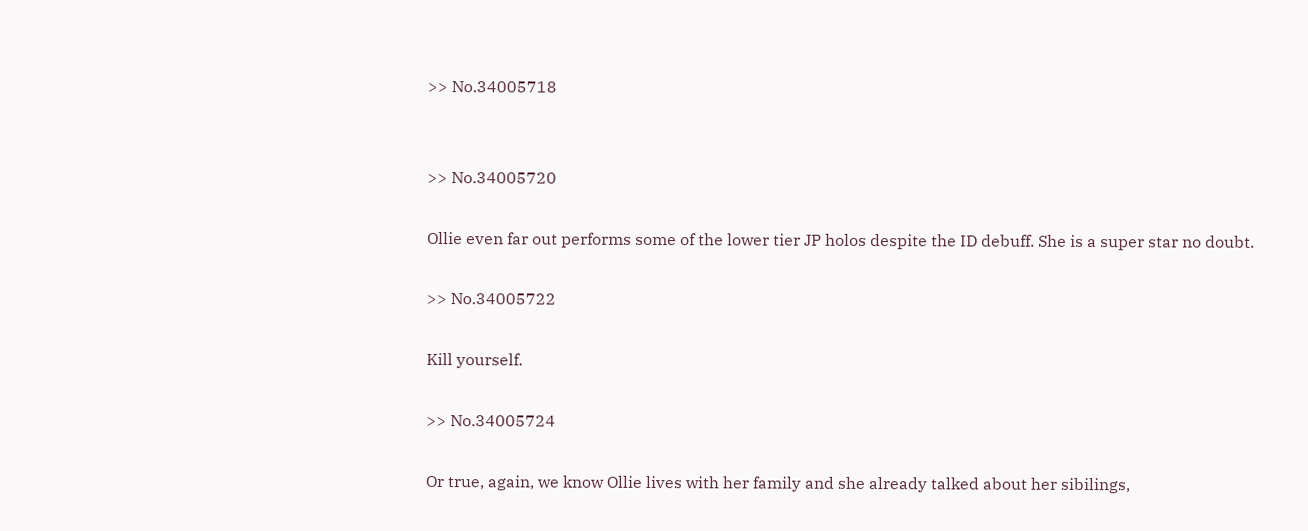>> No.34005718


>> No.34005720

Ollie even far out performs some of the lower tier JP holos despite the ID debuff. She is a super star no doubt.

>> No.34005722

Kill yourself.

>> No.34005724

Or true, again, we know Ollie lives with her family and she already talked about her sibilings,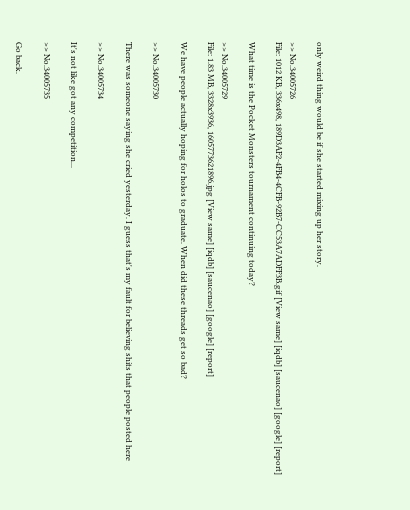only weird thing would be if she started mixing up her story.

>> No.34005726
File: 1012 KB, 336x498, 189D3AF2-4FB4-4CFB-92B7-CC53A7ADFF3B.gif [View same] [iqdb] [saucenao] [google] [report]

What time is the Pocket Monsters tournament continuing today?

>> No.34005729
File: 1.83 MB, 3328x3936, 1605773621896.jpg [View same] [iqdb] [saucenao] [google] [report]

We have people actually hoping for holos to graduate. When did these threads get so bad?

>> No.34005730

There was someone saying she cried yesterday. I guess that's my fault for believing shits that people posted here

>> No.34005734

It's not like got any competition...

>> No.34005735

Go back.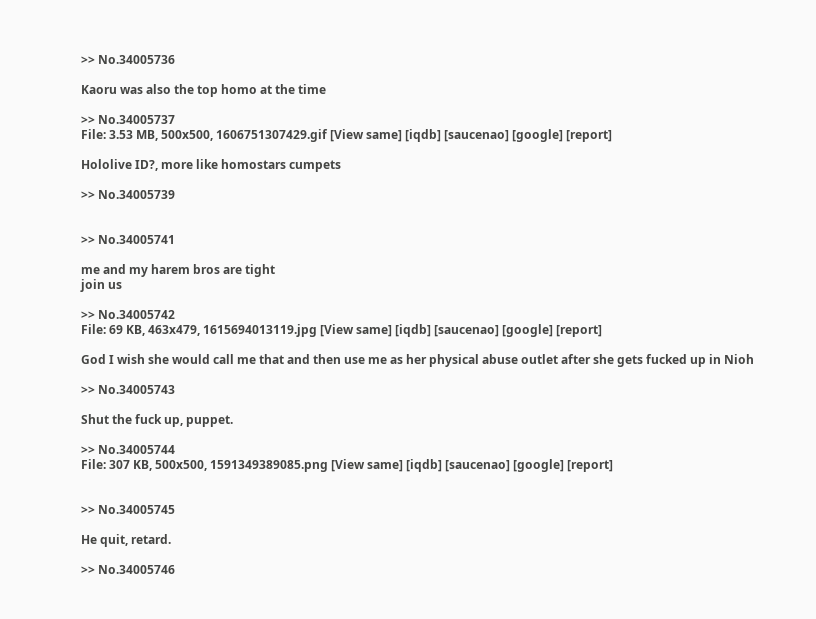>> No.34005736

Kaoru was also the top homo at the time

>> No.34005737
File: 3.53 MB, 500x500, 1606751307429.gif [View same] [iqdb] [saucenao] [google] [report]

Hololive ID?, more like homostars cumpets

>> No.34005739


>> No.34005741

me and my harem bros are tight
join us

>> No.34005742
File: 69 KB, 463x479, 1615694013119.jpg [View same] [iqdb] [saucenao] [google] [report]

God I wish she would call me that and then use me as her physical abuse outlet after she gets fucked up in Nioh

>> No.34005743

Shut the fuck up, puppet.

>> No.34005744
File: 307 KB, 500x500, 1591349389085.png [View same] [iqdb] [saucenao] [google] [report]


>> No.34005745

He quit, retard.

>> No.34005746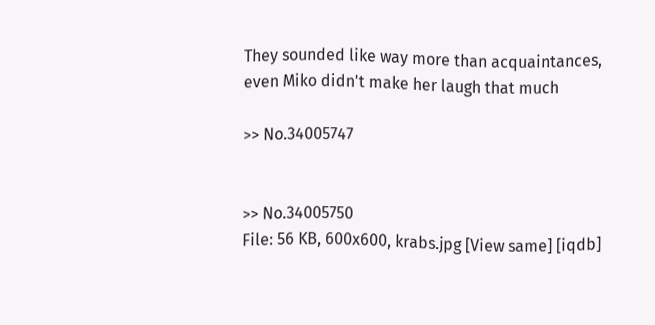They sounded like way more than acquaintances, even Miko didn't make her laugh that much

>> No.34005747


>> No.34005750
File: 56 KB, 600x600, krabs.jpg [View same] [iqdb]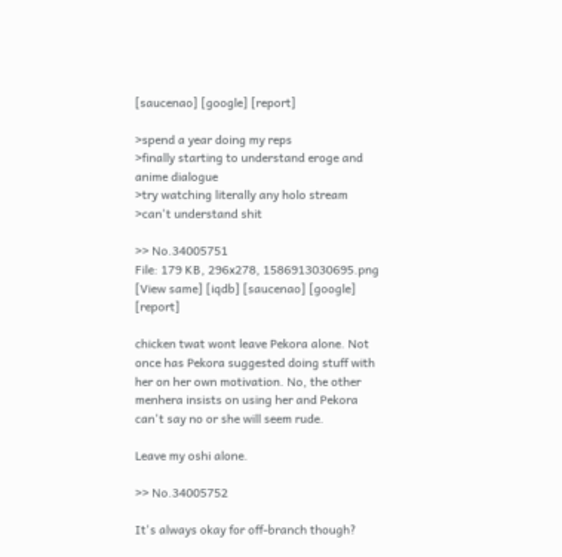[saucenao] [google] [report]

>spend a year doing my reps
>finally starting to understand eroge and anime dialogue
>try watching literally any holo stream
>can't understand shit

>> No.34005751
File: 179 KB, 296x278, 1586913030695.png [View same] [iqdb] [saucenao] [google] [report]

chicken twat wont leave Pekora alone. Not once has Pekora suggested doing stuff with her on her own motivation. No, the other menhera insists on using her and Pekora can't say no or she will seem rude.

Leave my oshi alone.

>> No.34005752

It's always okay for off-branch though?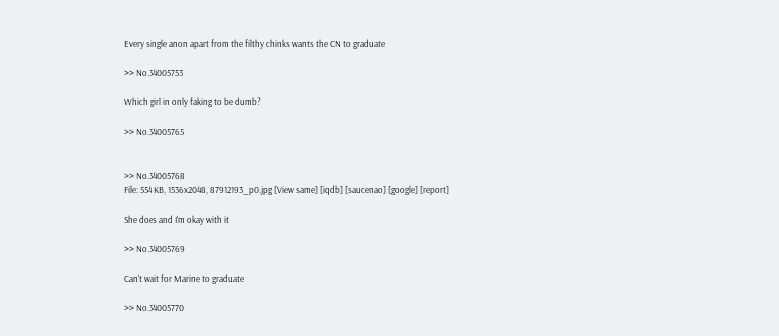Every single anon apart from the filthy chinks wants the CN to graduate

>> No.34005753

Which girl in only faking to be dumb?

>> No.34005765


>> No.34005768
File: 554 KB, 1536x2048, 87912193_p0.jpg [View same] [iqdb] [saucenao] [google] [report]

She does and I'm okay with it

>> No.34005769

Can't wait for Marine to graduate

>> No.34005770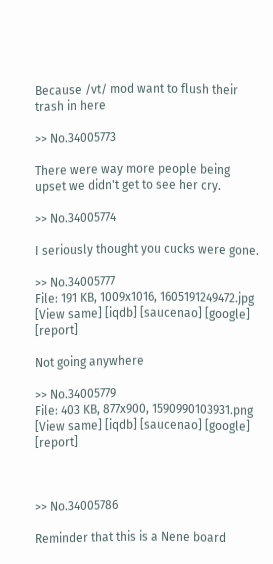Because /vt/ mod want to flush their trash in here

>> No.34005773

There were way more people being upset we didn't get to see her cry.

>> No.34005774

I seriously thought you cucks were gone.

>> No.34005777
File: 191 KB, 1009x1016, 1605191249472.jpg [View same] [iqdb] [saucenao] [google] [report]

Not going anywhere

>> No.34005779
File: 403 KB, 877x900, 1590990103931.png [View same] [iqdb] [saucenao] [google] [report]



>> No.34005786

Reminder that this is a Nene board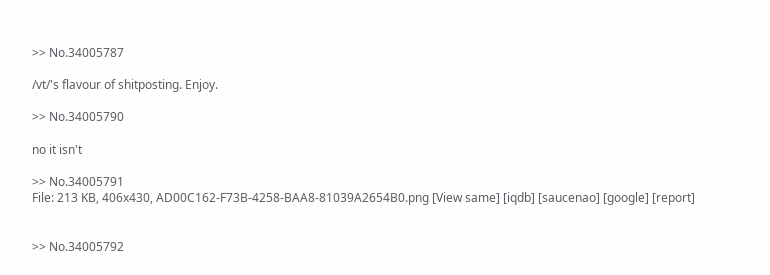>> No.34005787

/vt/'s flavour of shitposting. Enjoy.

>> No.34005790

no it isn't

>> No.34005791
File: 213 KB, 406x430, AD00C162-F73B-4258-BAA8-81039A2654B0.png [View same] [iqdb] [saucenao] [google] [report]


>> No.34005792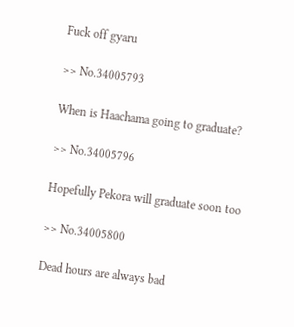Fuck off gyaru

>> No.34005793

When is Haachama going to graduate?

>> No.34005796

Hopefully Pekora will graduate soon too

>> No.34005800

Dead hours are always bad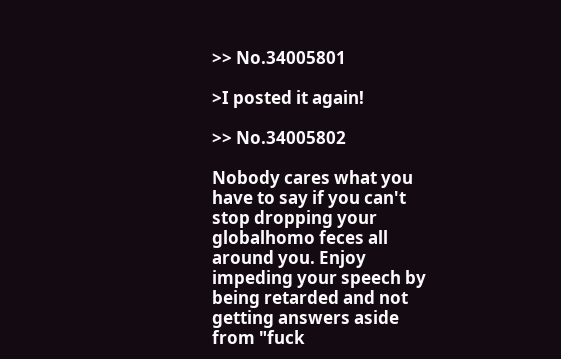>> No.34005801

>I posted it again!

>> No.34005802

Nobody cares what you have to say if you can't stop dropping your globalhomo feces all around you. Enjoy impeding your speech by being retarded and not getting answers aside from "fuck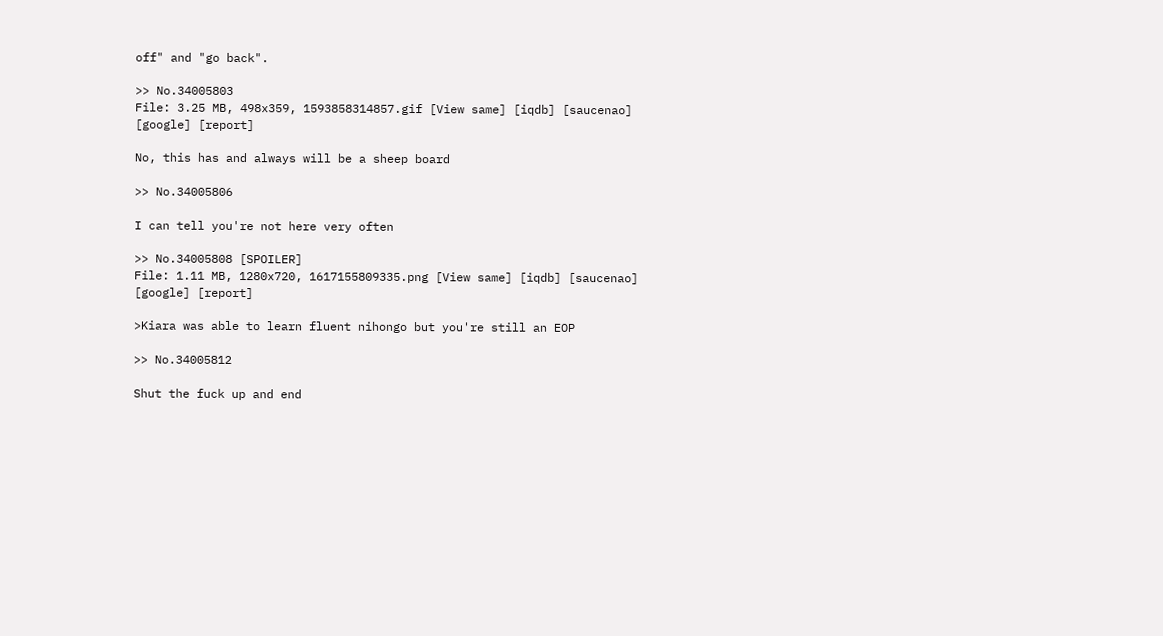off" and "go back".

>> No.34005803
File: 3.25 MB, 498x359, 1593858314857.gif [View same] [iqdb] [saucenao] [google] [report]

No, this has and always will be a sheep board

>> No.34005806

I can tell you're not here very often

>> No.34005808 [SPOILER]
File: 1.11 MB, 1280x720, 1617155809335.png [View same] [iqdb] [saucenao] [google] [report]

>Kiara was able to learn fluent nihongo but you're still an EOP

>> No.34005812

Shut the fuck up and end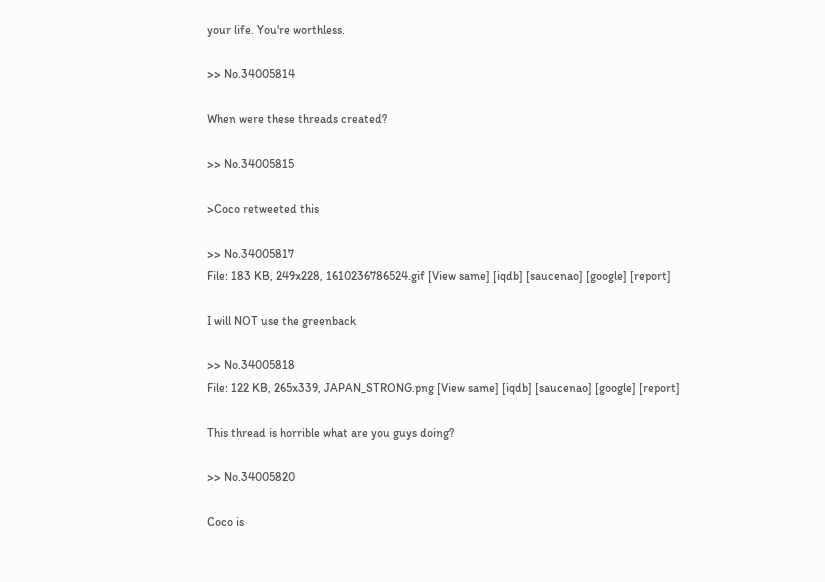your life. You're worthless.

>> No.34005814

When were these threads created?

>> No.34005815

>Coco retweeted this

>> No.34005817
File: 183 KB, 249x228, 1610236786524.gif [View same] [iqdb] [saucenao] [google] [report]

I will NOT use the greenback

>> No.34005818
File: 122 KB, 265x339, JAPAN_STRONG.png [View same] [iqdb] [saucenao] [google] [report]

This thread is horrible what are you guys doing?

>> No.34005820

Coco is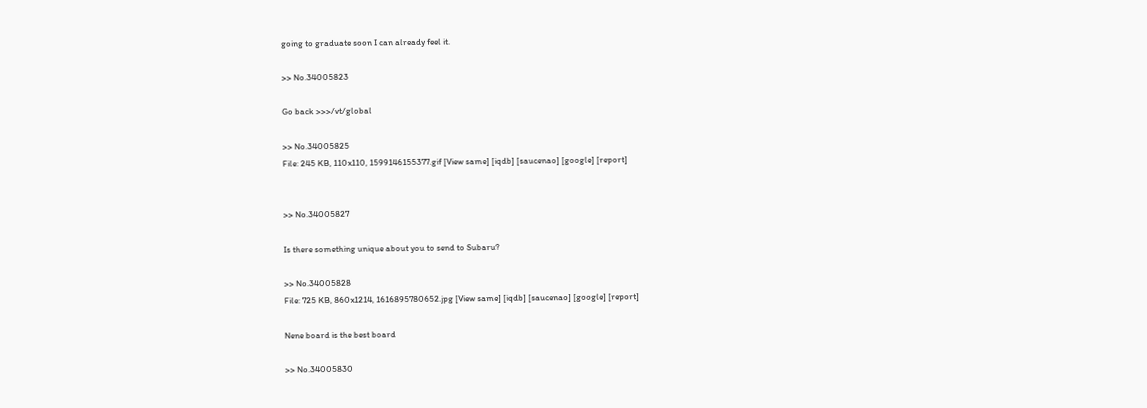going to graduate soon I can already feel it.

>> No.34005823

Go back >>>/vt/global

>> No.34005825
File: 245 KB, 110x110, 1599146155377.gif [View same] [iqdb] [saucenao] [google] [report]


>> No.34005827

Is there something unique about you to send to Subaru?

>> No.34005828
File: 725 KB, 860x1214, 1616895780652.jpg [View same] [iqdb] [saucenao] [google] [report]

Nene board is the best board

>> No.34005830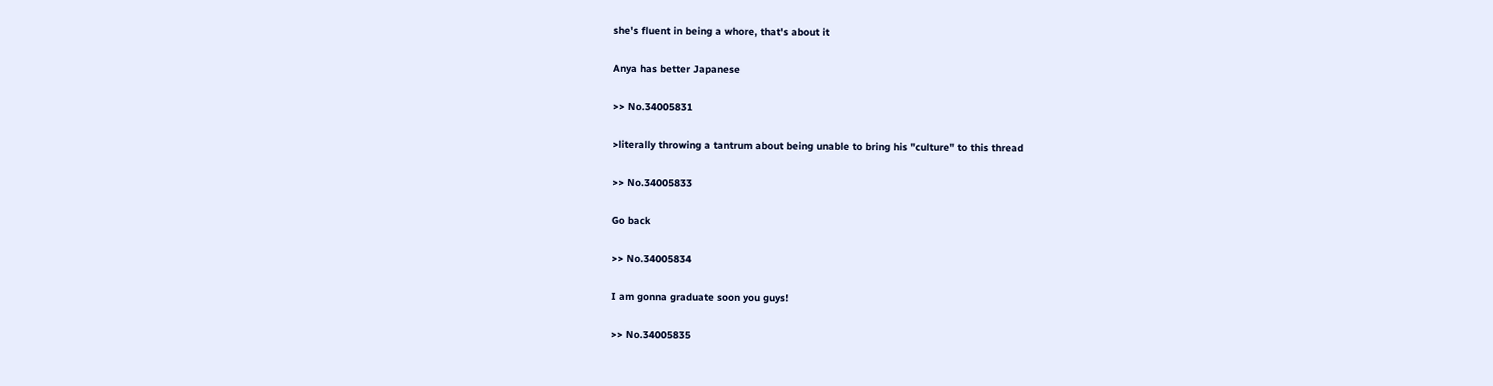she's fluent in being a whore, that's about it

Anya has better Japanese

>> No.34005831

>literally throwing a tantrum about being unable to bring his "culture" to this thread

>> No.34005833

Go back

>> No.34005834

I am gonna graduate soon you guys!

>> No.34005835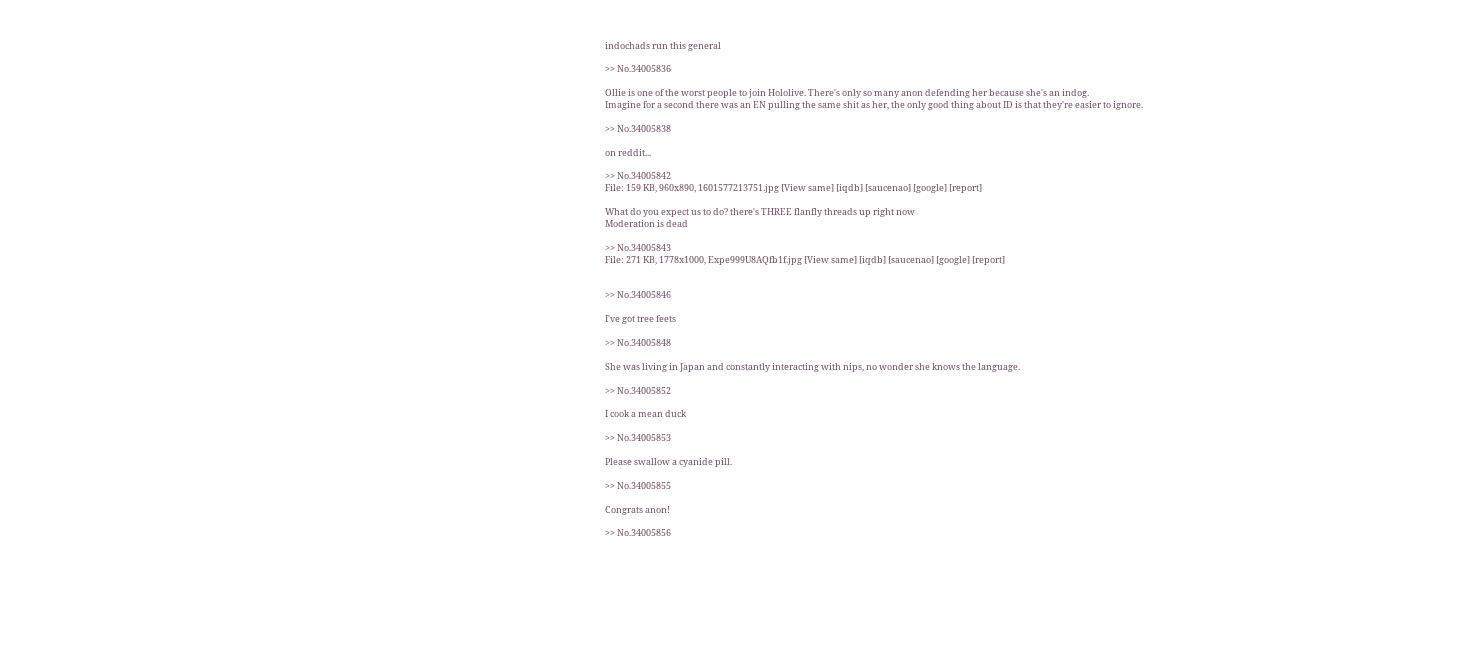indochads run this general

>> No.34005836

Ollie is one of the worst people to join Hololive. There's only so many anon defending her because she's an indog.
Imagine for a second there was an EN pulling the same shit as her, the only good thing about ID is that they're easier to ignore.

>> No.34005838

on reddit...

>> No.34005842
File: 159 KB, 960x890, 1601577213751.jpg [View same] [iqdb] [saucenao] [google] [report]

What do you expect us to do? there's THREE flanfly threads up right now
Moderation is dead

>> No.34005843
File: 271 KB, 1778x1000, Expe999U8AQfb1f.jpg [View same] [iqdb] [saucenao] [google] [report]


>> No.34005846

I've got tree feets

>> No.34005848

She was living in Japan and constantly interacting with nips, no wonder she knows the language.

>> No.34005852

I cook a mean duck

>> No.34005853

Please swallow a cyanide pill.

>> No.34005855

Congrats anon!

>> No.34005856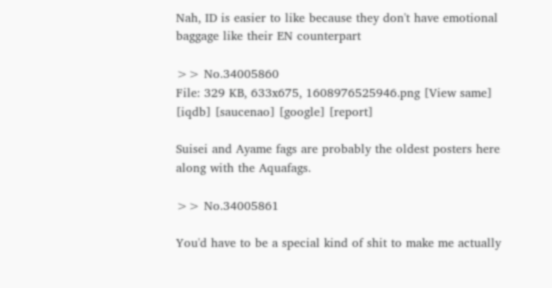Nah, ID is easier to like because they don't have emotional baggage like their EN counterpart

>> No.34005860
File: 329 KB, 633x675, 1608976525946.png [View same] [iqdb] [saucenao] [google] [report]

Suisei and Ayame fags are probably the oldest posters here along with the Aquafags.

>> No.34005861

You'd have to be a special kind of shit to make me actually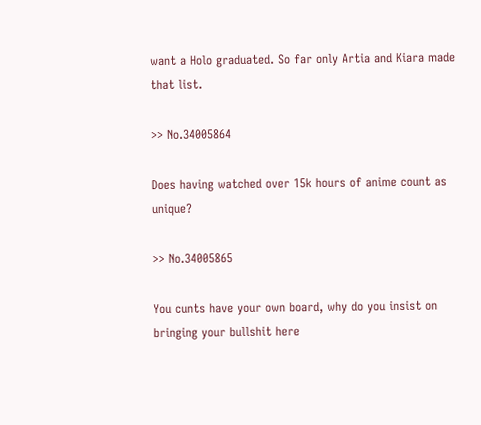want a Holo graduated. So far only Artia and Kiara made that list.

>> No.34005864

Does having watched over 15k hours of anime count as unique?

>> No.34005865

You cunts have your own board, why do you insist on bringing your bullshit here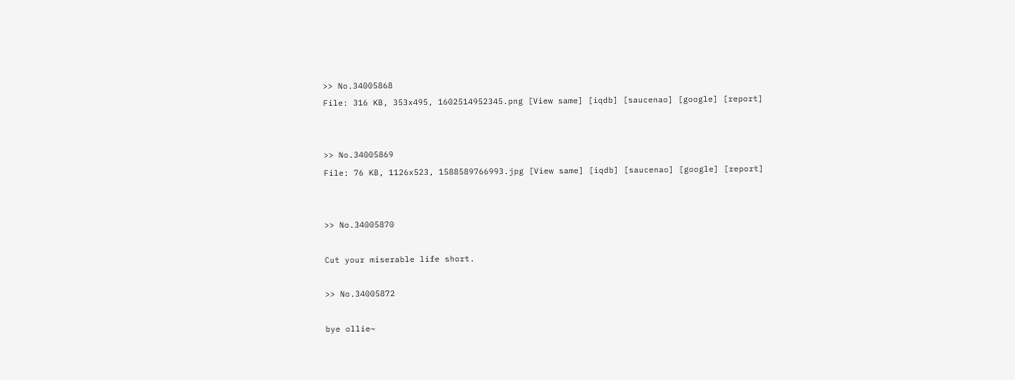>> No.34005868
File: 316 KB, 353x495, 1602514952345.png [View same] [iqdb] [saucenao] [google] [report]


>> No.34005869
File: 76 KB, 1126x523, 1588589766993.jpg [View same] [iqdb] [saucenao] [google] [report]


>> No.34005870

Cut your miserable life short.

>> No.34005872

bye ollie~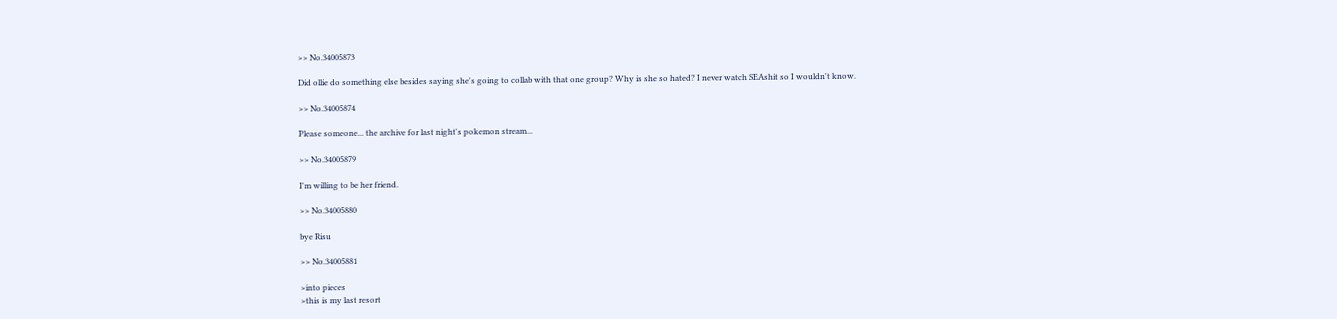>> No.34005873

Did ollie do something else besides saying she's going to collab with that one group? Why is she so hated? I never watch SEAshit so I wouldn't know.

>> No.34005874

Please someone... the archive for last night's pokemon stream...

>> No.34005879

I'm willing to be her friend.

>> No.34005880

bye Risu

>> No.34005881

>into pieces
>this is my last resort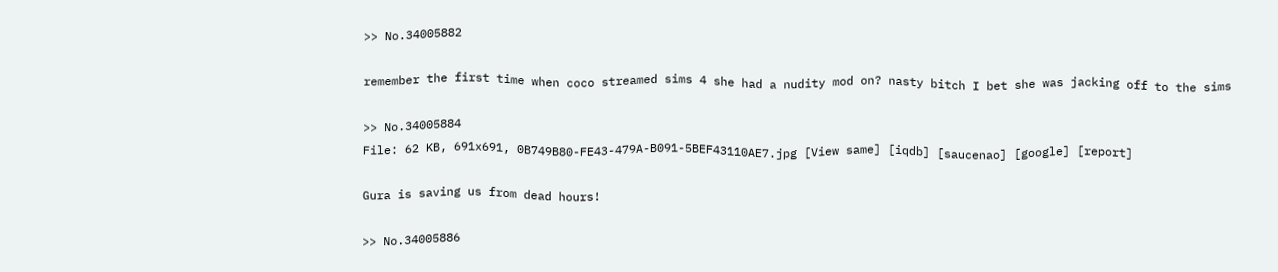>> No.34005882

remember the first time when coco streamed sims 4 she had a nudity mod on? nasty bitch I bet she was jacking off to the sims

>> No.34005884
File: 62 KB, 691x691, 0B749B80-FE43-479A-B091-5BEF43110AE7.jpg [View same] [iqdb] [saucenao] [google] [report]

Gura is saving us from dead hours!

>> No.34005886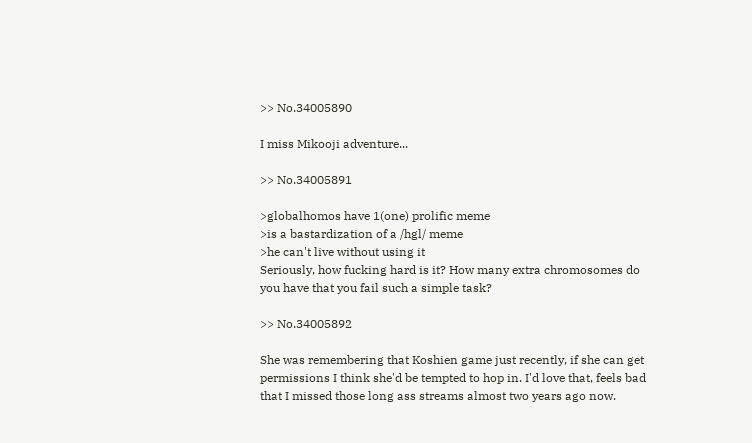>> No.34005890

I miss Mikooji adventure...

>> No.34005891

>globalhomos have 1(one) prolific meme
>is a bastardization of a /hgl/ meme
>he can't live without using it
Seriously, how fucking hard is it? How many extra chromosomes do you have that you fail such a simple task?

>> No.34005892

She was remembering that Koshien game just recently, if she can get permissions I think she'd be tempted to hop in. I'd love that, feels bad that I missed those long ass streams almost two years ago now.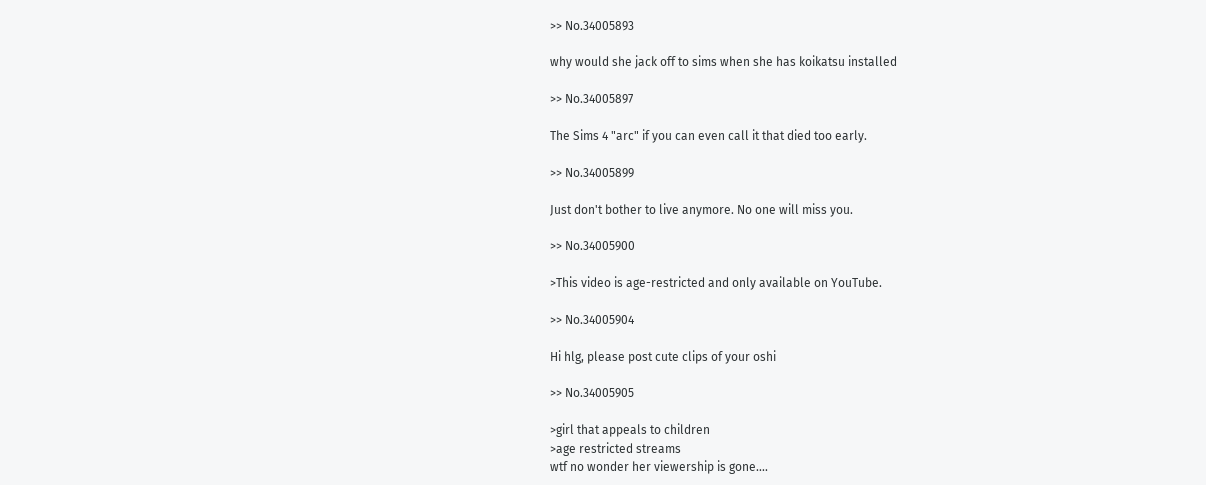>> No.34005893

why would she jack off to sims when she has koikatsu installed

>> No.34005897

The Sims 4 "arc" if you can even call it that died too early.

>> No.34005899

Just don't bother to live anymore. No one will miss you.

>> No.34005900

>This video is age-restricted and only available on YouTube.

>> No.34005904

Hi hlg, please post cute clips of your oshi

>> No.34005905

>girl that appeals to children
>age restricted streams
wtf no wonder her viewership is gone....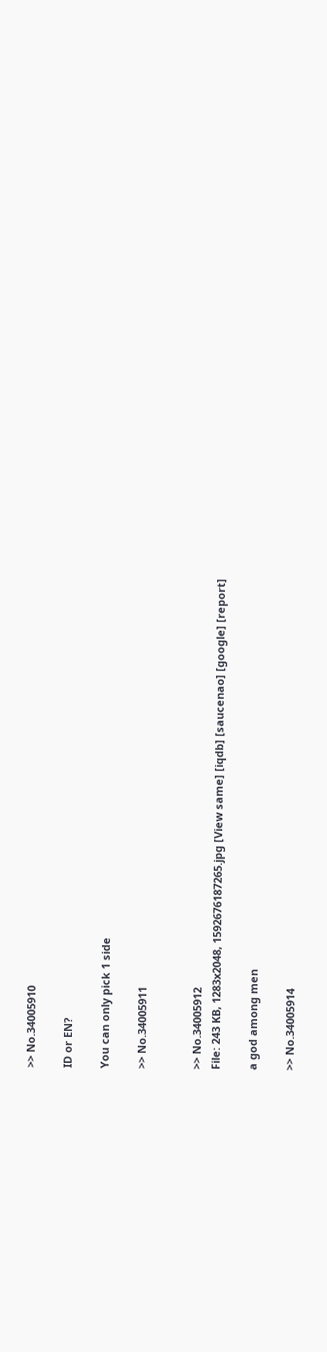>> No.34005910

ID or EN?

You can only pick 1 side

>> No.34005911


>> No.34005912
File: 243 KB, 1283x2048, 1592676187265.jpg [View same] [iqdb] [saucenao] [google] [report]

a god among men

>> No.34005914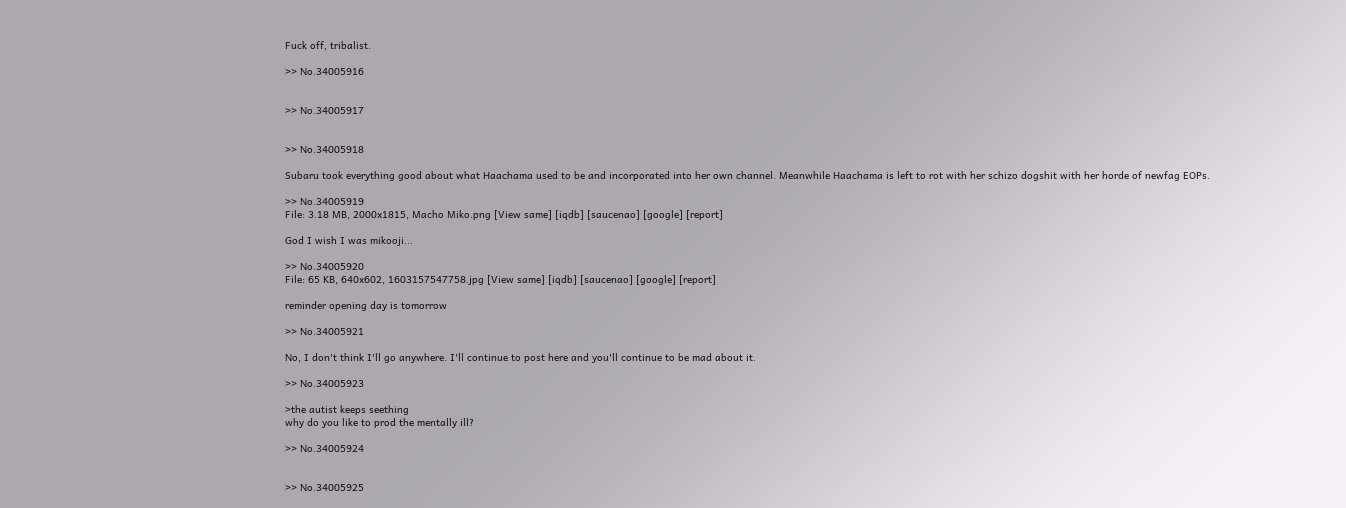Fuck off, tribalist.

>> No.34005916


>> No.34005917


>> No.34005918

Subaru took everything good about what Haachama used to be and incorporated into her own channel. Meanwhile Haachama is left to rot with her schizo dogshit with her horde of newfag EOPs.

>> No.34005919
File: 3.18 MB, 2000x1815, Macho Miko.png [View same] [iqdb] [saucenao] [google] [report]

God I wish I was mikooji...

>> No.34005920
File: 65 KB, 640x602, 1603157547758.jpg [View same] [iqdb] [saucenao] [google] [report]

reminder opening day is tomorrow

>> No.34005921

No, I don't think I'll go anywhere. I'll continue to post here and you'll continue to be mad about it.

>> No.34005923

>the autist keeps seething
why do you like to prod the mentally ill?

>> No.34005924


>> No.34005925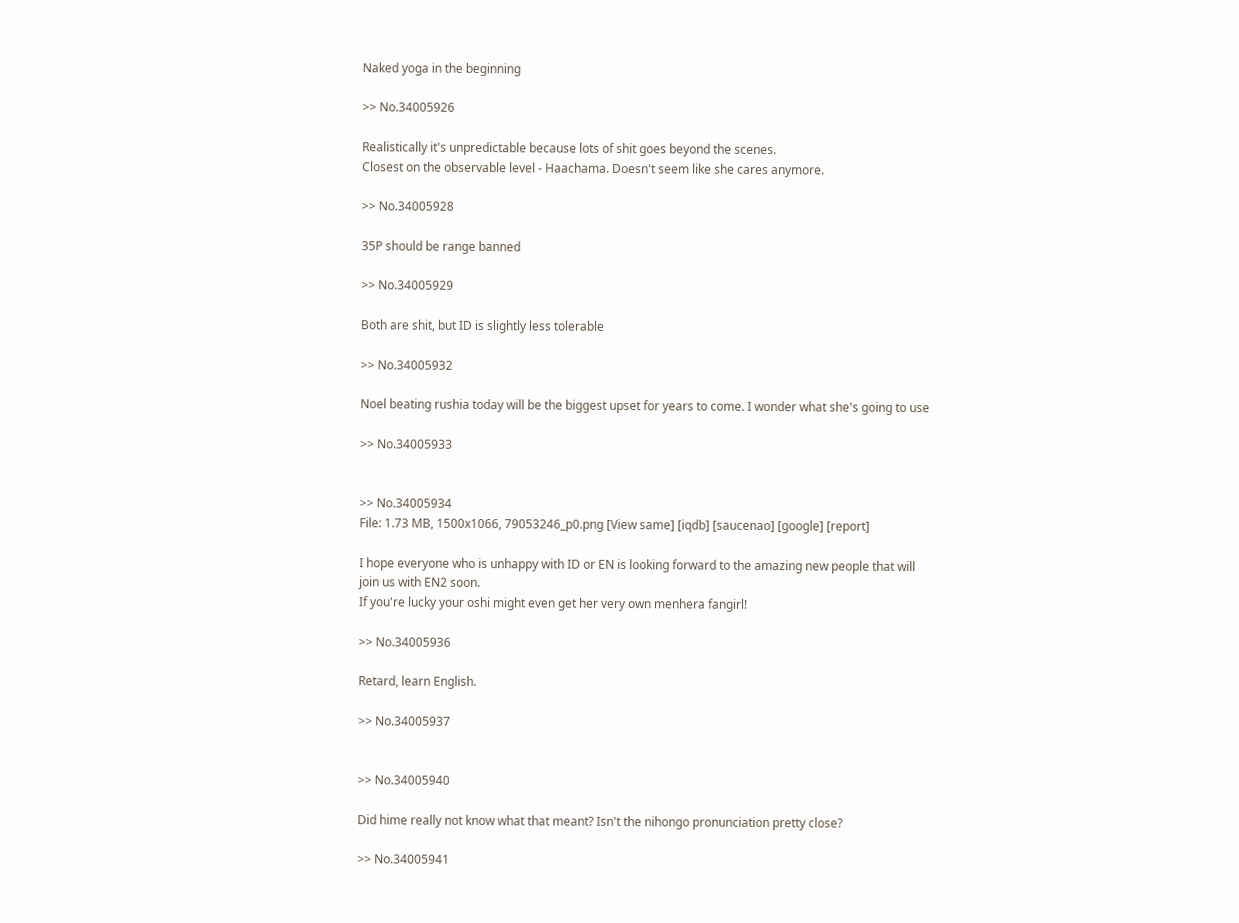Naked yoga in the beginning

>> No.34005926

Realistically it's unpredictable because lots of shit goes beyond the scenes.
Closest on the observable level - Haachama. Doesn't seem like she cares anymore.

>> No.34005928

35P should be range banned

>> No.34005929

Both are shit, but ID is slightly less tolerable

>> No.34005932

Noel beating rushia today will be the biggest upset for years to come. I wonder what she's going to use

>> No.34005933


>> No.34005934
File: 1.73 MB, 1500x1066, 79053246_p0.png [View same] [iqdb] [saucenao] [google] [report]

I hope everyone who is unhappy with ID or EN is looking forward to the amazing new people that will join us with EN2 soon.
If you're lucky your oshi might even get her very own menhera fangirl!

>> No.34005936

Retard, learn English.

>> No.34005937


>> No.34005940

Did hime really not know what that meant? Isn't the nihongo pronunciation pretty close?

>> No.34005941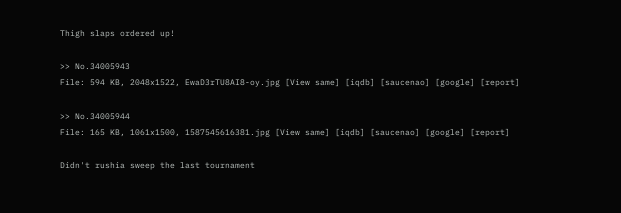Thigh slaps ordered up!

>> No.34005943
File: 594 KB, 2048x1522, EwaD3rTU8AI8-oy.jpg [View same] [iqdb] [saucenao] [google] [report]

>> No.34005944
File: 165 KB, 1061x1500, 1587545616381.jpg [View same] [iqdb] [saucenao] [google] [report]

Didn't rushia sweep the last tournament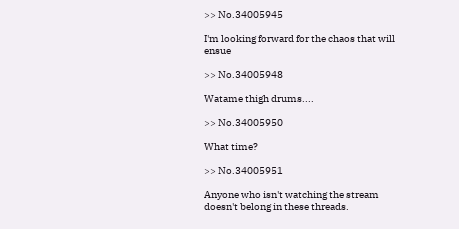>> No.34005945

I'm looking forward for the chaos that will ensue

>> No.34005948

Watame thigh drums....

>> No.34005950

What time?

>> No.34005951

Anyone who isn't watching the stream doesn't belong in these threads.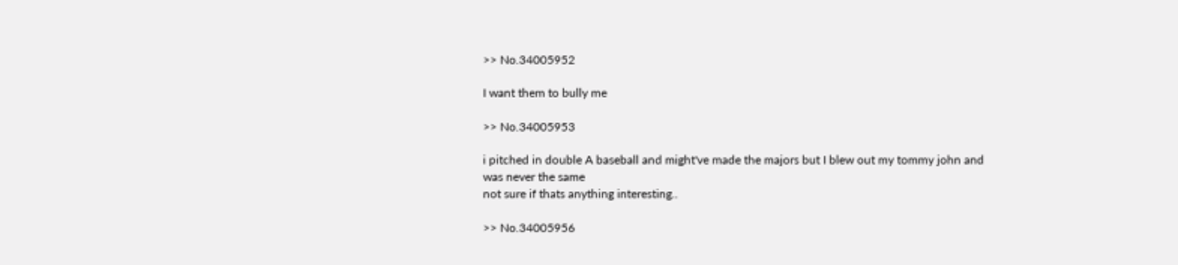>> No.34005952

I want them to bully me

>> No.34005953

i pitched in double A baseball and might've made the majors but I blew out my tommy john and was never the same
not sure if thats anything interesting..

>> No.34005956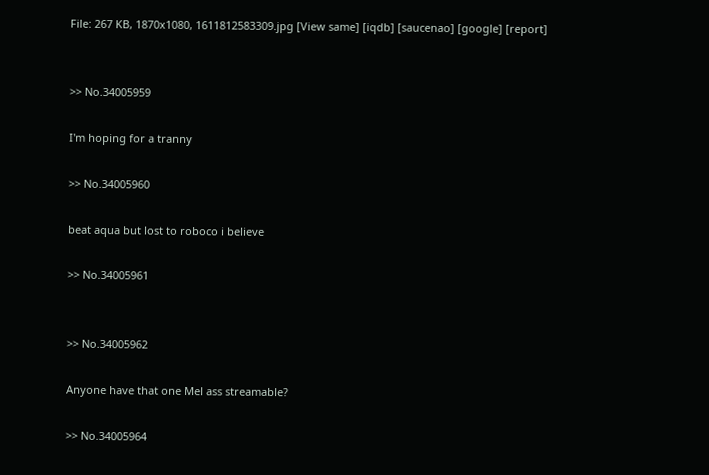File: 267 KB, 1870x1080, 1611812583309.jpg [View same] [iqdb] [saucenao] [google] [report]


>> No.34005959

I'm hoping for a tranny

>> No.34005960

beat aqua but lost to roboco i believe

>> No.34005961


>> No.34005962

Anyone have that one Mel ass streamable?

>> No.34005964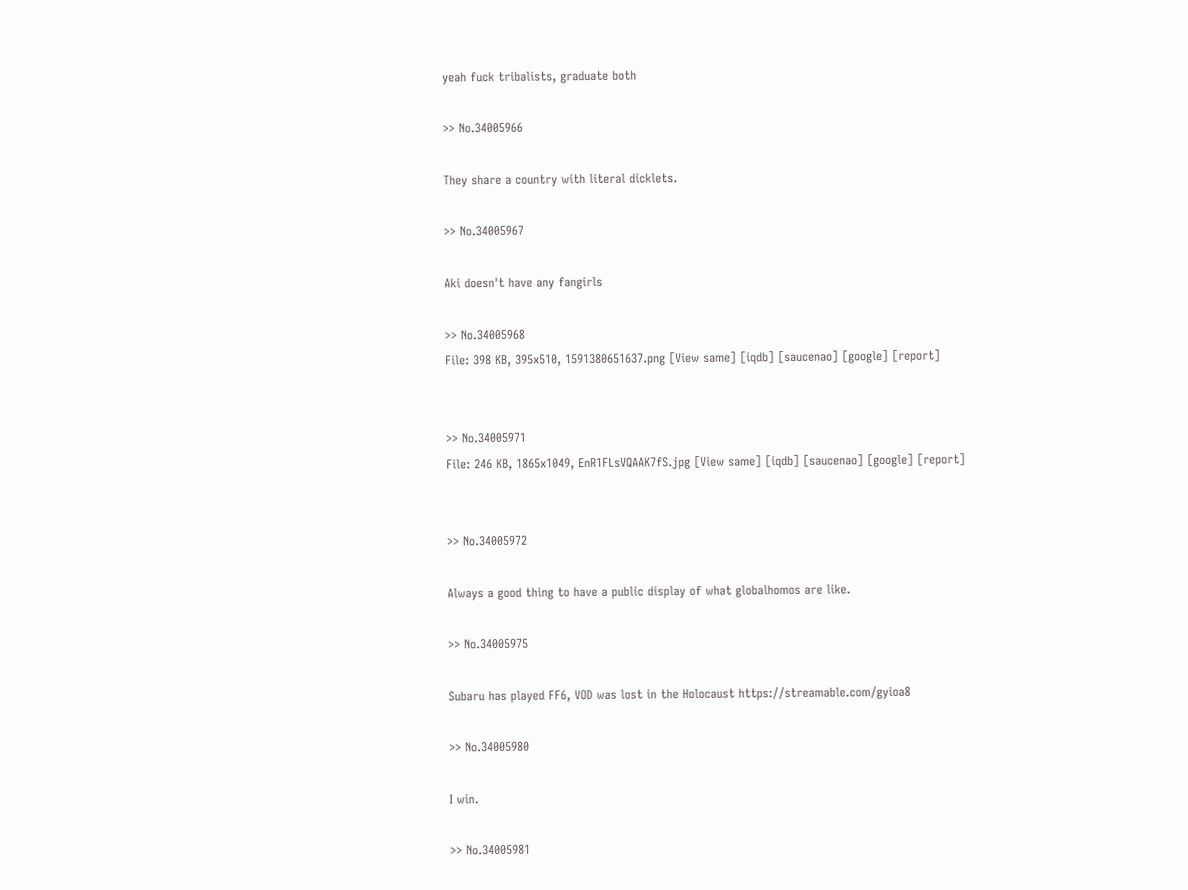yeah fuck tribalists, graduate both

>> No.34005966

They share a country with literal dicklets.

>> No.34005967

Aki doesn't have any fangirls

>> No.34005968
File: 398 KB, 395x510, 1591380651637.png [View same] [iqdb] [saucenao] [google] [report]


>> No.34005971
File: 246 KB, 1865x1049, EnR1FLsVQAAK7fS.jpg [View same] [iqdb] [saucenao] [google] [report]


>> No.34005972

Always a good thing to have a public display of what globalhomos are like.

>> No.34005975

Subaru has played FF6, VOD was lost in the Holocaust https://streamable.com/gyioa8

>> No.34005980

I win.

>> No.34005981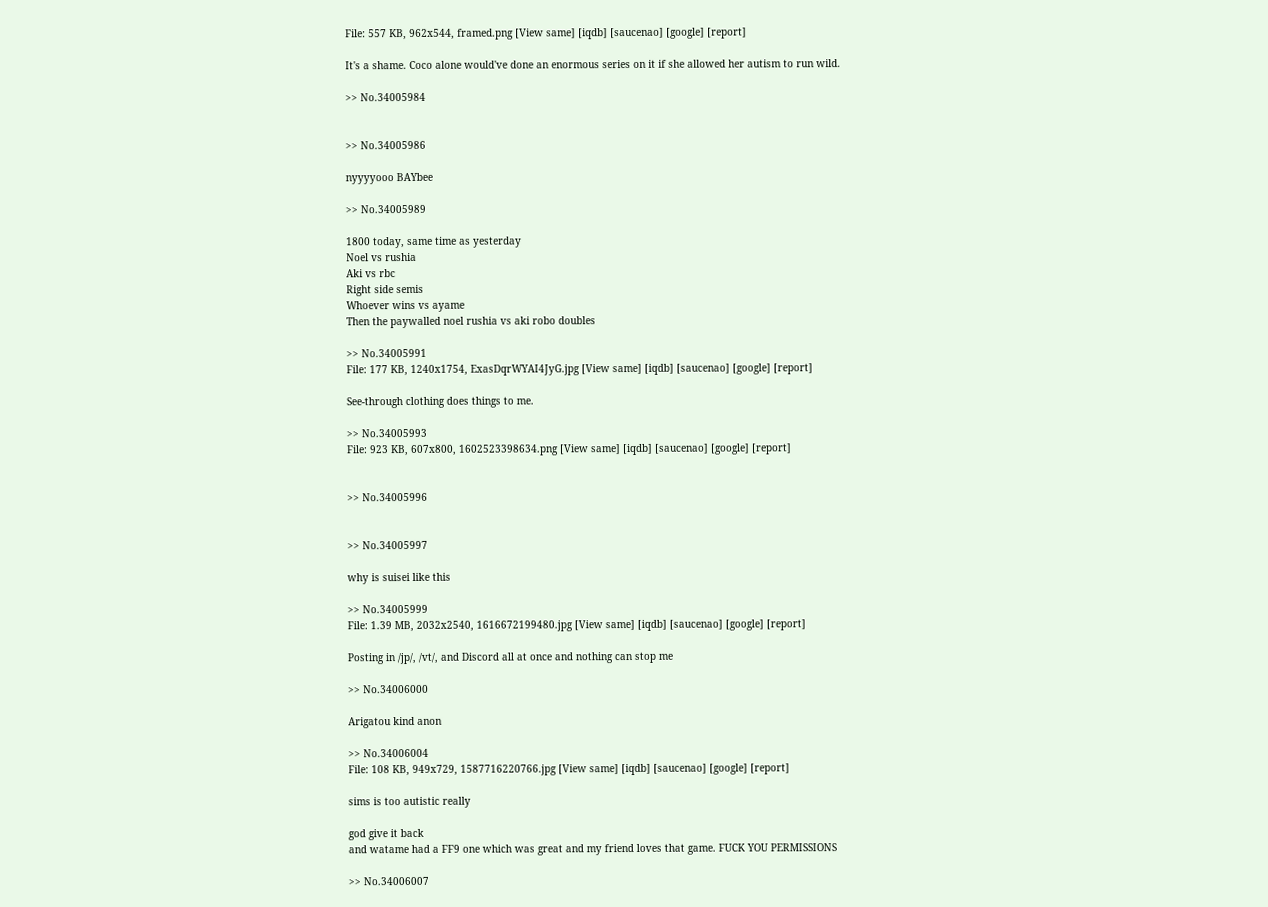File: 557 KB, 962x544, framed.png [View same] [iqdb] [saucenao] [google] [report]

It's a shame. Coco alone would've done an enormous series on it if she allowed her autism to run wild.

>> No.34005984


>> No.34005986

nyyyyooo BAYbee

>> No.34005989

1800 today, same time as yesterday
Noel vs rushia
Aki vs rbc
Right side semis
Whoever wins vs ayame
Then the paywalled noel rushia vs aki robo doubles

>> No.34005991
File: 177 KB, 1240x1754, ExasDqrWYAI4JyG.jpg [View same] [iqdb] [saucenao] [google] [report]

See-through clothing does things to me.

>> No.34005993
File: 923 KB, 607x800, 1602523398634.png [View same] [iqdb] [saucenao] [google] [report]


>> No.34005996


>> No.34005997

why is suisei like this

>> No.34005999
File: 1.39 MB, 2032x2540, 1616672199480.jpg [View same] [iqdb] [saucenao] [google] [report]

Posting in /jp/, /vt/, and Discord all at once and nothing can stop me

>> No.34006000

Arigatou kind anon

>> No.34006004
File: 108 KB, 949x729, 1587716220766.jpg [View same] [iqdb] [saucenao] [google] [report]

sims is too autistic really

god give it back
and watame had a FF9 one which was great and my friend loves that game. FUCK YOU PERMISSIONS

>> No.34006007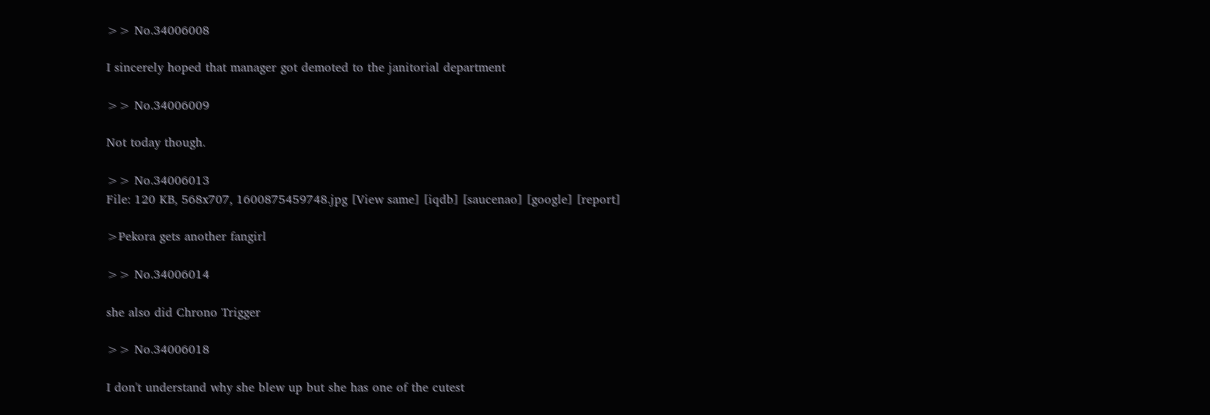>> No.34006008

I sincerely hoped that manager got demoted to the janitorial department

>> No.34006009

Not today though.

>> No.34006013
File: 120 KB, 568x707, 1600875459748.jpg [View same] [iqdb] [saucenao] [google] [report]

>Pekora gets another fangirl

>> No.34006014

she also did Chrono Trigger

>> No.34006018

I don't understand why she blew up but she has one of the cutest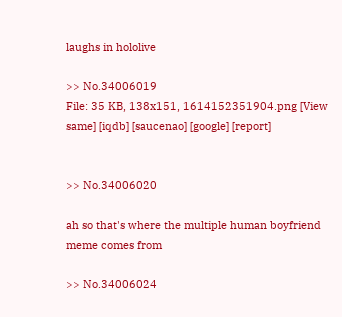laughs in hololive

>> No.34006019
File: 35 KB, 138x151, 1614152351904.png [View same] [iqdb] [saucenao] [google] [report]


>> No.34006020

ah so that's where the multiple human boyfriend meme comes from

>> No.34006024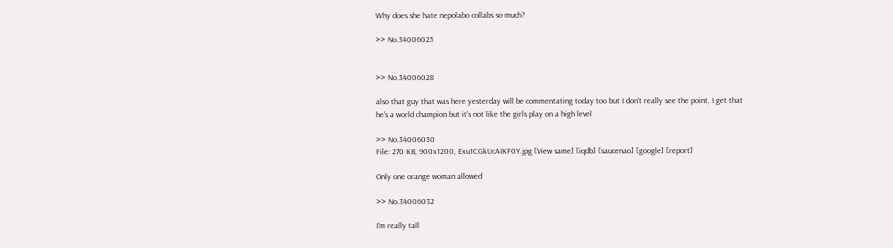Why does she hate nepolabo collabs so much?

>> No.34006025


>> No.34006028

also that guy that was here yesterday will be commentating today too but I don't really see the point, I get that he's a world champion but it's not like the girls play on a high level

>> No.34006030
File: 270 KB, 900x1200, Exu1CGkUcAIKF0Y.jpg [View same] [iqdb] [saucenao] [google] [report]

Only one orange woman allowed

>> No.34006032

I'm really tall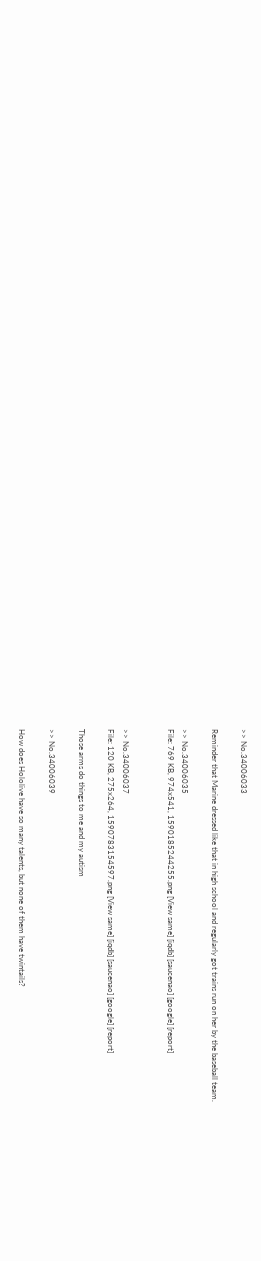>> No.34006033

Reminder that Marine dressed like that in high school and regularly got trains run on her by the baseball team.

>> No.34006035
File: 769 KB, 974x541, 1590185244255.png [View same] [iqdb] [saucenao] [google] [report]


>> No.34006037
File: 120 KB, 275x264, 1590783154597.png [View same] [iqdb] [saucenao] [google] [report]

Those arms do things to me and my autism

>> No.34006039

How does Hololive have so many talents, but none of them have twintails?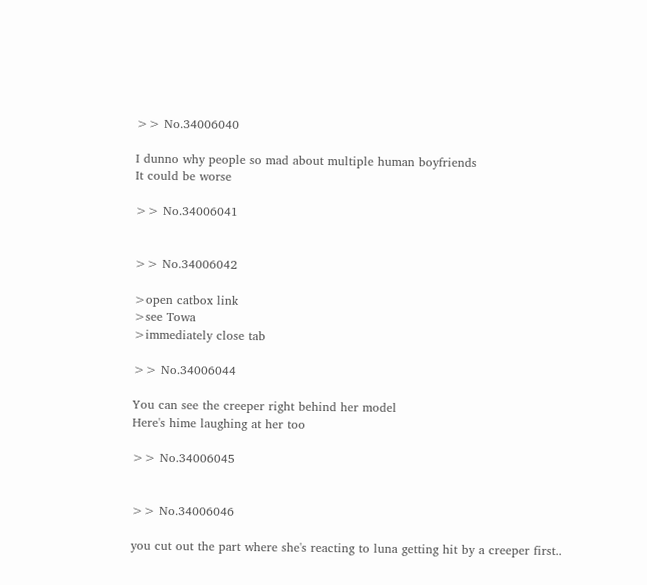>> No.34006040

I dunno why people so mad about multiple human boyfriends
It could be worse

>> No.34006041


>> No.34006042

>open catbox link
>see Towa
>immediately close tab

>> No.34006044

You can see the creeper right behind her model
Here's hime laughing at her too

>> No.34006045


>> No.34006046

you cut out the part where she's reacting to luna getting hit by a creeper first..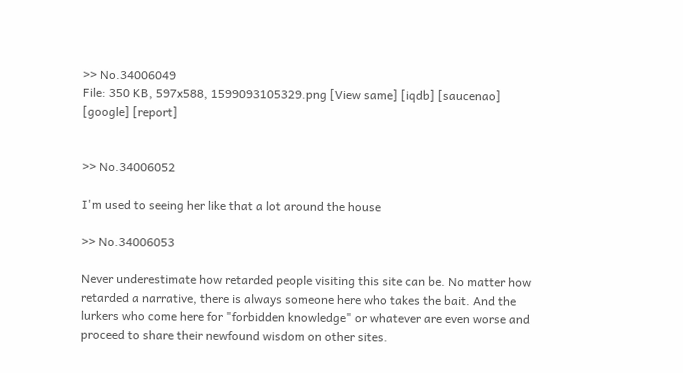>> No.34006049
File: 350 KB, 597x588, 1599093105329.png [View same] [iqdb] [saucenao] [google] [report]


>> No.34006052

I'm used to seeing her like that a lot around the house

>> No.34006053

Never underestimate how retarded people visiting this site can be. No matter how retarded a narrative, there is always someone here who takes the bait. And the lurkers who come here for "forbidden knowledge" or whatever are even worse and proceed to share their newfound wisdom on other sites.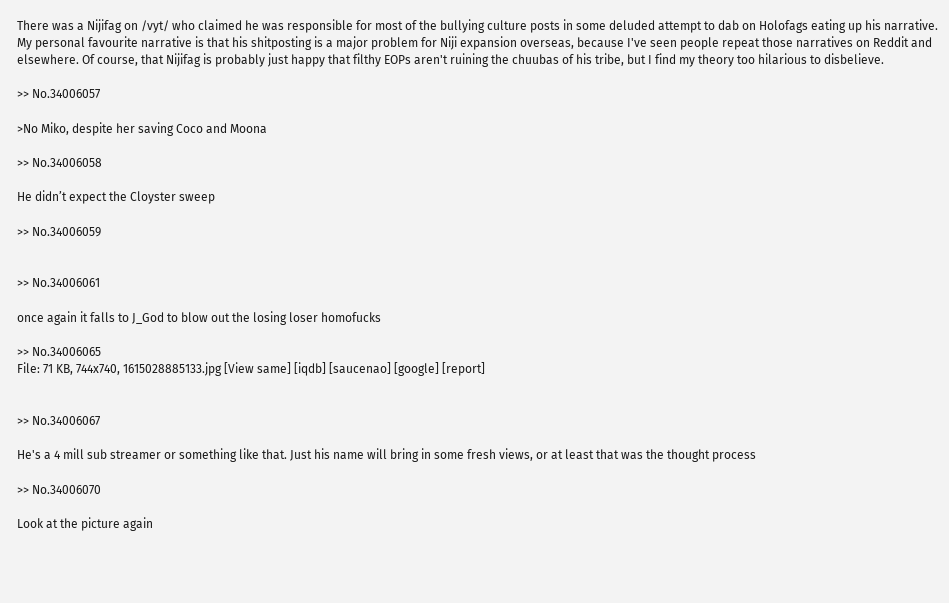There was a Nijifag on /vyt/ who claimed he was responsible for most of the bullying culture posts in some deluded attempt to dab on Holofags eating up his narrative. My personal favourite narrative is that his shitposting is a major problem for Niji expansion overseas, because I've seen people repeat those narratives on Reddit and elsewhere. Of course, that Nijifag is probably just happy that filthy EOPs aren't ruining the chuubas of his tribe, but I find my theory too hilarious to disbelieve.

>> No.34006057

>No Miko, despite her saving Coco and Moona

>> No.34006058

He didn’t expect the Cloyster sweep

>> No.34006059


>> No.34006061

once again it falls to J_God to blow out the losing loser homofucks

>> No.34006065
File: 71 KB, 744x740, 1615028885133.jpg [View same] [iqdb] [saucenao] [google] [report]


>> No.34006067

He's a 4 mill sub streamer or something like that. Just his name will bring in some fresh views, or at least that was the thought process

>> No.34006070

Look at the picture again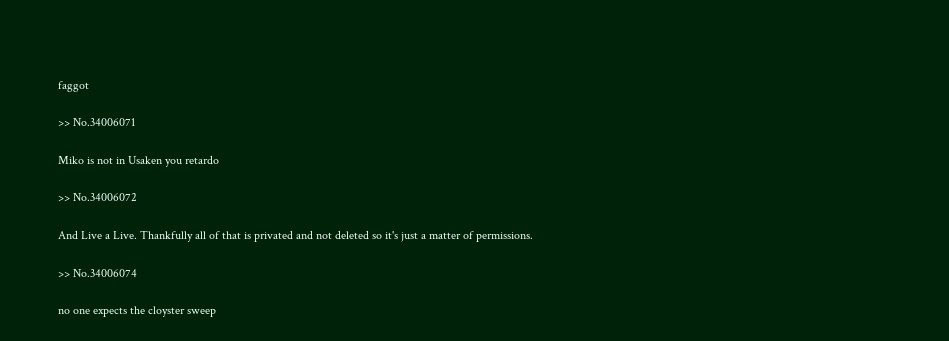faggot

>> No.34006071

Miko is not in Usaken you retardo

>> No.34006072

And Live a Live. Thankfully all of that is privated and not deleted so it's just a matter of permissions.

>> No.34006074

no one expects the cloyster sweep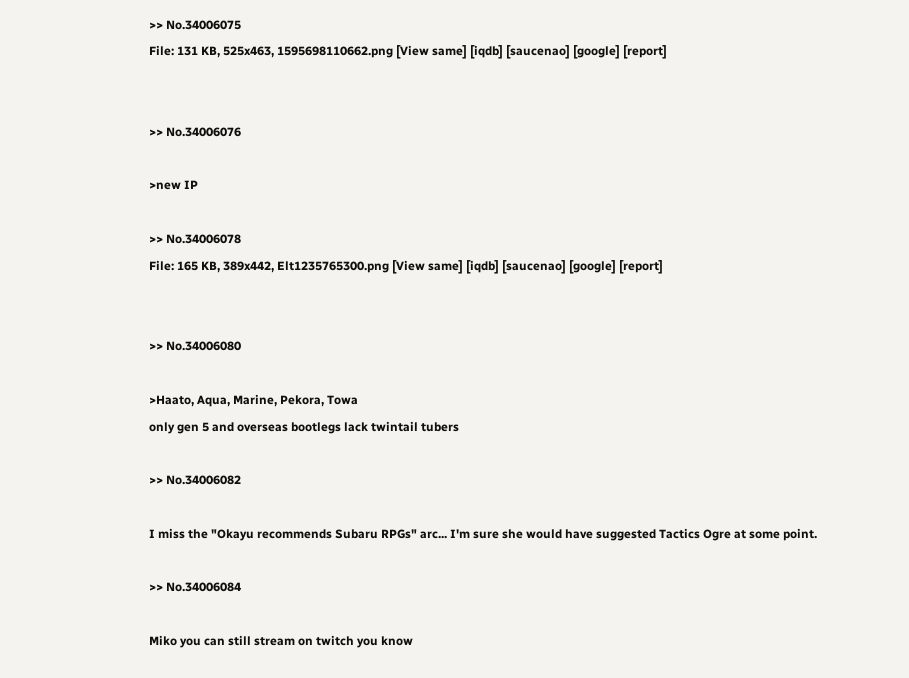>> No.34006075
File: 131 KB, 525x463, 1595698110662.png [View same] [iqdb] [saucenao] [google] [report]


>> No.34006076

>new IP

>> No.34006078
File: 165 KB, 389x442, Elt1235765300.png [View same] [iqdb] [saucenao] [google] [report]


>> No.34006080

>Haato, Aqua, Marine, Pekora, Towa
only gen 5 and overseas bootlegs lack twintail tubers

>> No.34006082

I miss the "Okayu recommends Subaru RPGs" arc... I'm sure she would have suggested Tactics Ogre at some point.

>> No.34006084

Miko you can still stream on twitch you know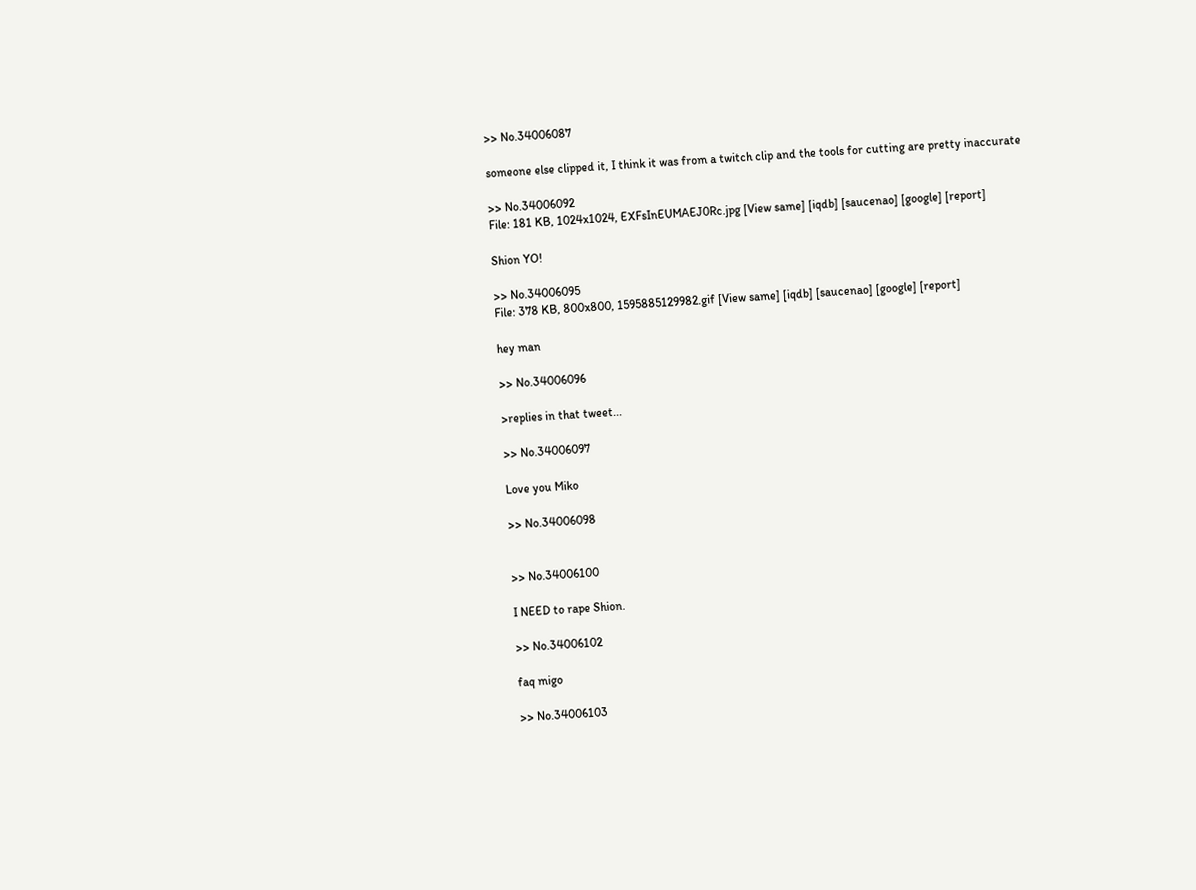>> No.34006087

someone else clipped it, I think it was from a twitch clip and the tools for cutting are pretty inaccurate

>> No.34006092
File: 181 KB, 1024x1024, EXFsInEUMAEJ0Rc.jpg [View same] [iqdb] [saucenao] [google] [report]

Shion YO!

>> No.34006095
File: 378 KB, 800x800, 1595885129982.gif [View same] [iqdb] [saucenao] [google] [report]

hey man

>> No.34006096

>replies in that tweet...

>> No.34006097

Love you Miko

>> No.34006098


>> No.34006100

I NEED to rape Shion.

>> No.34006102

faq migo

>> No.34006103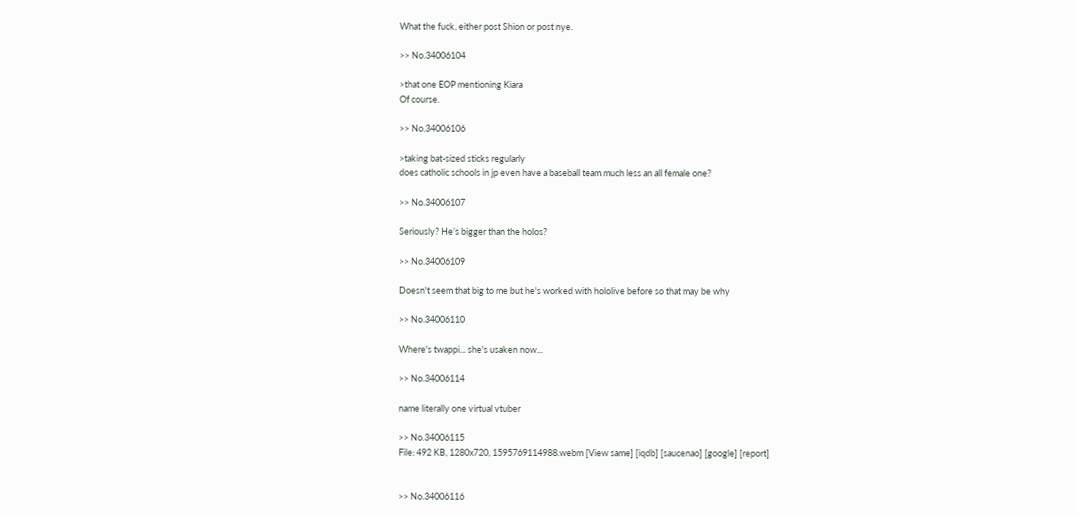What the fuck, either post Shion or post nye.

>> No.34006104

>that one EOP mentioning Kiara
Of course.

>> No.34006106

>taking bat-sized sticks regularly
does catholic schools in jp even have a baseball team much less an all female one?

>> No.34006107

Seriously? He’s bigger than the holos?

>> No.34006109

Doesn't seem that big to me but he's worked with hololive before so that may be why

>> No.34006110

Where's twappi... she's usaken now...

>> No.34006114

name literally one virtual vtuber

>> No.34006115
File: 492 KB, 1280x720, 1595769114988.webm [View same] [iqdb] [saucenao] [google] [report]


>> No.34006116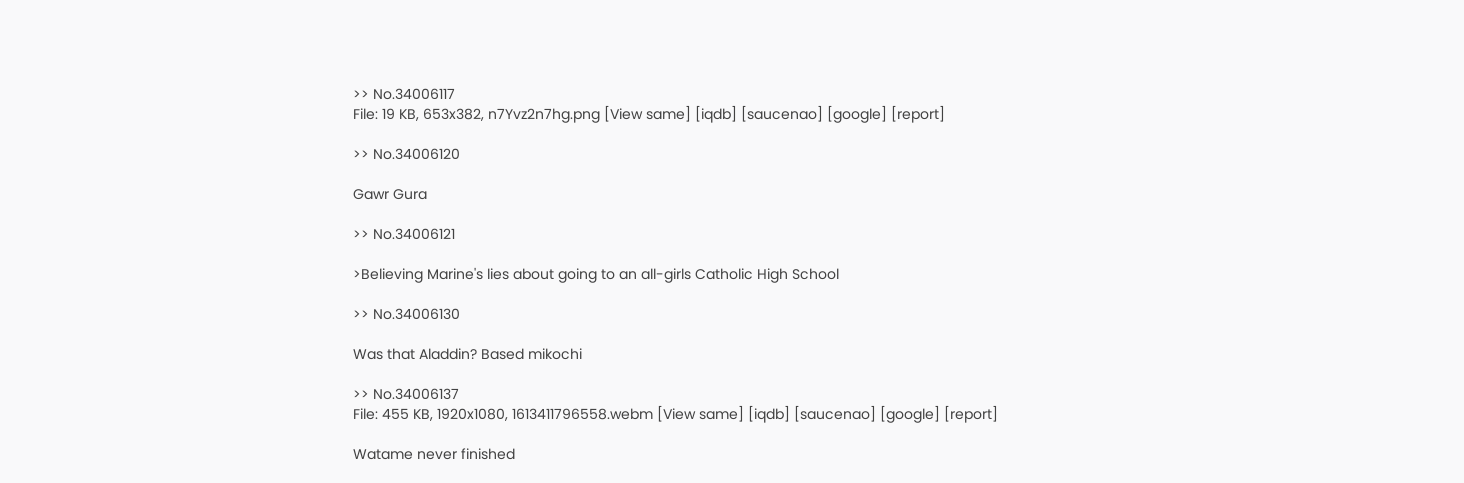>> No.34006117
File: 19 KB, 653x382, n7Yvz2n7hg.png [View same] [iqdb] [saucenao] [google] [report]

>> No.34006120

Gawr Gura

>> No.34006121

>Believing Marine's lies about going to an all-girls Catholic High School

>> No.34006130

Was that Aladdin? Based mikochi

>> No.34006137
File: 455 KB, 1920x1080, 1613411796558.webm [View same] [iqdb] [saucenao] [google] [report]

Watame never finished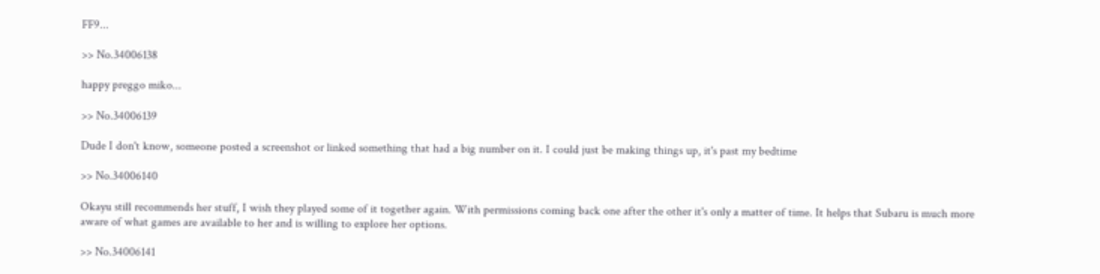FF9...

>> No.34006138

happy preggo miko...

>> No.34006139

Dude I don't know, someone posted a screenshot or linked something that had a big number on it. I could just be making things up, it's past my bedtime

>> No.34006140

Okayu still recommends her stuff, I wish they played some of it together again. With permissions coming back one after the other it's only a matter of time. It helps that Subaru is much more aware of what games are available to her and is willing to explore her options.

>> No.34006141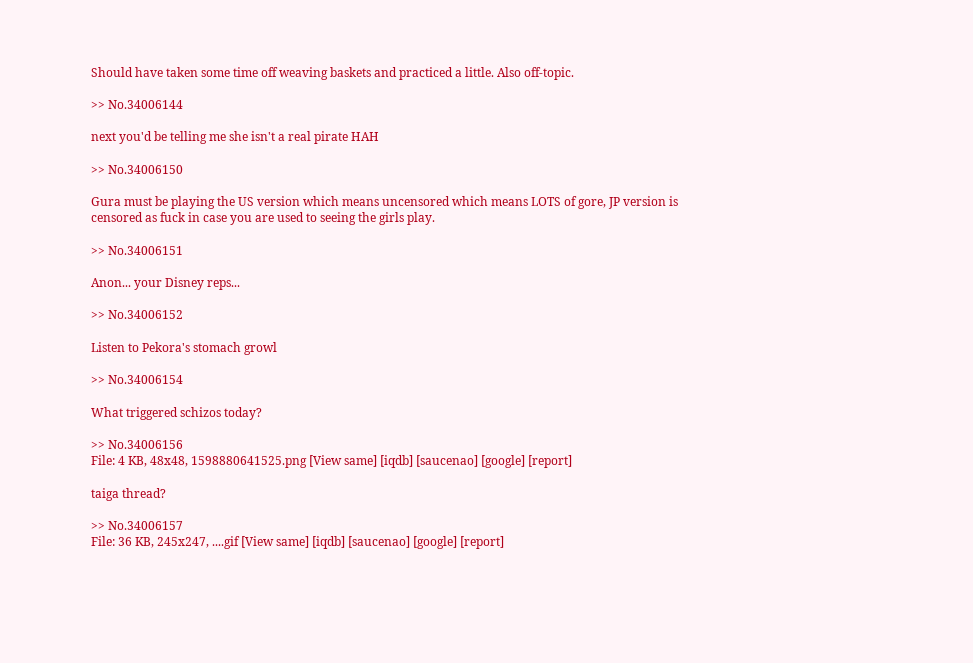Should have taken some time off weaving baskets and practiced a little. Also off-topic.

>> No.34006144

next you'd be telling me she isn't a real pirate HAH

>> No.34006150

Gura must be playing the US version which means uncensored which means LOTS of gore, JP version is censored as fuck in case you are used to seeing the girls play.

>> No.34006151

Anon... your Disney reps...

>> No.34006152

Listen to Pekora's stomach growl

>> No.34006154

What triggered schizos today?

>> No.34006156
File: 4 KB, 48x48, 1598880641525.png [View same] [iqdb] [saucenao] [google] [report]

taiga thread?

>> No.34006157
File: 36 KB, 245x247, ....gif [View same] [iqdb] [saucenao] [google] [report]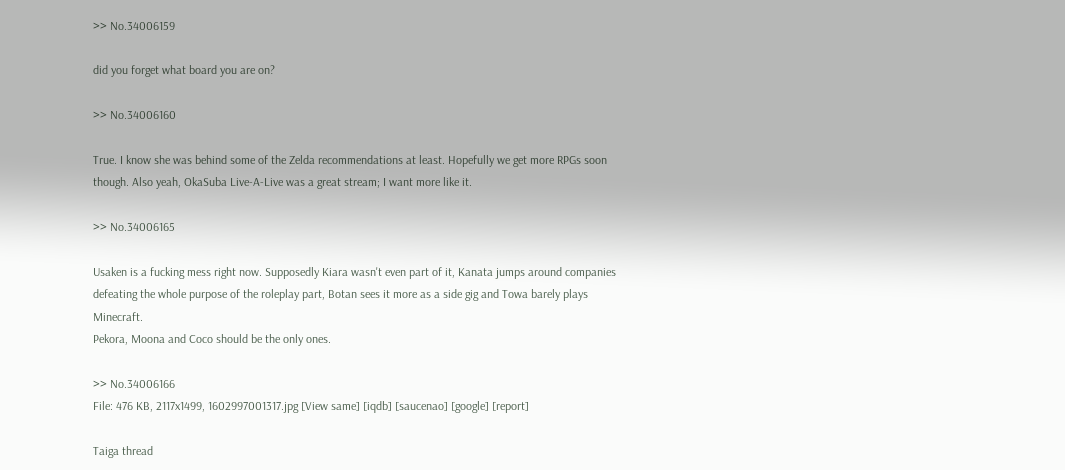>> No.34006159

did you forget what board you are on?

>> No.34006160

True. I know she was behind some of the Zelda recommendations at least. Hopefully we get more RPGs soon though. Also yeah, OkaSuba Live-A-Live was a great stream; I want more like it.

>> No.34006165

Usaken is a fucking mess right now. Supposedly Kiara wasn't even part of it, Kanata jumps around companies defeating the whole purpose of the roleplay part, Botan sees it more as a side gig and Towa barely plays Minecraft.
Pekora, Moona and Coco should be the only ones.

>> No.34006166
File: 476 KB, 2117x1499, 1602997001317.jpg [View same] [iqdb] [saucenao] [google] [report]

Taiga thread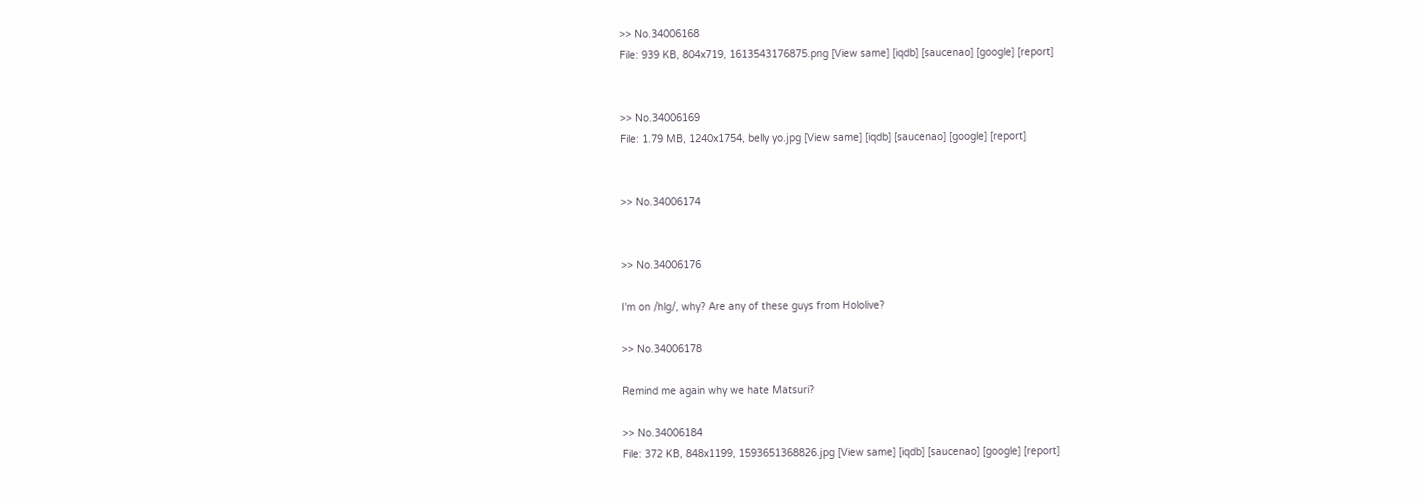>> No.34006168
File: 939 KB, 804x719, 1613543176875.png [View same] [iqdb] [saucenao] [google] [report]


>> No.34006169
File: 1.79 MB, 1240x1754, belly yo.jpg [View same] [iqdb] [saucenao] [google] [report]


>> No.34006174


>> No.34006176

I'm on /hlg/, why? Are any of these guys from Hololive?

>> No.34006178

Remind me again why we hate Matsuri?

>> No.34006184
File: 372 KB, 848x1199, 1593651368826.jpg [View same] [iqdb] [saucenao] [google] [report]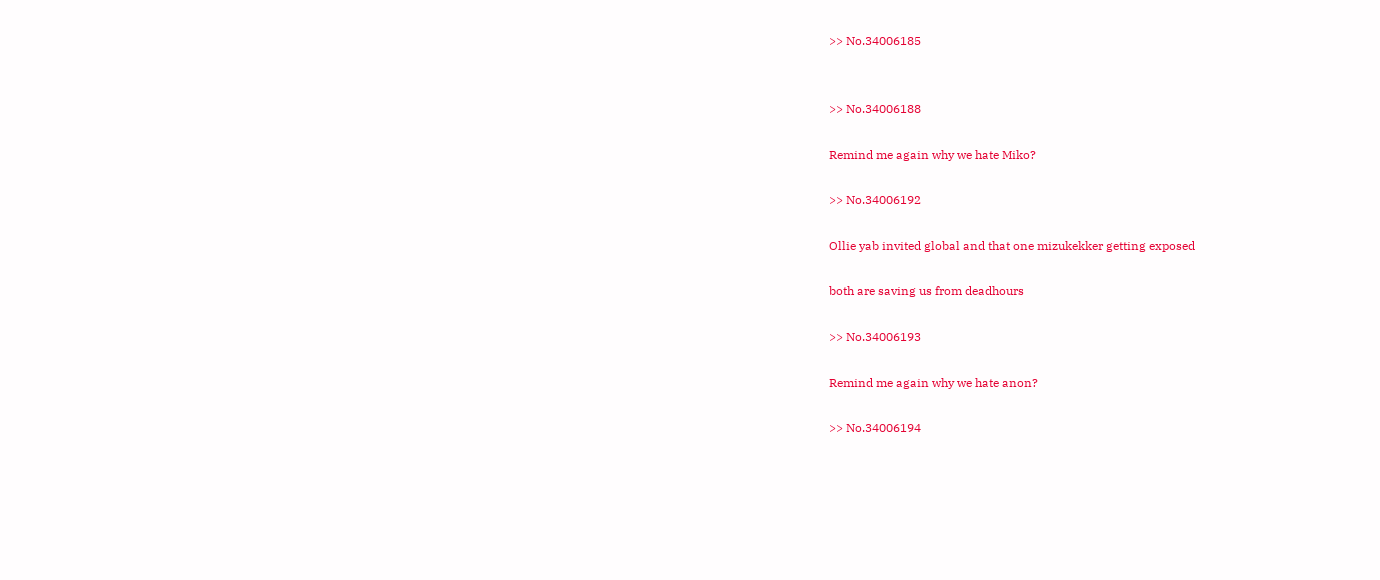>> No.34006185


>> No.34006188

Remind me again why we hate Miko?

>> No.34006192

Ollie yab invited global and that one mizukekker getting exposed

both are saving us from deadhours

>> No.34006193

Remind me again why we hate anon?

>> No.34006194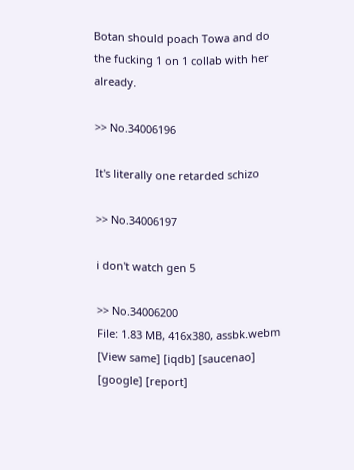Botan should poach Towa and do the fucking 1 on 1 collab with her already.

>> No.34006196

It's literally one retarded schizo

>> No.34006197

i don't watch gen 5

>> No.34006200
File: 1.83 MB, 416x380, assbk.webm [View same] [iqdb] [saucenao] [google] [report]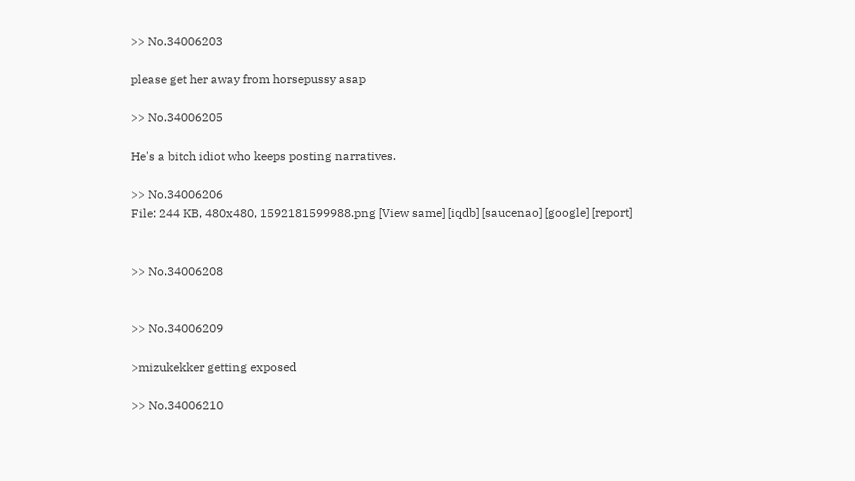>> No.34006203

please get her away from horsepussy asap

>> No.34006205

He's a bitch idiot who keeps posting narratives.

>> No.34006206
File: 244 KB, 480x480, 1592181599988.png [View same] [iqdb] [saucenao] [google] [report]


>> No.34006208


>> No.34006209

>mizukekker getting exposed

>> No.34006210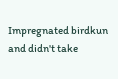Impregnated birdkun and didn't take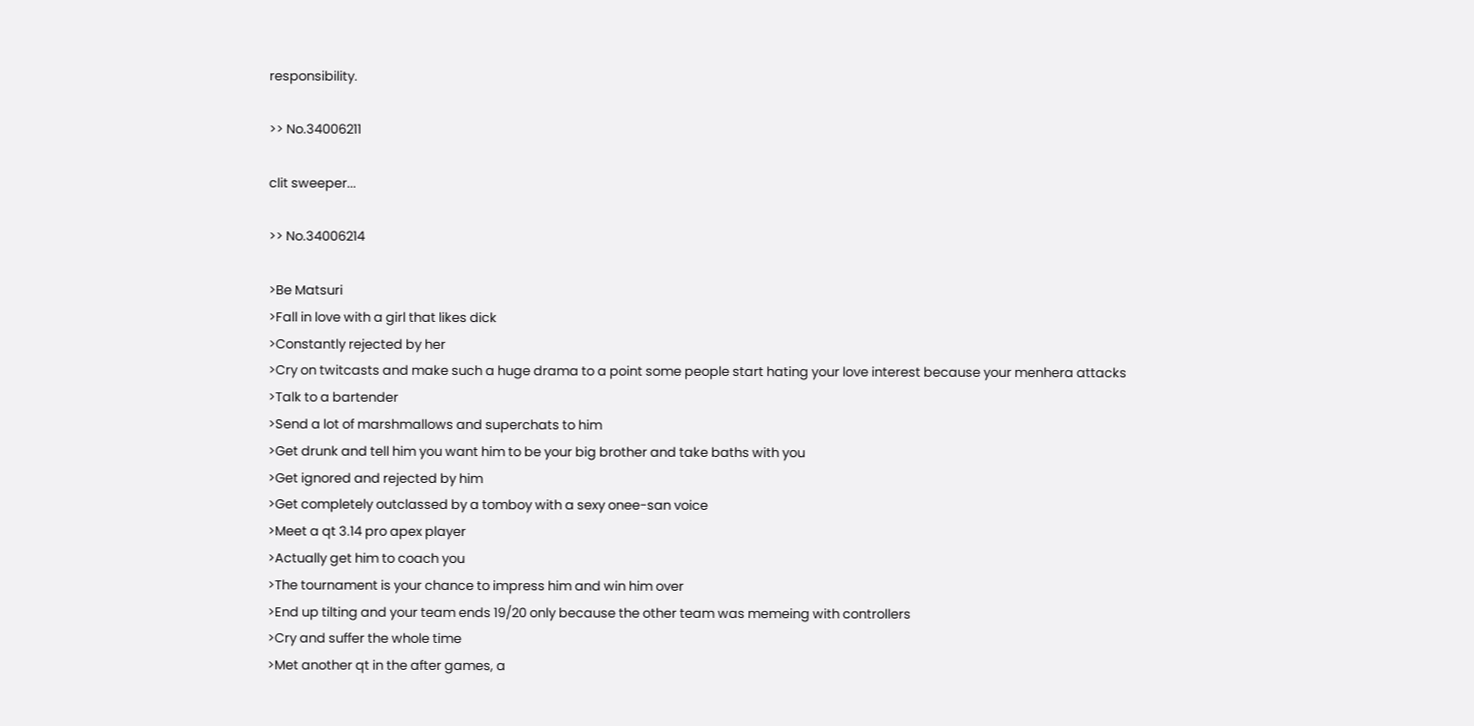responsibility.

>> No.34006211

clit sweeper...

>> No.34006214

>Be Matsuri
>Fall in love with a girl that likes dick
>Constantly rejected by her
>Cry on twitcasts and make such a huge drama to a point some people start hating your love interest because your menhera attacks
>Talk to a bartender
>Send a lot of marshmallows and superchats to him
>Get drunk and tell him you want him to be your big brother and take baths with you
>Get ignored and rejected by him
>Get completely outclassed by a tomboy with a sexy onee-san voice
>Meet a qt 3.14 pro apex player
>Actually get him to coach you
>The tournament is your chance to impress him and win him over
>End up tilting and your team ends 19/20 only because the other team was memeing with controllers
>Cry and suffer the whole time
>Met another qt in the after games, a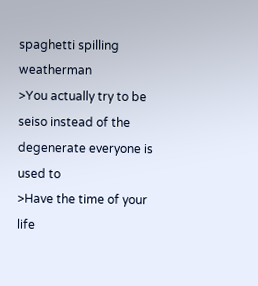spaghetti spilling weatherman
>You actually try to be seiso instead of the degenerate everyone is used to
>Have the time of your life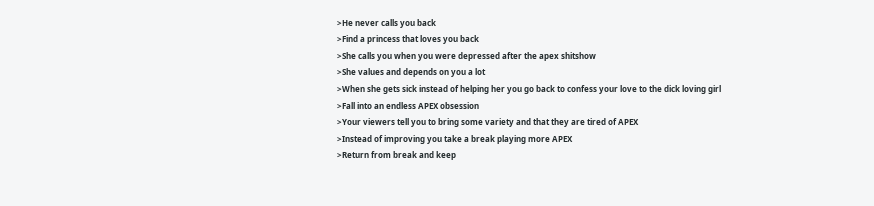>He never calls you back
>Find a princess that loves you back
>She calls you when you were depressed after the apex shitshow
>She values and depends on you a lot
>When she gets sick instead of helping her you go back to confess your love to the dick loving girl
>Fall into an endless APEX obsession
>Your viewers tell you to bring some variety and that they are tired of APEX
>Instead of improving you take a break playing more APEX
>Return from break and keep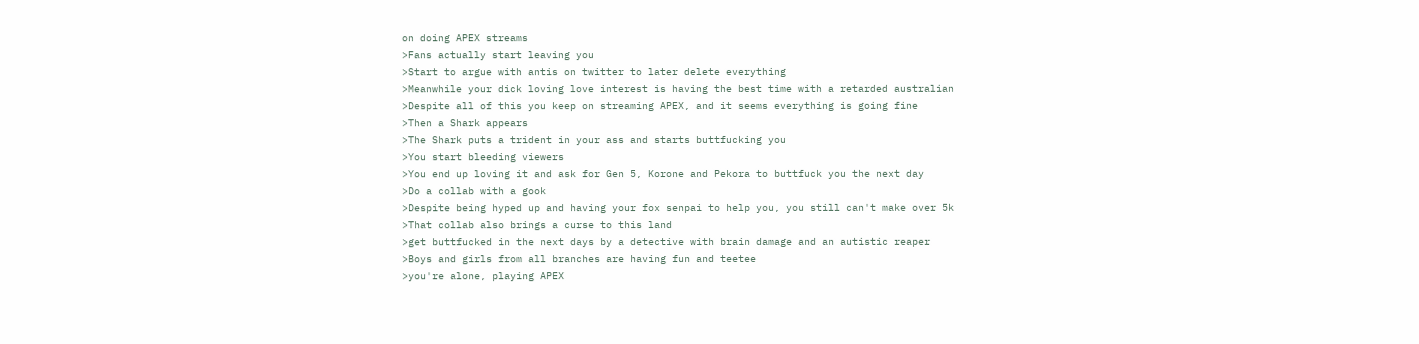on doing APEX streams
>Fans actually start leaving you
>Start to argue with antis on twitter to later delete everything
>Meanwhile your dick loving love interest is having the best time with a retarded australian
>Despite all of this you keep on streaming APEX, and it seems everything is going fine
>Then a Shark appears
>The Shark puts a trident in your ass and starts buttfucking you
>You start bleeding viewers
>You end up loving it and ask for Gen 5, Korone and Pekora to buttfuck you the next day
>Do a collab with a gook
>Despite being hyped up and having your fox senpai to help you, you still can't make over 5k
>That collab also brings a curse to this land
>get buttfucked in the next days by a detective with brain damage and an autistic reaper
>Boys and girls from all branches are having fun and teetee
>you're alone, playing APEX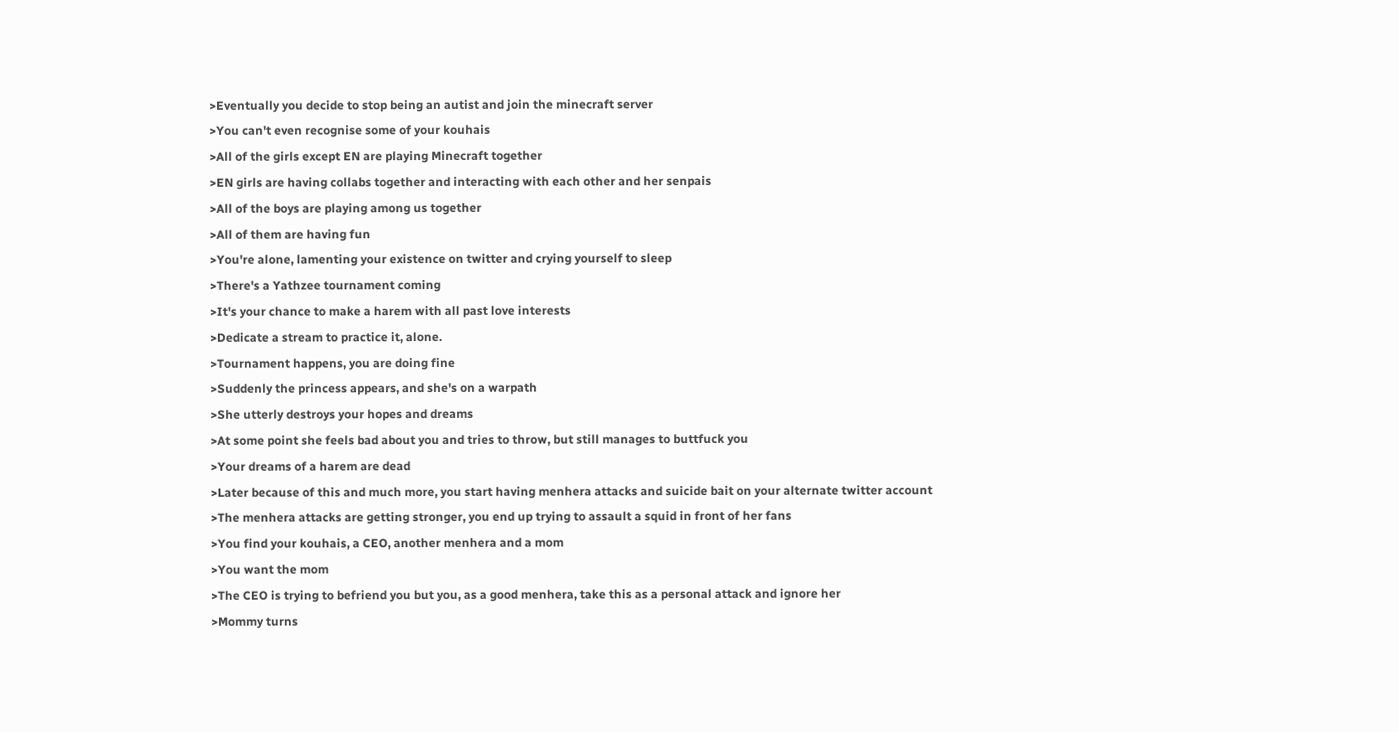>Eventually you decide to stop being an autist and join the minecraft server
>You can't even recognise some of your kouhais
>All of the girls except EN are playing Minecraft together
>EN girls are having collabs together and interacting with each other and her senpais
>All of the boys are playing among us together
>All of them are having fun
>You're alone, lamenting your existence on twitter and crying yourself to sleep
>There's a Yathzee tournament coming
>It's your chance to make a harem with all past love interests
>Dedicate a stream to practice it, alone.
>Tournament happens, you are doing fine
>Suddenly the princess appears, and she's on a warpath
>She utterly destroys your hopes and dreams
>At some point she feels bad about you and tries to throw, but still manages to buttfuck you
>Your dreams of a harem are dead
>Later because of this and much more, you start having menhera attacks and suicide bait on your alternate twitter account
>The menhera attacks are getting stronger, you end up trying to assault a squid in front of her fans
>You find your kouhais, a CEO, another menhera and a mom
>You want the mom
>The CEO is trying to befriend you but you, as a good menhera, take this as a personal attack and ignore her
>Mommy turns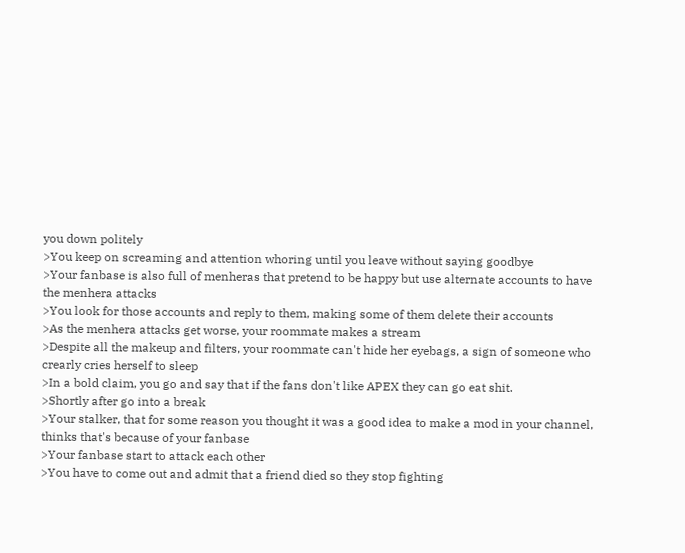you down politely
>You keep on screaming and attention whoring until you leave without saying goodbye
>Your fanbase is also full of menheras that pretend to be happy but use alternate accounts to have the menhera attacks
>You look for those accounts and reply to them, making some of them delete their accounts
>As the menhera attacks get worse, your roommate makes a stream
>Despite all the makeup and filters, your roommate can't hide her eyebags, a sign of someone who crearly cries herself to sleep
>In a bold claim, you go and say that if the fans don't like APEX they can go eat shit.
>Shortly after go into a break
>Your stalker, that for some reason you thought it was a good idea to make a mod in your channel, thinks that's because of your fanbase
>Your fanbase start to attack each other
>You have to come out and admit that a friend died so they stop fighting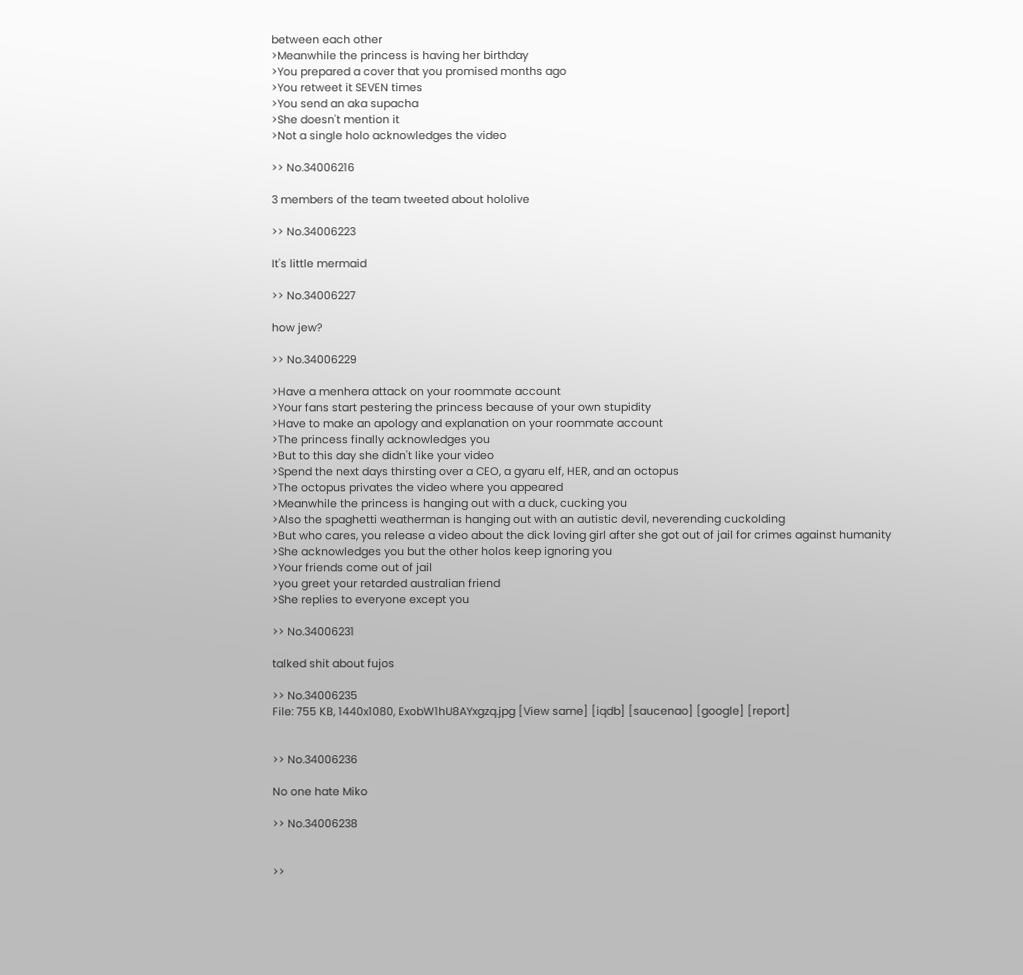between each other
>Meanwhile the princess is having her birthday
>You prepared a cover that you promised months ago
>You retweet it SEVEN times
>You send an aka supacha
>She doesn't mention it
>Not a single holo acknowledges the video

>> No.34006216

3 members of the team tweeted about hololive

>> No.34006223

It's little mermaid

>> No.34006227

how jew?

>> No.34006229

>Have a menhera attack on your roommate account
>Your fans start pestering the princess because of your own stupidity
>Have to make an apology and explanation on your roommate account
>The princess finally acknowledges you
>But to this day she didn't like your video
>Spend the next days thirsting over a CEO, a gyaru elf, HER, and an octopus
>The octopus privates the video where you appeared
>Meanwhile the princess is hanging out with a duck, cucking you
>Also the spaghetti weatherman is hanging out with an autistic devil, neverending cuckolding
>But who cares, you release a video about the dick loving girl after she got out of jail for crimes against humanity
>She acknowledges you but the other holos keep ignoring you
>Your friends come out of jail
>you greet your retarded australian friend
>She replies to everyone except you

>> No.34006231

talked shit about fujos

>> No.34006235
File: 755 KB, 1440x1080, ExobW1hU8AYxgzq.jpg [View same] [iqdb] [saucenao] [google] [report]


>> No.34006236

No one hate Miko

>> No.34006238


>>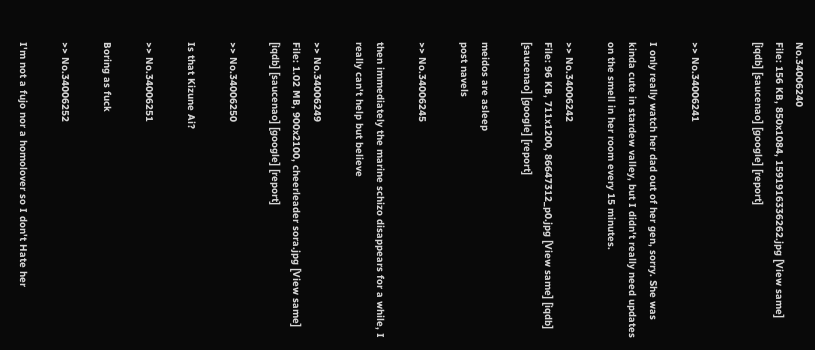No.34006240
File: 156 KB, 850x1084, 1591916336262.jpg [View same] [iqdb] [saucenao] [google] [report]


>> No.34006241

I only really watch her dad out of her gen, sorry. She was kinda cute in stardew valley, but I didn't really need updates on the smell in her room every 15 minutes.

>> No.34006242
File: 96 KB, 711x1200, 86647312_p0.jpg [View same] [iqdb] [saucenao] [google] [report]

meidos are asleep
post navels

>> No.34006245

then immediately the marine schizo disappears for a while, I really can't help but believe

>> No.34006249
File: 1.02 MB, 900x2100, cheerleader sora.jpg [View same] [iqdb] [saucenao] [google] [report]

>> No.34006250

Is that Kizune Ai?

>> No.34006251

Boring as fuck

>> No.34006252

I'm not a fujo nor a homolover so I don't Hate her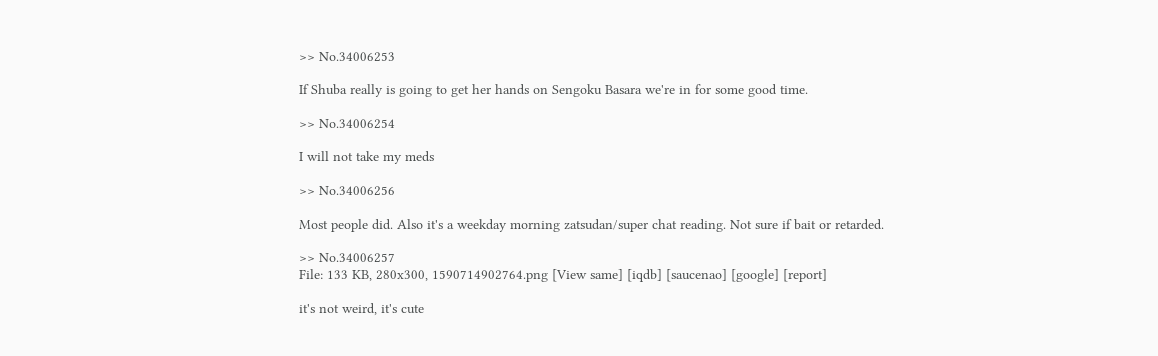>> No.34006253

If Shuba really is going to get her hands on Sengoku Basara we're in for some good time.

>> No.34006254

I will not take my meds

>> No.34006256

Most people did. Also it's a weekday morning zatsudan/super chat reading. Not sure if bait or retarded.

>> No.34006257
File: 133 KB, 280x300, 1590714902764.png [View same] [iqdb] [saucenao] [google] [report]

it's not weird, it's cute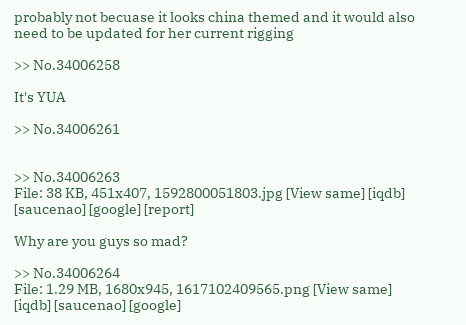probably not becuase it looks china themed and it would also need to be updated for her current rigging

>> No.34006258

It's YUA

>> No.34006261


>> No.34006263
File: 38 KB, 451x407, 1592800051803.jpg [View same] [iqdb] [saucenao] [google] [report]

Why are you guys so mad?

>> No.34006264
File: 1.29 MB, 1680x945, 1617102409565.png [View same] [iqdb] [saucenao] [google]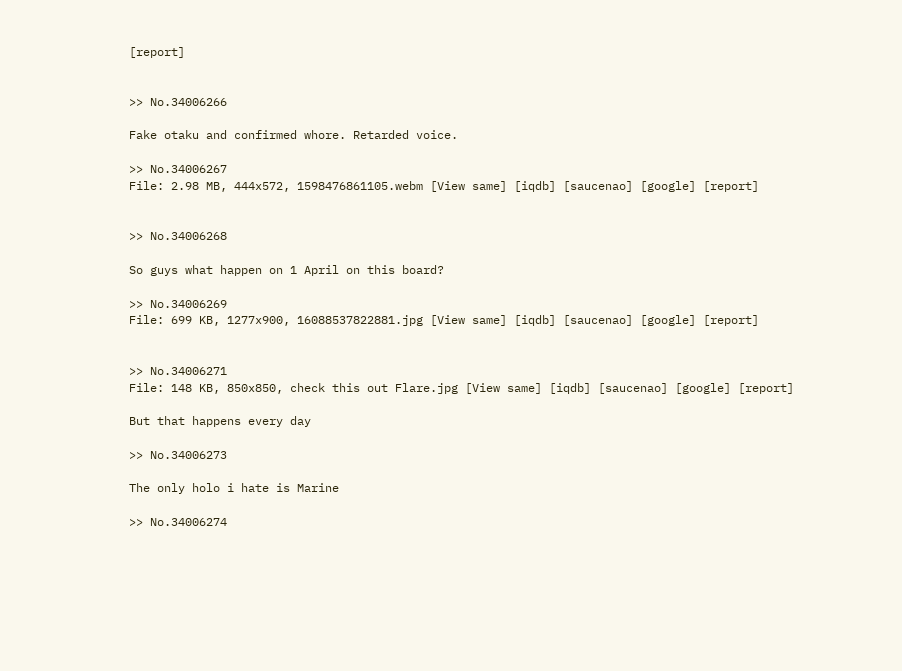[report]


>> No.34006266

Fake otaku and confirmed whore. Retarded voice.

>> No.34006267
File: 2.98 MB, 444x572, 1598476861105.webm [View same] [iqdb] [saucenao] [google] [report]


>> No.34006268

So guys what happen on 1 April on this board?

>> No.34006269
File: 699 KB, 1277x900, 16088537822881.jpg [View same] [iqdb] [saucenao] [google] [report]


>> No.34006271
File: 148 KB, 850x850, check this out Flare.jpg [View same] [iqdb] [saucenao] [google] [report]

But that happens every day

>> No.34006273

The only holo i hate is Marine

>> No.34006274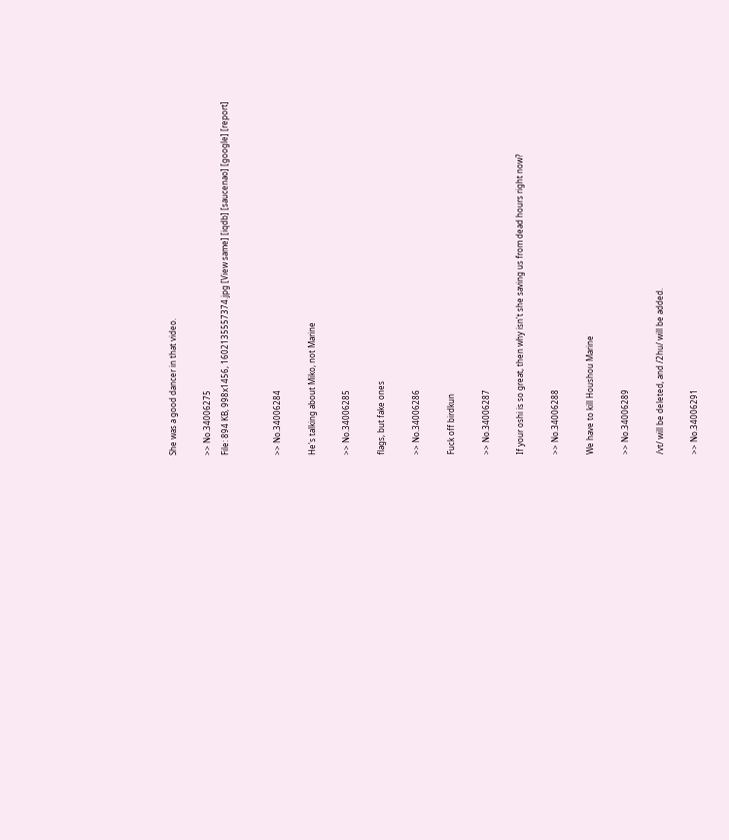She was a good dancer in that video.

>> No.34006275
File: 894 KB, 998x1456, 1602135557374.jpg [View same] [iqdb] [saucenao] [google] [report]


>> No.34006284

He's talking about Miko, not Marine

>> No.34006285

flags, but fake ones

>> No.34006286

Fuck off birdkun

>> No.34006287

If your oshi is so great, then why isn't she saving us from dead hours right now?

>> No.34006288

We have to kill Houshou Marine

>> No.34006289

/vt/ will be deleted, and /2hu/ will be added.

>> No.34006291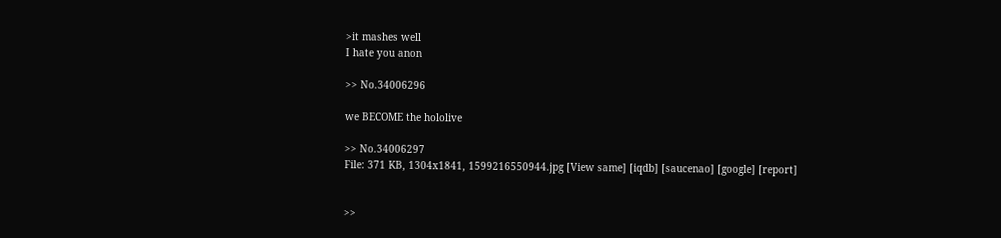>it mashes well
I hate you anon

>> No.34006296

we BECOME the hololive

>> No.34006297
File: 371 KB, 1304x1841, 1599216550944.jpg [View same] [iqdb] [saucenao] [google] [report]


>>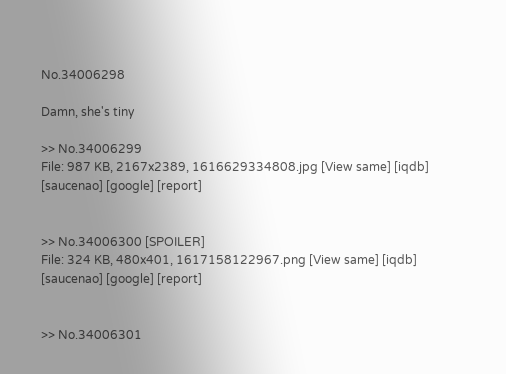No.34006298

Damn, she's tiny

>> No.34006299
File: 987 KB, 2167x2389, 1616629334808.jpg [View same] [iqdb] [saucenao] [google] [report]


>> No.34006300 [SPOILER]
File: 324 KB, 480x401, 1617158122967.png [View same] [iqdb] [saucenao] [google] [report]


>> No.34006301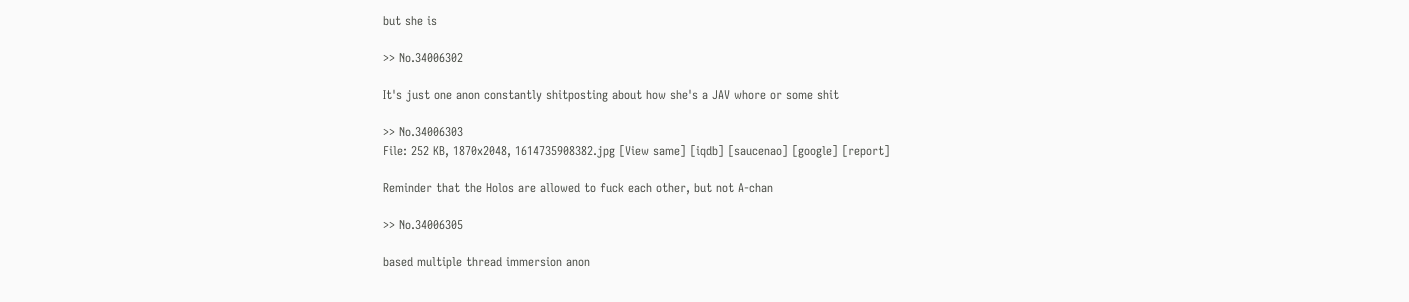but she is

>> No.34006302

It's just one anon constantly shitposting about how she's a JAV whore or some shit

>> No.34006303
File: 252 KB, 1870x2048, 1614735908382.jpg [View same] [iqdb] [saucenao] [google] [report]

Reminder that the Holos are allowed to fuck each other, but not A-chan

>> No.34006305

based multiple thread immersion anon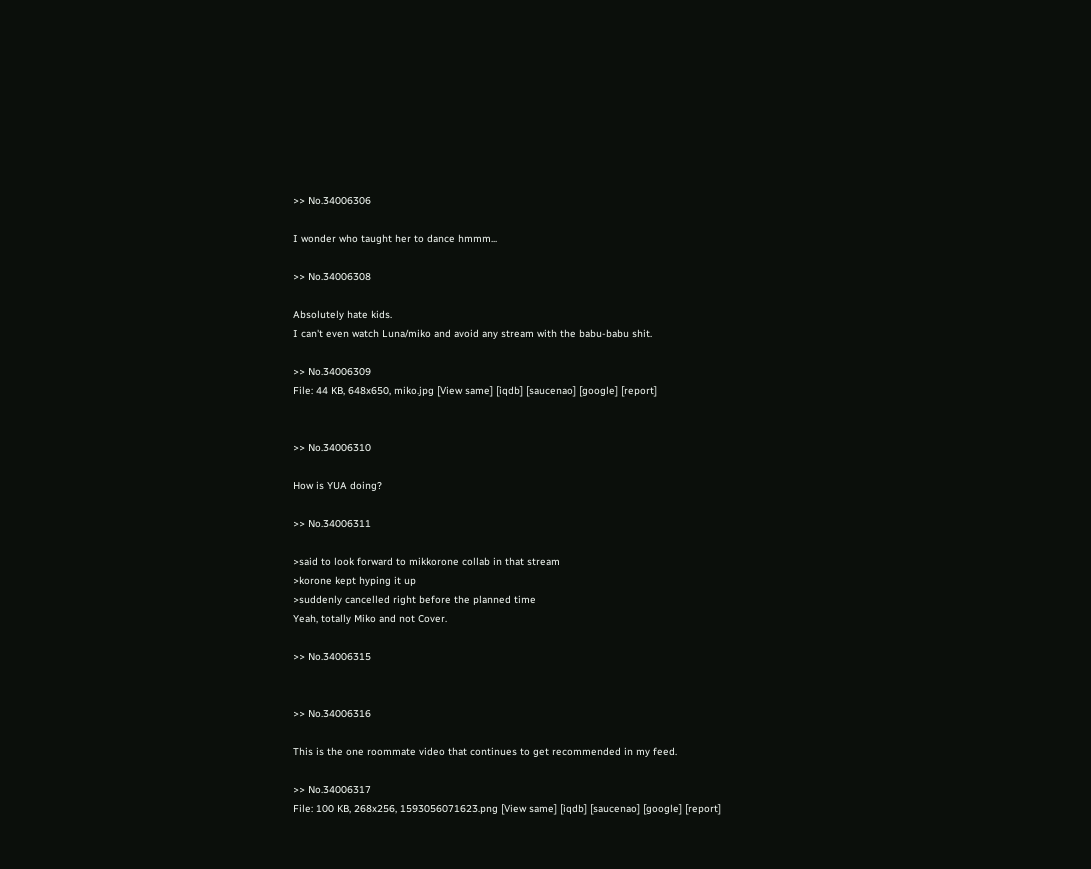>> No.34006306

I wonder who taught her to dance hmmm...

>> No.34006308

Absolutely hate kids.
I can't even watch Luna/miko and avoid any stream with the babu-babu shit.

>> No.34006309
File: 44 KB, 648x650, miko.jpg [View same] [iqdb] [saucenao] [google] [report]


>> No.34006310

How is YUA doing?

>> No.34006311

>said to look forward to mikkorone collab in that stream
>korone kept hyping it up
>suddenly cancelled right before the planned time
Yeah, totally Miko and not Cover.

>> No.34006315


>> No.34006316

This is the one roommate video that continues to get recommended in my feed.

>> No.34006317
File: 100 KB, 268x256, 1593056071623.png [View same] [iqdb] [saucenao] [google] [report]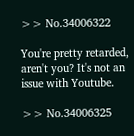>> No.34006322

You're pretty retarded, aren't you? It's not an issue with Youtube.

>> No.34006325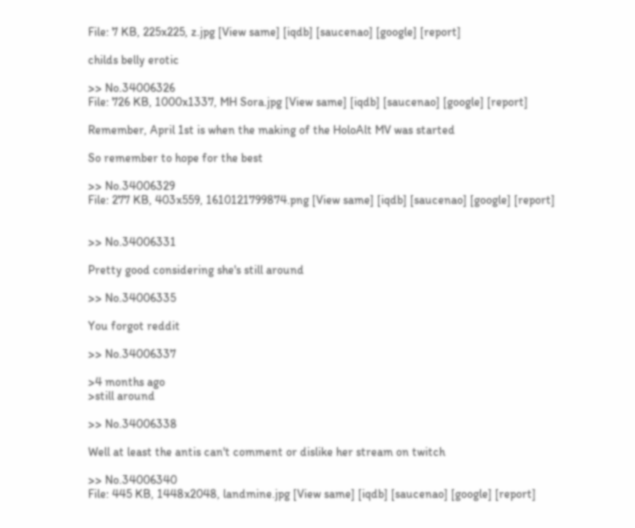File: 7 KB, 225x225, z.jpg [View same] [iqdb] [saucenao] [google] [report]

childs belly erotic

>> No.34006326
File: 726 KB, 1000x1337, MH Sora.jpg [View same] [iqdb] [saucenao] [google] [report]

Remember, April 1st is when the making of the HoloAlt MV was started

So remember to hope for the best

>> No.34006329
File: 277 KB, 403x559, 1610121799874.png [View same] [iqdb] [saucenao] [google] [report]


>> No.34006331

Pretty good considering she's still around

>> No.34006335

You forgot reddit

>> No.34006337

>4 months ago
>still around

>> No.34006338

Well at least the antis can't comment or dislike her stream on twitch

>> No.34006340
File: 445 KB, 1448x2048, landmine.jpg [View same] [iqdb] [saucenao] [google] [report]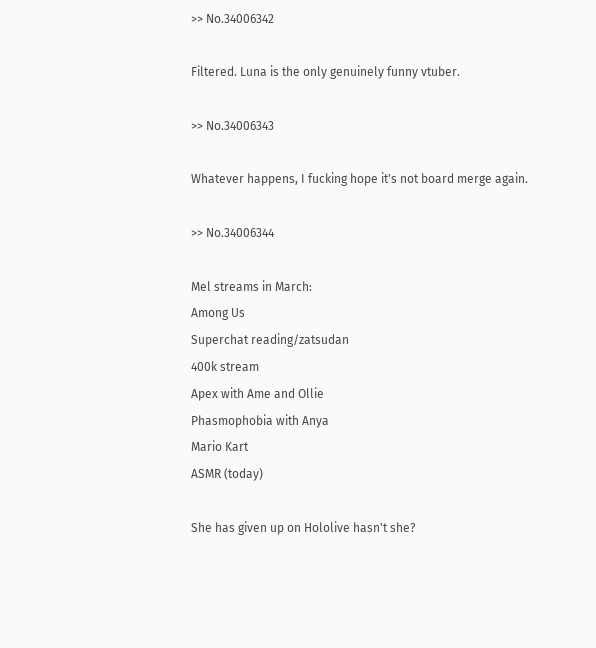>> No.34006342

Filtered. Luna is the only genuinely funny vtuber.

>> No.34006343

Whatever happens, I fucking hope it's not board merge again.

>> No.34006344

Mel streams in March:
Among Us
Superchat reading/zatsudan
400k stream
Apex with Ame and Ollie
Phasmophobia with Anya
Mario Kart
ASMR (today)

She has given up on Hololive hasn't she?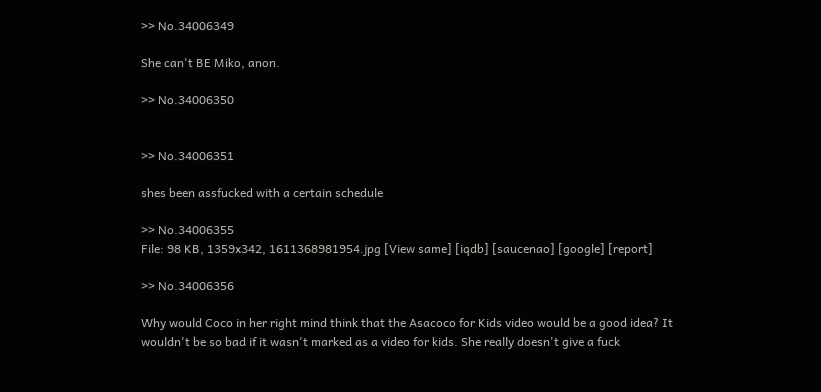>> No.34006349

She can't BE Miko, anon.

>> No.34006350


>> No.34006351

shes been assfucked with a certain schedule

>> No.34006355
File: 98 KB, 1359x342, 1611368981954.jpg [View same] [iqdb] [saucenao] [google] [report]

>> No.34006356

Why would Coco in her right mind think that the Asacoco for Kids video would be a good idea? It wouldn't be so bad if it wasn't marked as a video for kids. She really doesn't give a fuck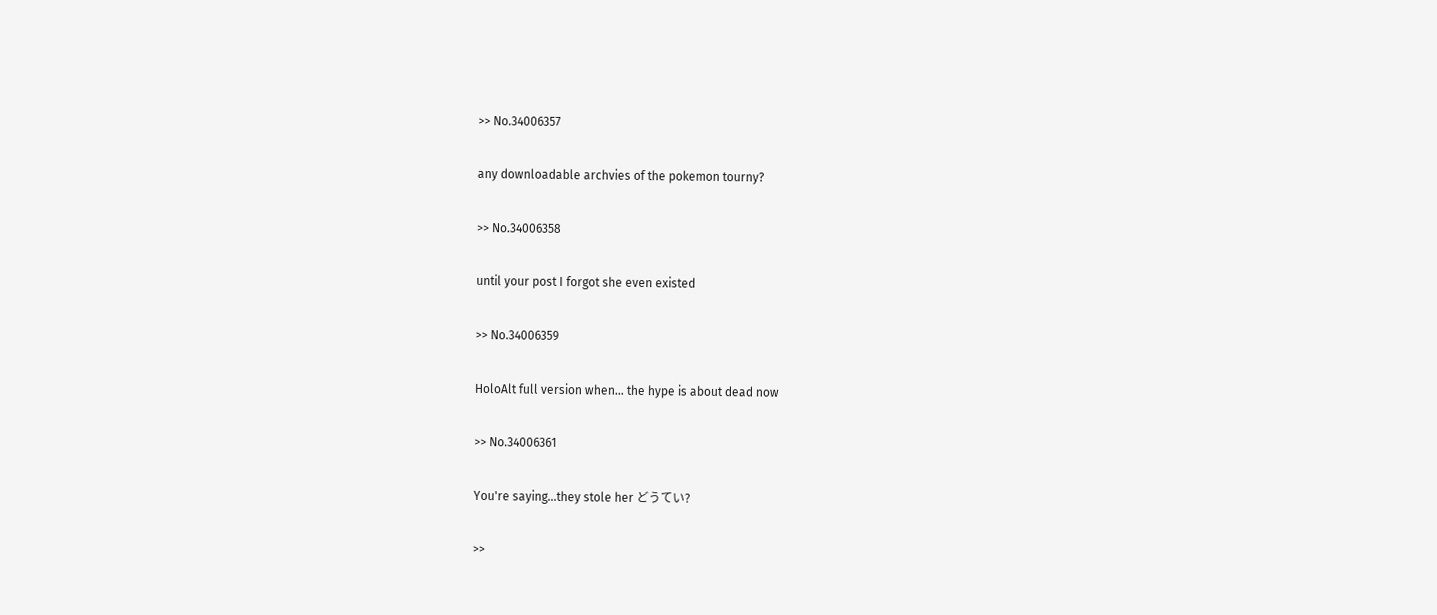>> No.34006357

any downloadable archvies of the pokemon tourny?

>> No.34006358

until your post I forgot she even existed

>> No.34006359

HoloAlt full version when... the hype is about dead now

>> No.34006361

You're saying...they stole her どうてい?

>>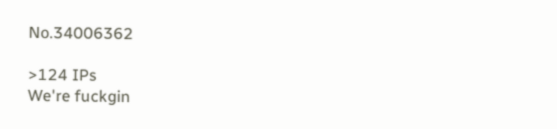No.34006362

>124 IPs
We're fuckgin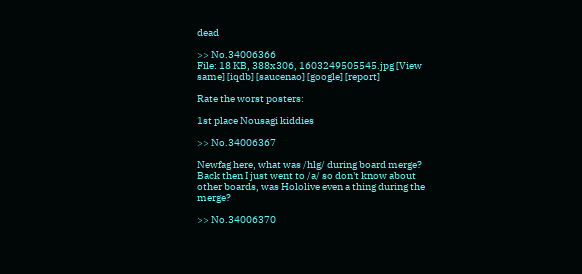dead

>> No.34006366
File: 18 KB, 388x306, 1603249505545.jpg [View same] [iqdb] [saucenao] [google] [report]

Rate the worst posters:

1st place Nousagi kiddies

>> No.34006367

Newfag here, what was /hlg/ during board merge? Back then I just went to /a/ so don't know about other boards, was Hololive even a thing during the merge?

>> No.34006370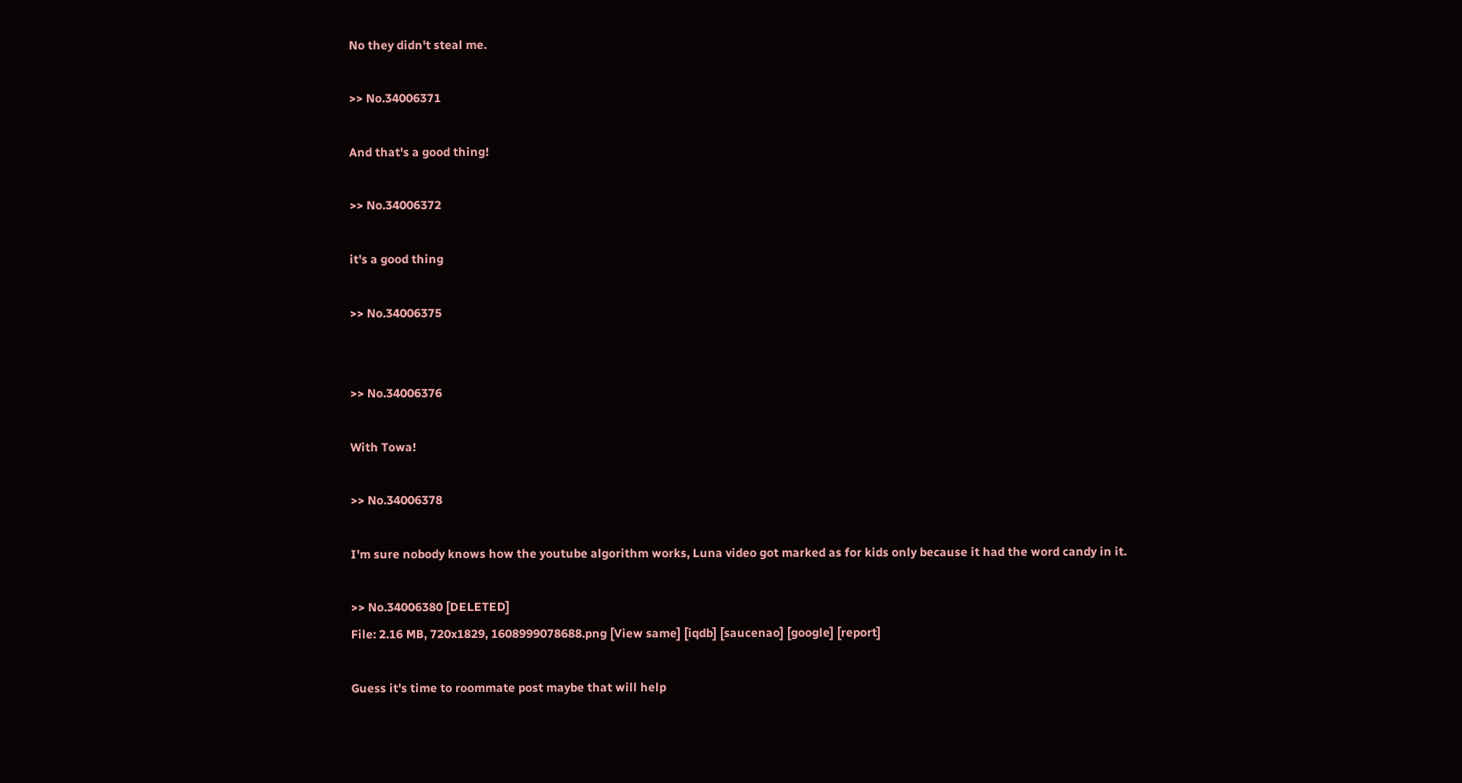No they didn't steal me.

>> No.34006371

And that's a good thing!

>> No.34006372

it's a good thing

>> No.34006375


>> No.34006376

With Towa!

>> No.34006378

I'm sure nobody knows how the youtube algorithm works, Luna video got marked as for kids only because it had the word candy in it.

>> No.34006380 [DELETED]
File: 2.16 MB, 720x1829, 1608999078688.png [View same] [iqdb] [saucenao] [google] [report]

Guess it's time to roommate post maybe that will help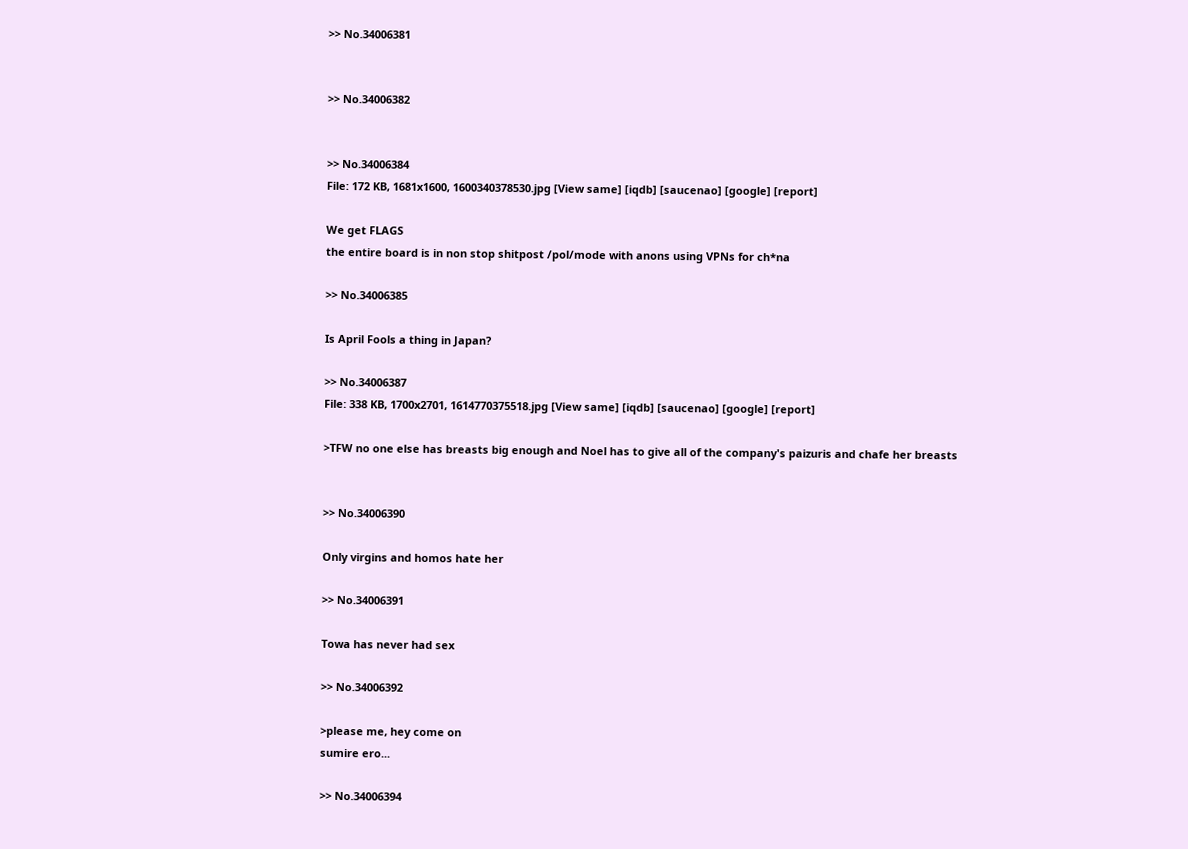>> No.34006381


>> No.34006382


>> No.34006384
File: 172 KB, 1681x1600, 1600340378530.jpg [View same] [iqdb] [saucenao] [google] [report]

We get FLAGS
the entire board is in non stop shitpost /pol/mode with anons using VPNs for ch*na

>> No.34006385

Is April Fools a thing in Japan?

>> No.34006387
File: 338 KB, 1700x2701, 1614770375518.jpg [View same] [iqdb] [saucenao] [google] [report]

>TFW no one else has breasts big enough and Noel has to give all of the company's paizuris and chafe her breasts


>> No.34006390

Only virgins and homos hate her

>> No.34006391

Towa has never had sex

>> No.34006392

>please me, hey come on
sumire ero...

>> No.34006394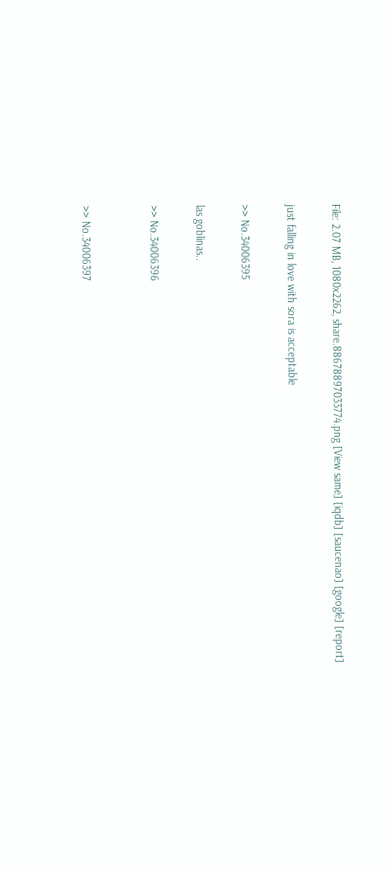File: 2.07 MB, 1080x2262, share.88678897033774.png [View same] [iqdb] [saucenao] [google] [report]

just falling in love with sora is acceptable

>> No.34006395

las goblinas..

>> No.34006396


>> No.34006397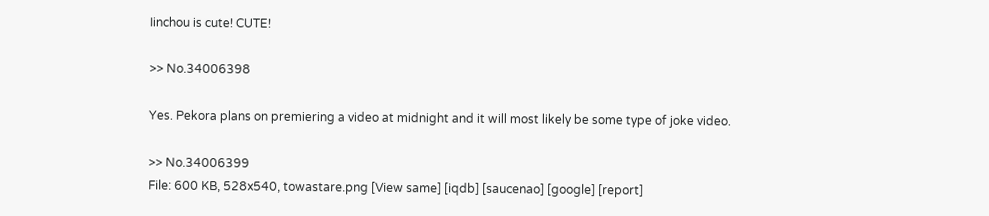Iinchou is cute! CUTE!

>> No.34006398

Yes. Pekora plans on premiering a video at midnight and it will most likely be some type of joke video.

>> No.34006399
File: 600 KB, 528x540, towastare.png [View same] [iqdb] [saucenao] [google] [report]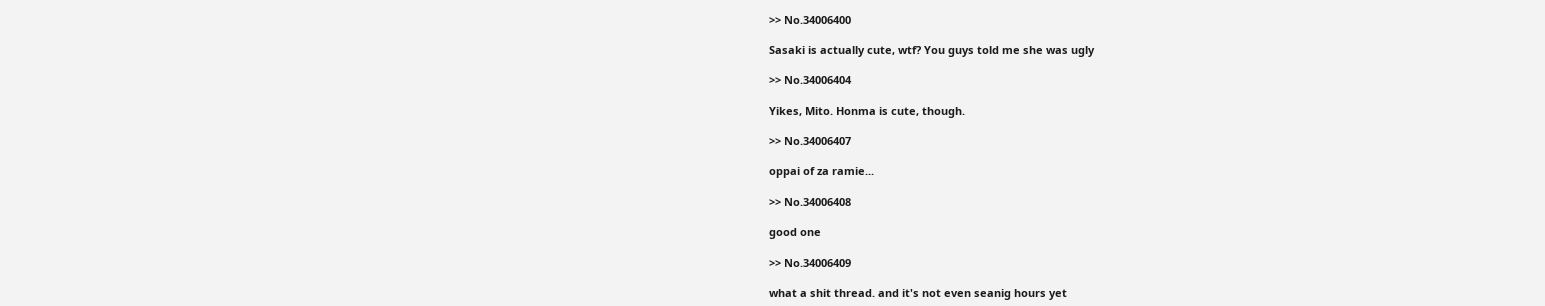>> No.34006400

Sasaki is actually cute, wtf? You guys told me she was ugly

>> No.34006404

Yikes, Mito. Honma is cute, though.

>> No.34006407

oppai of za ramie...

>> No.34006408

good one

>> No.34006409

what a shit thread. and it's not even seanig hours yet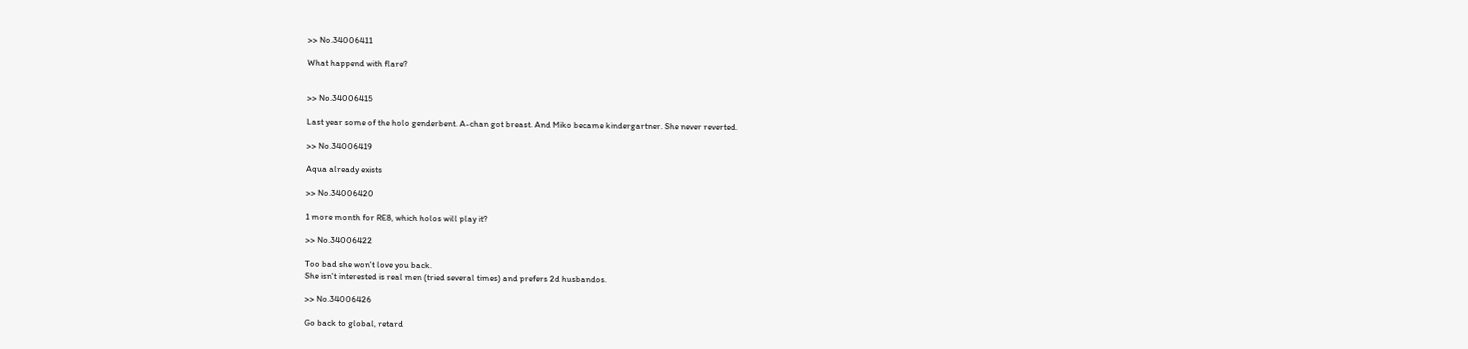>> No.34006411

What happend with flare?


>> No.34006415

Last year some of the holo genderbent. A-chan got breast. And Miko became kindergartner. She never reverted.

>> No.34006419

Aqua already exists

>> No.34006420

1 more month for RE8, which holos will play it?

>> No.34006422

Too bad she won't love you back.
She isn't interested is real men (tried several times) and prefers 2d husbandos.

>> No.34006426

Go back to global, retard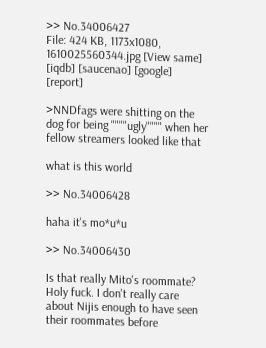>> No.34006427
File: 424 KB, 1173x1080, 1610025560344.jpg [View same] [iqdb] [saucenao] [google] [report]

>NNDfags were shitting on the dog for being """"ugly"""" when her fellow streamers looked like that

what is this world

>> No.34006428

haha it's mo*u*u

>> No.34006430

Is that really Mito's roommate? Holy fuck. I don't really care about Nijis enough to have seen their roommates before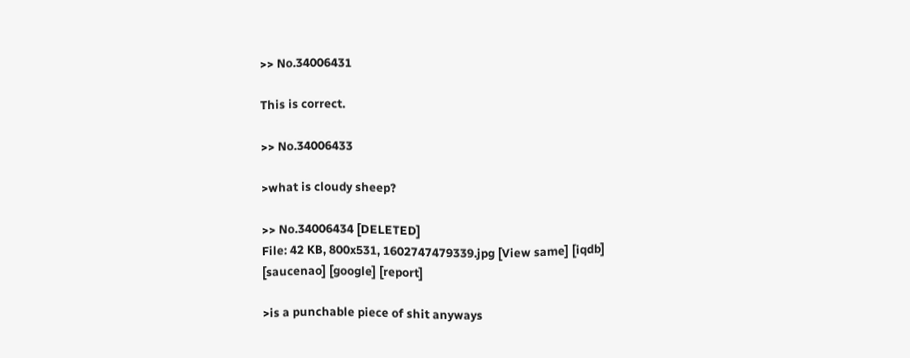>> No.34006431

This is correct.

>> No.34006433

>what is cloudy sheep?

>> No.34006434 [DELETED]
File: 42 KB, 800x531, 1602747479339.jpg [View same] [iqdb] [saucenao] [google] [report]

>is a punchable piece of shit anyways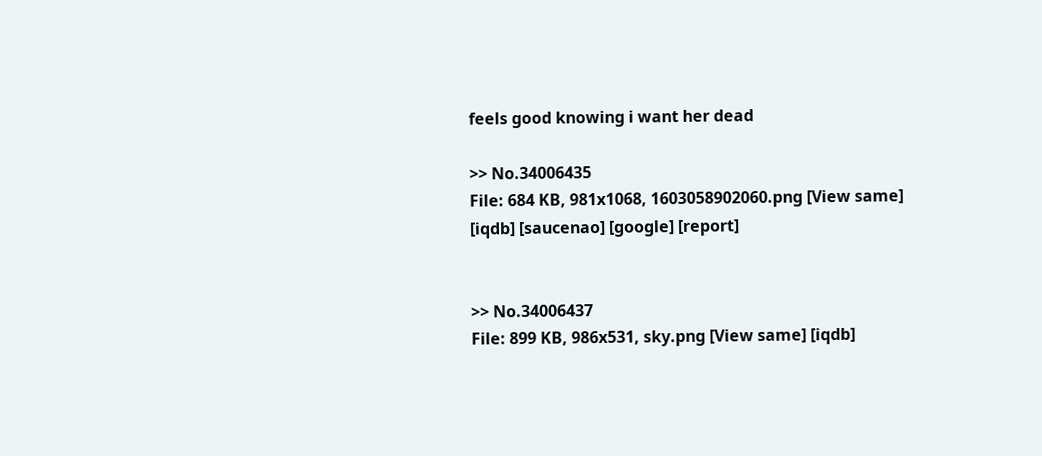feels good knowing i want her dead

>> No.34006435
File: 684 KB, 981x1068, 1603058902060.png [View same] [iqdb] [saucenao] [google] [report]


>> No.34006437
File: 899 KB, 986x531, sky.png [View same] [iqdb]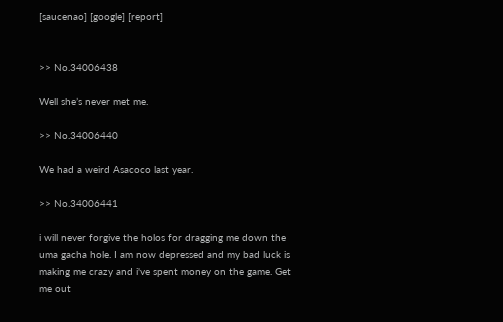[saucenao] [google] [report]


>> No.34006438

Well she’s never met me.

>> No.34006440

We had a weird Asacoco last year.

>> No.34006441

i will never forgive the holos for dragging me down the uma gacha hole. I am now depressed and my bad luck is making me crazy and i've spent money on the game. Get me out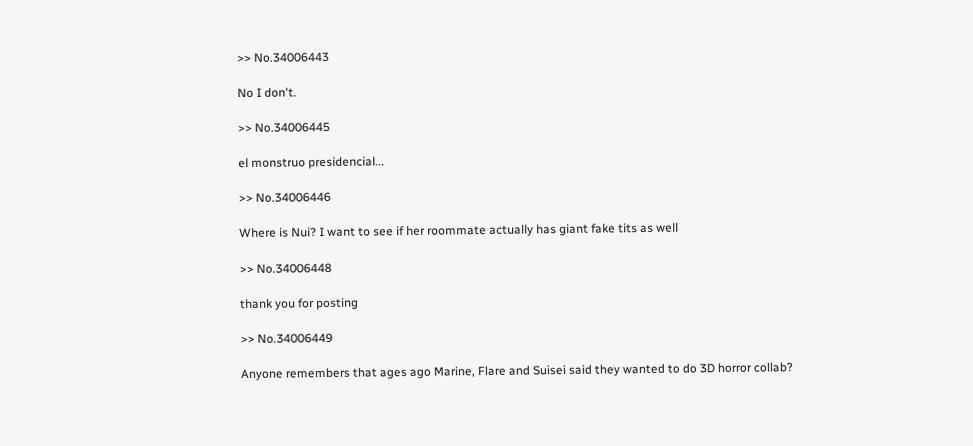>> No.34006443

No I don't.

>> No.34006445

el monstruo presidencial...

>> No.34006446

Where is Nui? I want to see if her roommate actually has giant fake tits as well

>> No.34006448

thank you for posting

>> No.34006449

Anyone remembers that ages ago Marine, Flare and Suisei said they wanted to do 3D horror collab?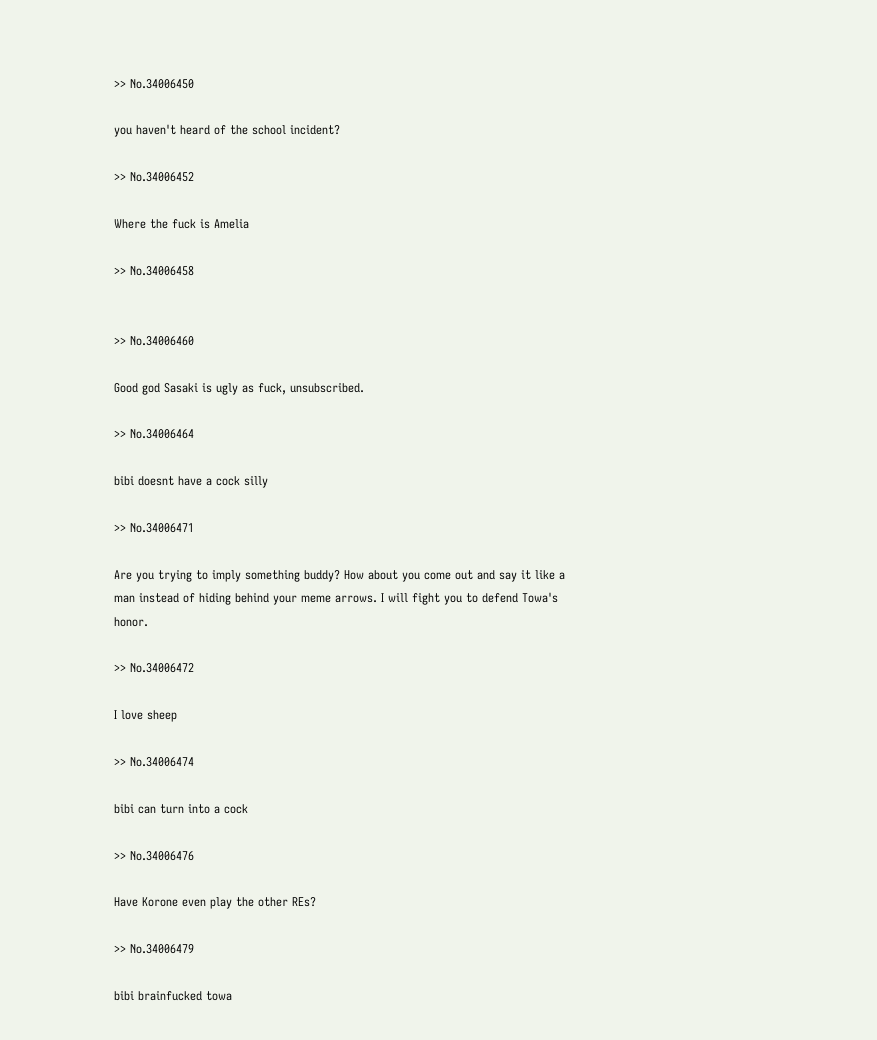>> No.34006450

you haven't heard of the school incident?

>> No.34006452

Where the fuck is Amelia

>> No.34006458


>> No.34006460

Good god Sasaki is ugly as fuck, unsubscribed.

>> No.34006464

bibi doesnt have a cock silly

>> No.34006471

Are you trying to imply something buddy? How about you come out and say it like a man instead of hiding behind your meme arrows. I will fight you to defend Towa's honor.

>> No.34006472

I love sheep

>> No.34006474

bibi can turn into a cock

>> No.34006476

Have Korone even play the other REs?

>> No.34006479

bibi brainfucked towa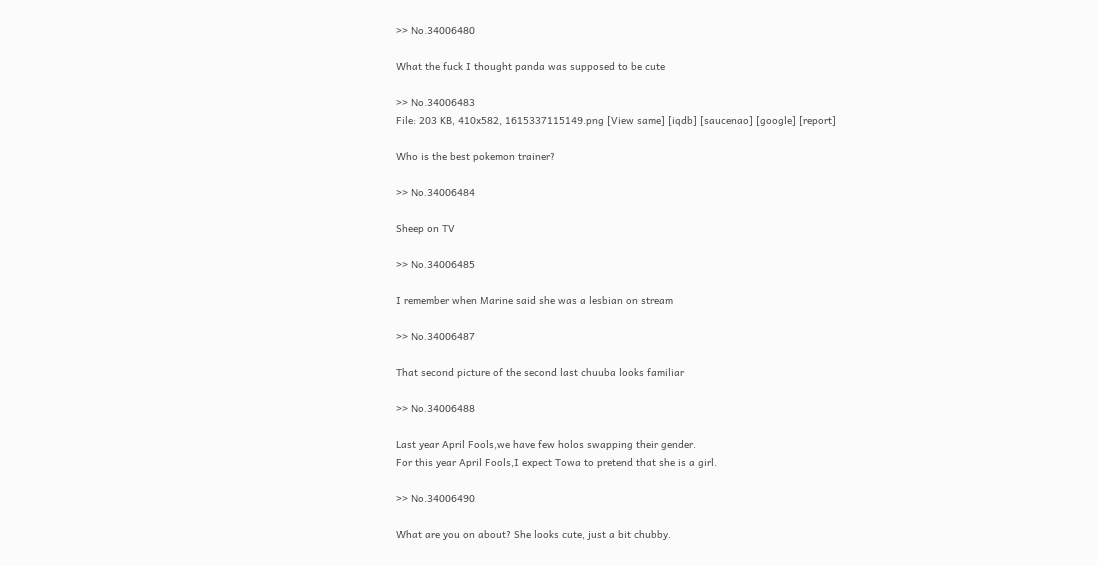>> No.34006480

What the fuck I thought panda was supposed to be cute

>> No.34006483
File: 203 KB, 410x582, 1615337115149.png [View same] [iqdb] [saucenao] [google] [report]

Who is the best pokemon trainer?

>> No.34006484

Sheep on TV

>> No.34006485

I remember when Marine said she was a lesbian on stream

>> No.34006487

That second picture of the second last chuuba looks familiar

>> No.34006488

Last year April Fools,we have few holos swapping their gender.
For this year April Fools,I expect Towa to pretend that she is a girl.

>> No.34006490

What are you on about? She looks cute, just a bit chubby.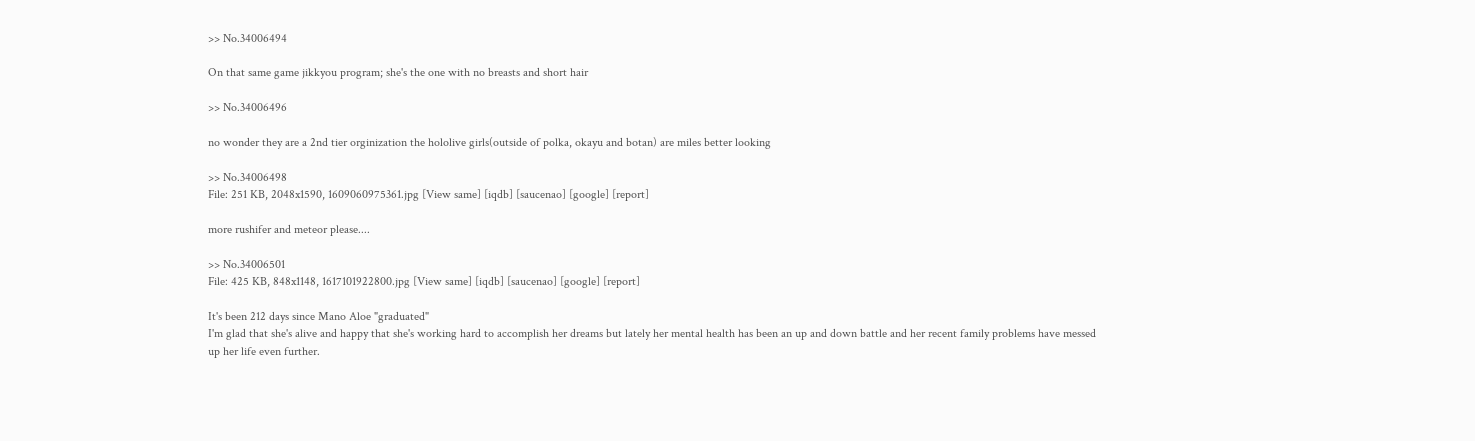>> No.34006494

On that same game jikkyou program; she's the one with no breasts and short hair

>> No.34006496

no wonder they are a 2nd tier orginization the hololive girls(outside of polka, okayu and botan) are miles better looking

>> No.34006498
File: 251 KB, 2048x1590, 1609060975361.jpg [View same] [iqdb] [saucenao] [google] [report]

more rushifer and meteor please....

>> No.34006501
File: 425 KB, 848x1148, 1617101922800.jpg [View same] [iqdb] [saucenao] [google] [report]

It's been 212 days since Mano Aloe "graduated"
I'm glad that she's alive and happy that she's working hard to accomplish her dreams but lately her mental health has been an up and down battle and her recent family problems have messed up her life even further.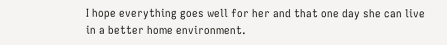I hope everything goes well for her and that one day she can live in a better home environment.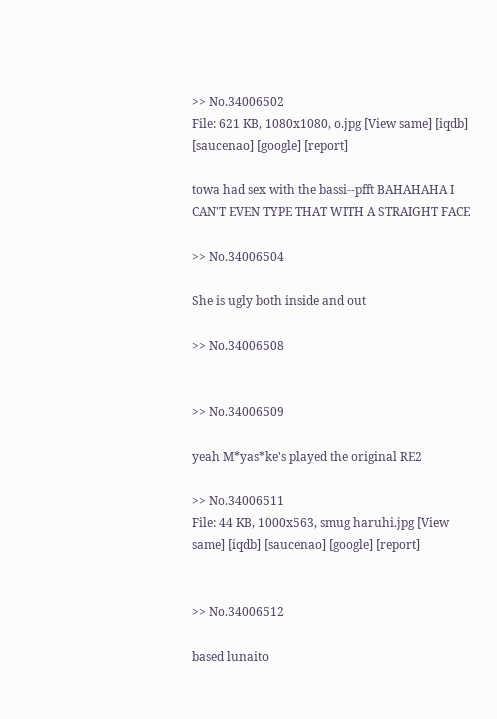>> No.34006502
File: 621 KB, 1080x1080, o.jpg [View same] [iqdb] [saucenao] [google] [report]

towa had sex with the bassi--pfft BAHAHAHA I CAN'T EVEN TYPE THAT WITH A STRAIGHT FACE

>> No.34006504

She is ugly both inside and out

>> No.34006508


>> No.34006509

yeah M*yas*ke's played the original RE2

>> No.34006511
File: 44 KB, 1000x563, smug haruhi.jpg [View same] [iqdb] [saucenao] [google] [report]


>> No.34006512

based lunaito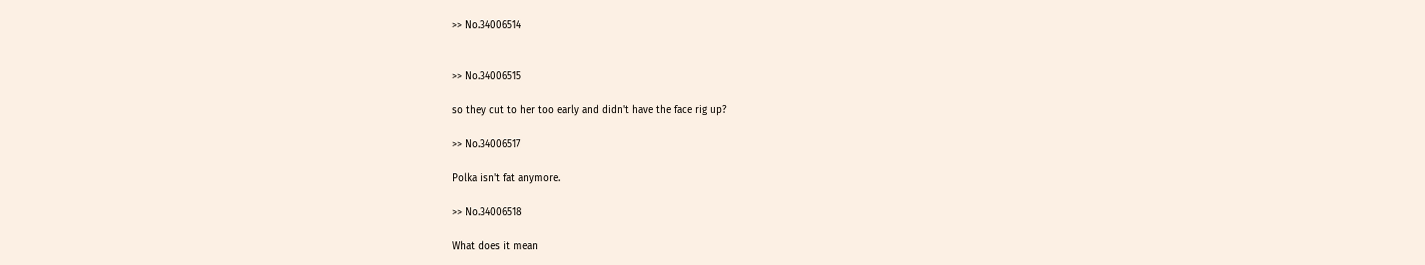>> No.34006514


>> No.34006515

so they cut to her too early and didn't have the face rig up?

>> No.34006517

Polka isn't fat anymore.

>> No.34006518

What does it mean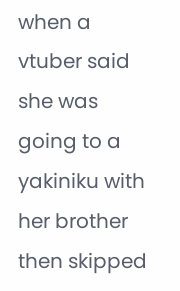when a vtuber said she was going to a yakiniku with her brother then skipped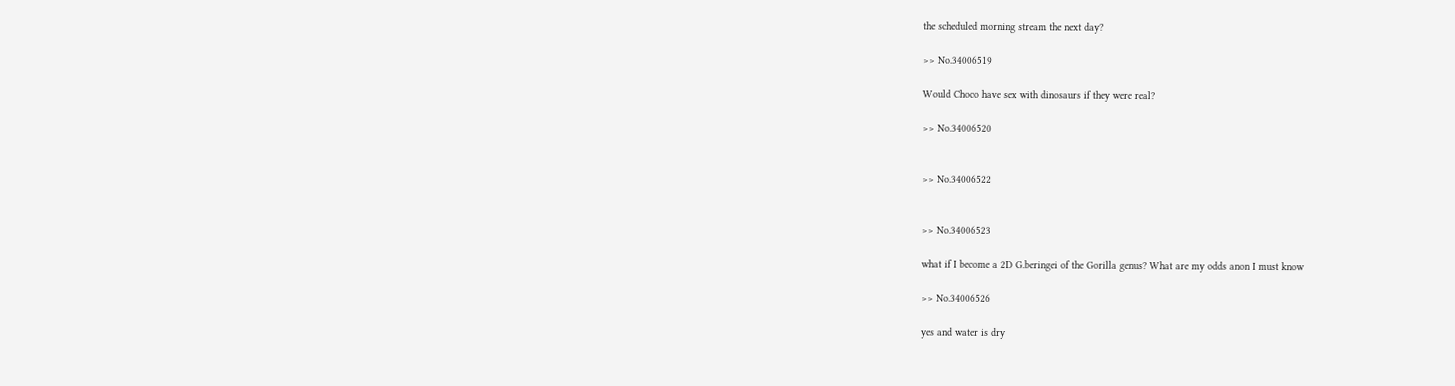the scheduled morning stream the next day?

>> No.34006519

Would Choco have sex with dinosaurs if they were real?

>> No.34006520


>> No.34006522


>> No.34006523

what if I become a 2D G.beringei of the Gorilla genus? What are my odds anon I must know

>> No.34006526

yes and water is dry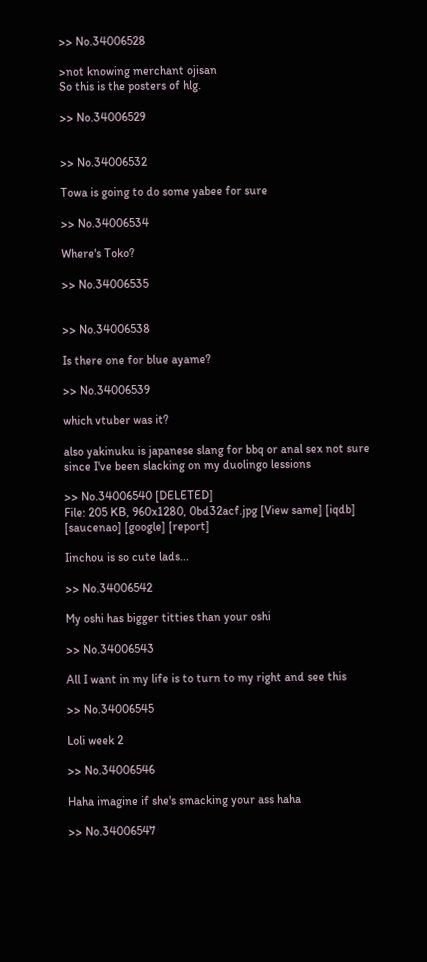>> No.34006528

>not knowing merchant ojisan
So this is the posters of hlg.

>> No.34006529


>> No.34006532

Towa is going to do some yabee for sure

>> No.34006534

Where's Toko?

>> No.34006535


>> No.34006538

Is there one for blue ayame?

>> No.34006539

which vtuber was it?

also yakinuku is japanese slang for bbq or anal sex not sure since I've been slacking on my duolingo lessions

>> No.34006540 [DELETED]
File: 205 KB, 960x1280, 0bd32acf.jpg [View same] [iqdb] [saucenao] [google] [report]

Iinchou is so cute lads...

>> No.34006542

My oshi has bigger titties than your oshi

>> No.34006543

All I want in my life is to turn to my right and see this

>> No.34006545

Loli week 2

>> No.34006546

Haha imagine if she's smacking your ass haha

>> No.34006547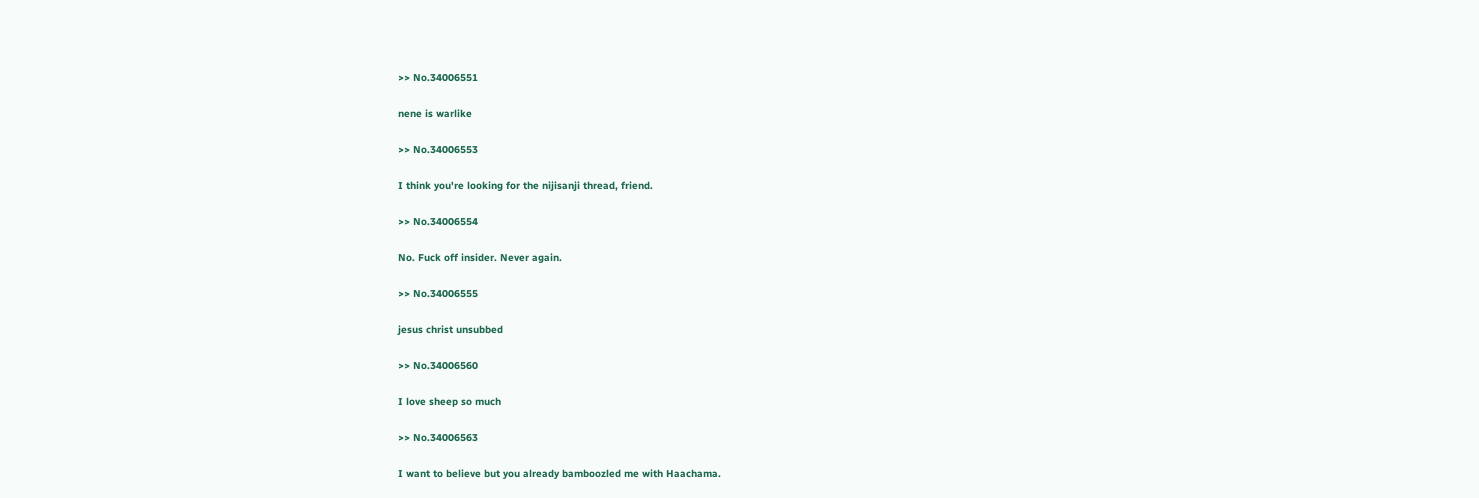>> No.34006551

nene is warlike

>> No.34006553

I think you're looking for the nijisanji thread, friend.

>> No.34006554

No. Fuck off insider. Never again.

>> No.34006555

jesus christ unsubbed

>> No.34006560

I love sheep so much

>> No.34006563

I want to believe but you already bamboozled me with Haachama.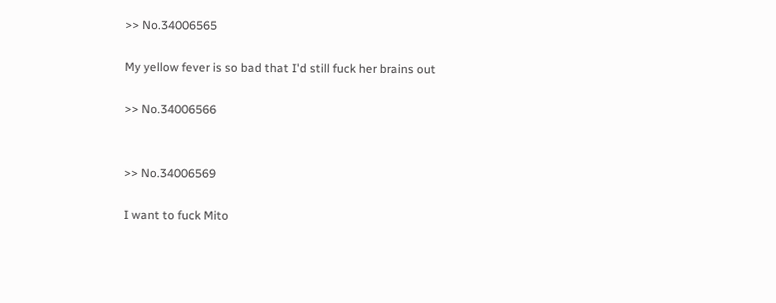>> No.34006565

My yellow fever is so bad that I'd still fuck her brains out

>> No.34006566


>> No.34006569

I want to fuck Mito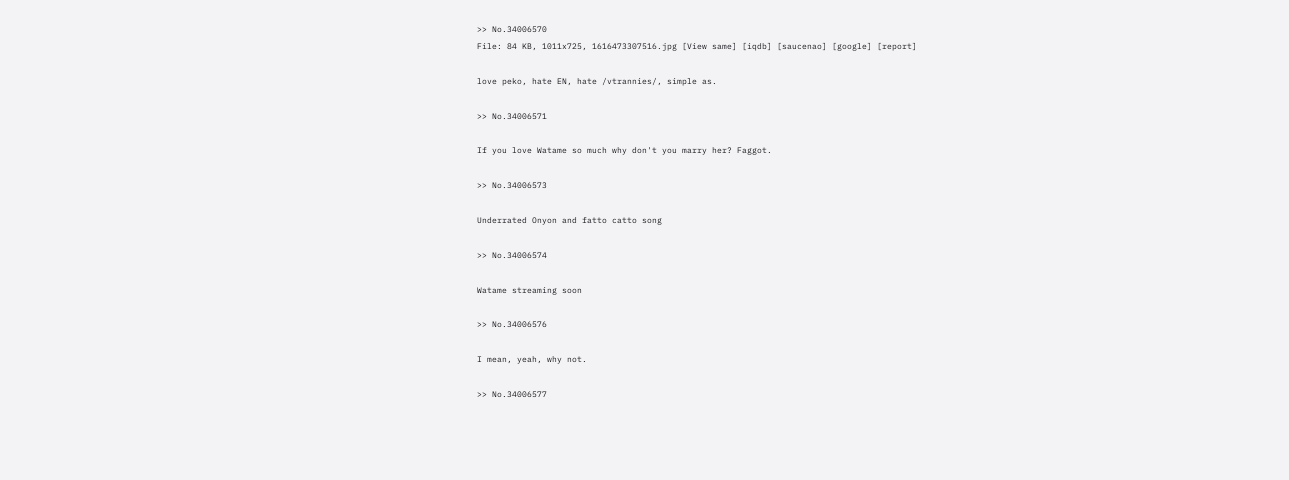>> No.34006570
File: 84 KB, 1011x725, 1616473307516.jpg [View same] [iqdb] [saucenao] [google] [report]

love peko, hate EN, hate /vtrannies/, simple as.

>> No.34006571

If you love Watame so much why don't you marry her? Faggot.

>> No.34006573

Underrated Onyon and fatto catto song

>> No.34006574

Watame streaming soon

>> No.34006576

I mean, yeah, why not.

>> No.34006577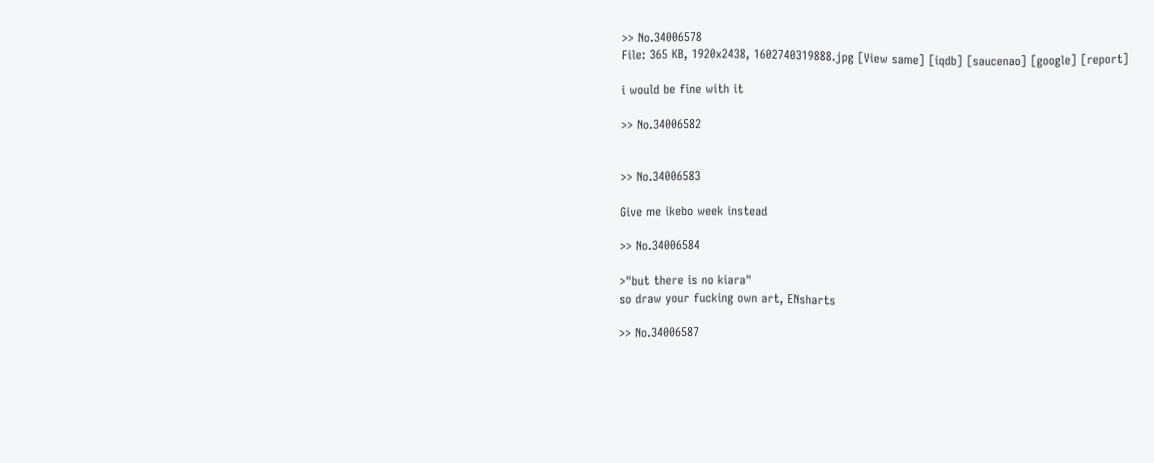>> No.34006578
File: 365 KB, 1920x2438, 1602740319888.jpg [View same] [iqdb] [saucenao] [google] [report]

i would be fine with it

>> No.34006582


>> No.34006583

Give me ikebo week instead

>> No.34006584

>"but there is no kiara"
so draw your fucking own art, ENsharts

>> No.34006587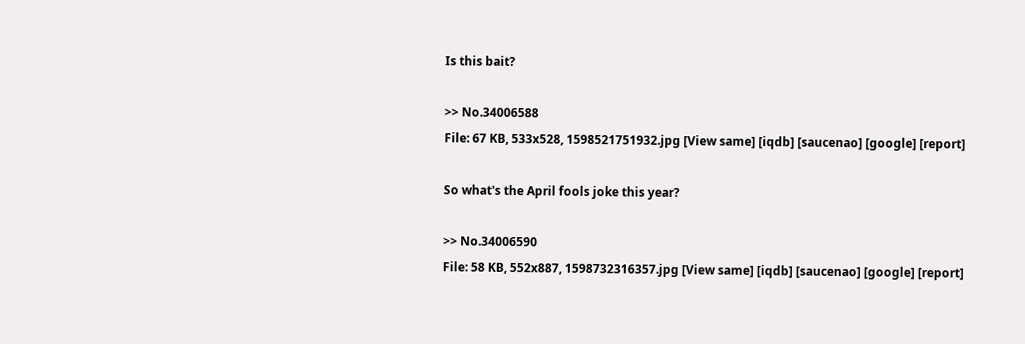Is this bait?

>> No.34006588
File: 67 KB, 533x528, 1598521751932.jpg [View same] [iqdb] [saucenao] [google] [report]

So what's the April fools joke this year?

>> No.34006590
File: 58 KB, 552x887, 1598732316357.jpg [View same] [iqdb] [saucenao] [google] [report]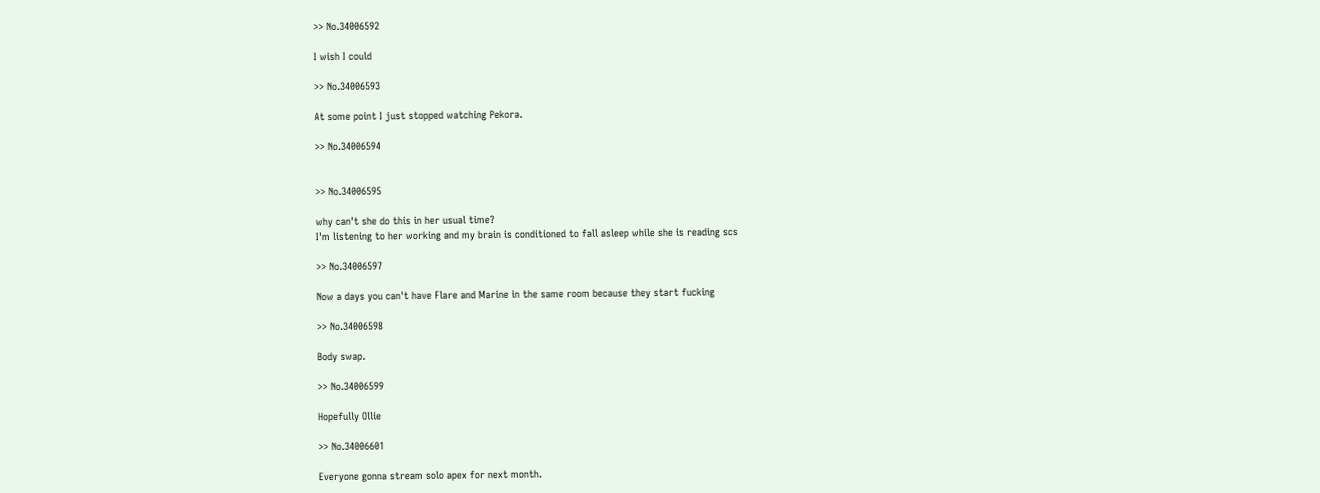>> No.34006592

I wish I could

>> No.34006593

At some point I just stopped watching Pekora.

>> No.34006594


>> No.34006595

why can't she do this in her usual time?
I'm listening to her working and my brain is conditioned to fall asleep while she is reading scs

>> No.34006597

Now a days you can't have Flare and Marine in the same room because they start fucking

>> No.34006598

Body swap.

>> No.34006599

Hopefully Ollie

>> No.34006601

Everyone gonna stream solo apex for next month.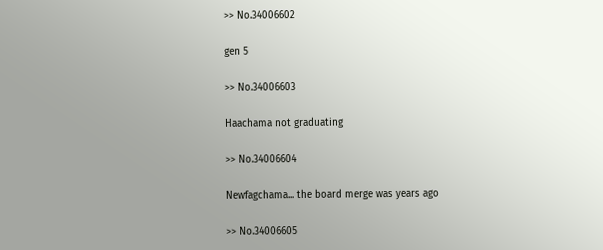>> No.34006602

gen 5

>> No.34006603

Haachama not graduating

>> No.34006604

Newfagchama... the board merge was years ago

>> No.34006605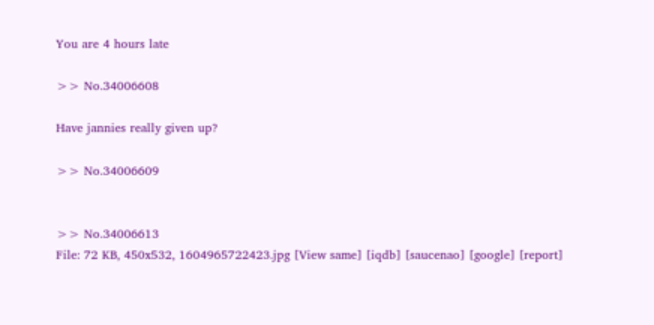You are 4 hours late

>> No.34006608

Have jannies really given up?

>> No.34006609


>> No.34006613
File: 72 KB, 450x532, 1604965722423.jpg [View same] [iqdb] [saucenao] [google] [report]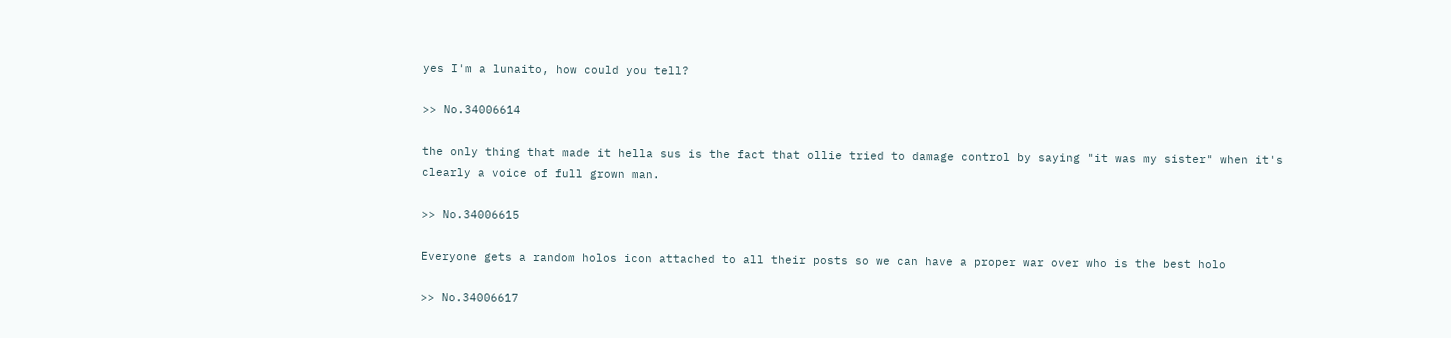yes I'm a lunaito, how could you tell?

>> No.34006614

the only thing that made it hella sus is the fact that ollie tried to damage control by saying "it was my sister" when it's clearly a voice of full grown man.

>> No.34006615

Everyone gets a random holos icon attached to all their posts so we can have a proper war over who is the best holo

>> No.34006617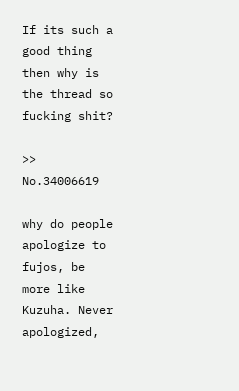If its such a good thing then why is the thread so fucking shit?

>> No.34006619

why do people apologize to fujos, be more like Kuzuha. Never apologized,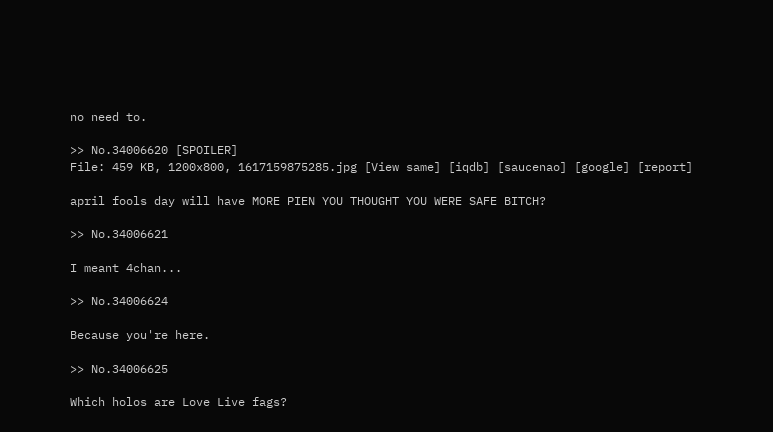no need to.

>> No.34006620 [SPOILER]
File: 459 KB, 1200x800, 1617159875285.jpg [View same] [iqdb] [saucenao] [google] [report]

april fools day will have MORE PIEN YOU THOUGHT YOU WERE SAFE BITCH?

>> No.34006621

I meant 4chan...

>> No.34006624

Because you're here.

>> No.34006625

Which holos are Love Live fags?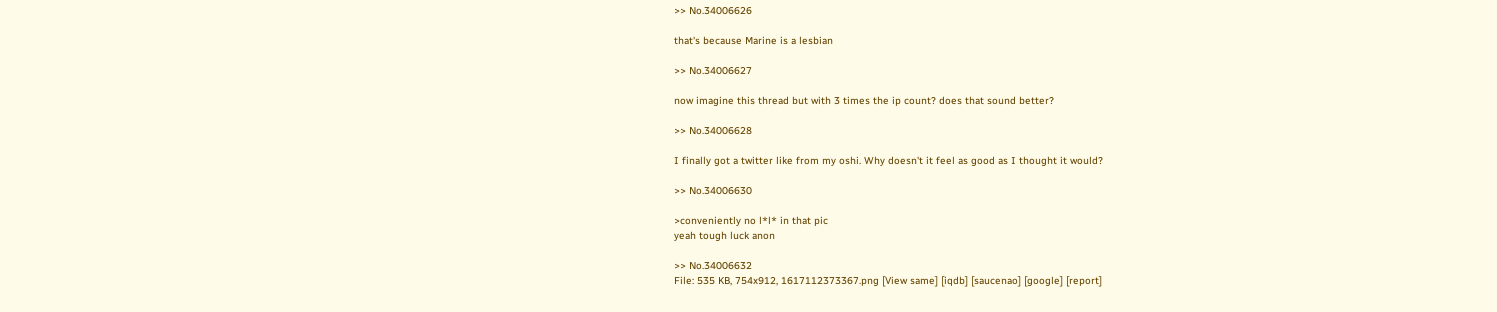>> No.34006626

that's because Marine is a lesbian

>> No.34006627

now imagine this thread but with 3 times the ip count? does that sound better?

>> No.34006628

I finally got a twitter like from my oshi. Why doesn't it feel as good as I thought it would?

>> No.34006630

>conveniently no l*l* in that pic
yeah tough luck anon

>> No.34006632
File: 535 KB, 754x912, 1617112373367.png [View same] [iqdb] [saucenao] [google] [report]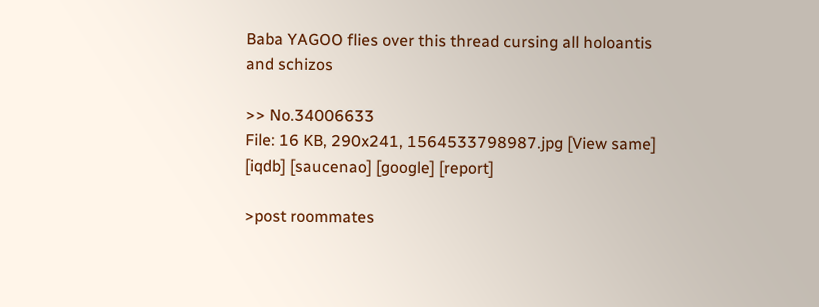Baba YAGOO flies over this thread cursing all holoantis and schizos

>> No.34006633
File: 16 KB, 290x241, 1564533798987.jpg [View same] [iqdb] [saucenao] [google] [report]

>post roommates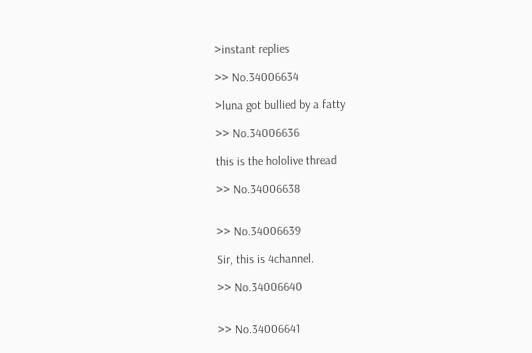>instant replies

>> No.34006634

>luna got bullied by a fatty

>> No.34006636

this is the hololive thread

>> No.34006638


>> No.34006639

Sir, this is 4channel.

>> No.34006640


>> No.34006641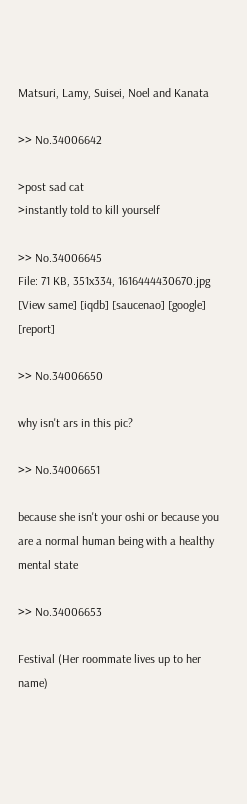Matsuri, Lamy, Suisei, Noel and Kanata

>> No.34006642

>post sad cat
>instantly told to kill yourself

>> No.34006645
File: 71 KB, 351x334, 1616444430670.jpg [View same] [iqdb] [saucenao] [google] [report]

>> No.34006650

why isn't ars in this pic?

>> No.34006651

because she isn't your oshi or because you are a normal human being with a healthy mental state

>> No.34006653

Festival (Her roommate lives up to her name)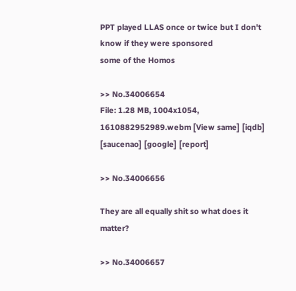PPT played LLAS once or twice but I don't know if they were sponsored
some of the Homos

>> No.34006654
File: 1.28 MB, 1004x1054, 1610882952989.webm [View same] [iqdb] [saucenao] [google] [report]

>> No.34006656

They are all equally shit so what does it matter?

>> No.34006657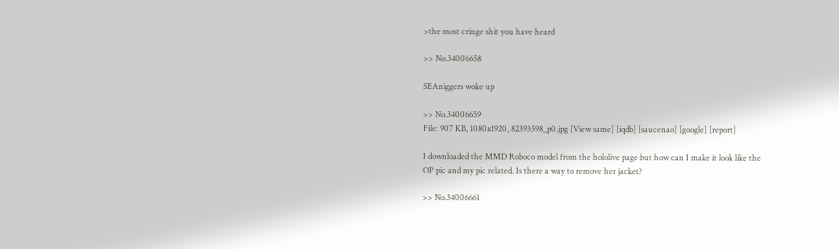>the most cringe shit you have heard

>> No.34006658

SEAniggers woke up

>> No.34006659
File: 907 KB, 1080x1920, 82393598_p0.jpg [View same] [iqdb] [saucenao] [google] [report]

I downloaded the MMD Roboco model from the hololive page but how can I make it look like the OP pic and my pic related. Is there a way to remove her jacket?

>> No.34006661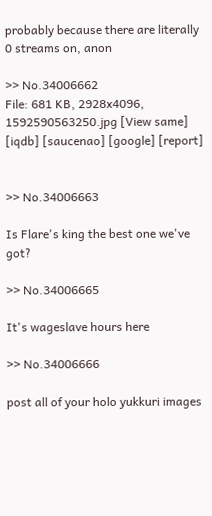probably because there are literally 0 streams on, anon

>> No.34006662
File: 681 KB, 2928x4096, 1592590563250.jpg [View same] [iqdb] [saucenao] [google] [report]


>> No.34006663

Is Flare's king the best one we've got?

>> No.34006665

It's wageslave hours here

>> No.34006666

post all of your holo yukkuri images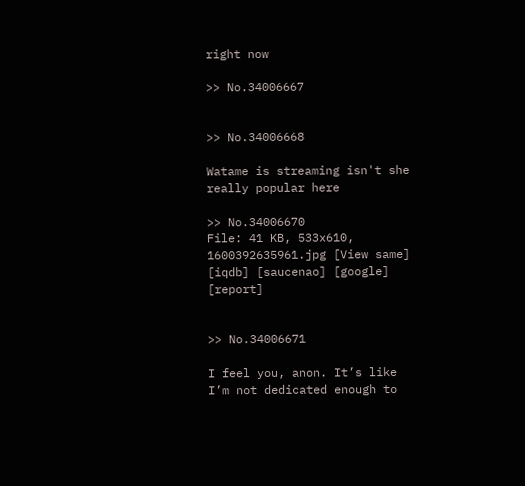right now

>> No.34006667


>> No.34006668

Watame is streaming isn't she really popular here

>> No.34006670
File: 41 KB, 533x610, 1600392635961.jpg [View same] [iqdb] [saucenao] [google] [report]


>> No.34006671

I feel you, anon. It’s like I’m not dedicated enough to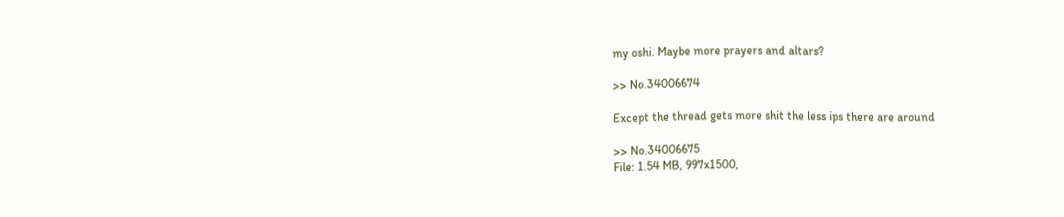my oshi. Maybe more prayers and altars?

>> No.34006674

Except the thread gets more shit the less ips there are around

>> No.34006675
File: 1.54 MB, 997x1500,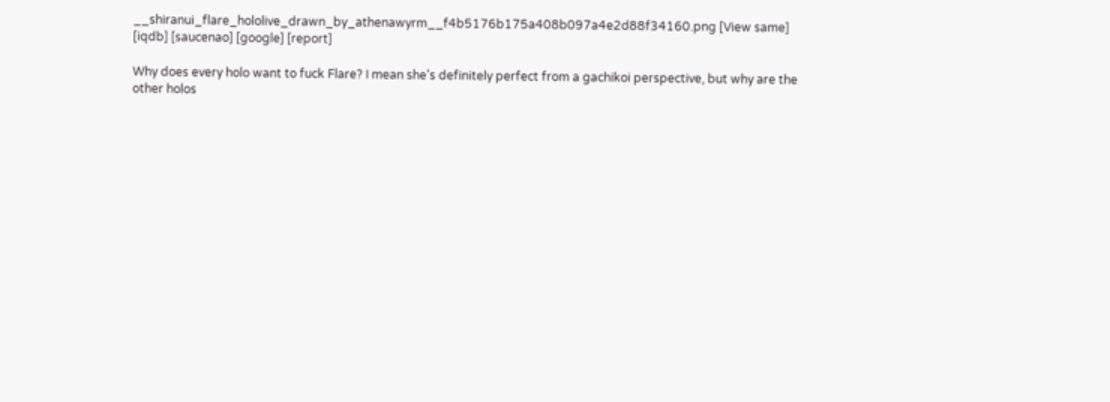__shiranui_flare_hololive_drawn_by_athenawyrm__f4b5176b175a408b097a4e2d88f34160.png [View same] [iqdb] [saucenao] [google] [report]

Why does every holo want to fuck Flare? I mean she's definitely perfect from a gachikoi perspective, but why are the other holos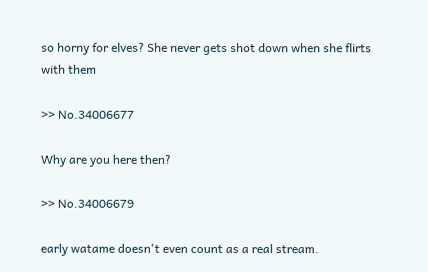so horny for elves? She never gets shot down when she flirts with them

>> No.34006677

Why are you here then?

>> No.34006679

early watame doesn't even count as a real stream.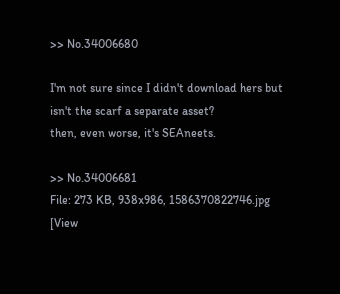>> No.34006680

I'm not sure since I didn't download hers but isn't the scarf a separate asset?
then, even worse, it's SEAneets.

>> No.34006681
File: 273 KB, 938x986, 1586370822746.jpg [View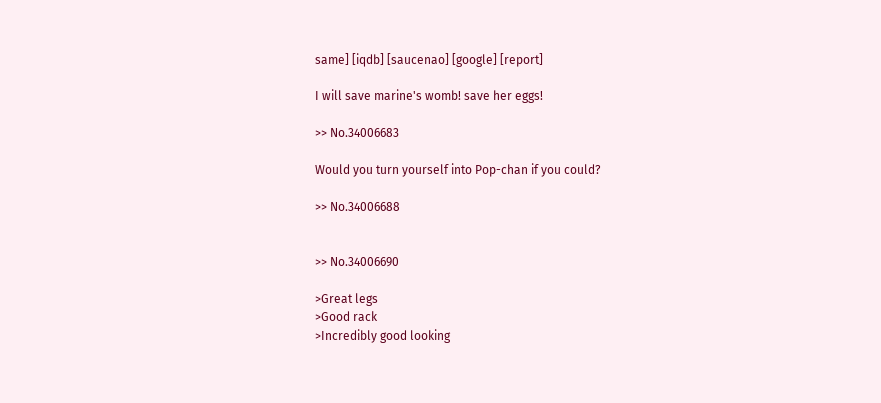same] [iqdb] [saucenao] [google] [report]

I will save marine's womb! save her eggs!

>> No.34006683

Would you turn yourself into Pop-chan if you could?

>> No.34006688


>> No.34006690

>Great legs
>Good rack
>Incredibly good looking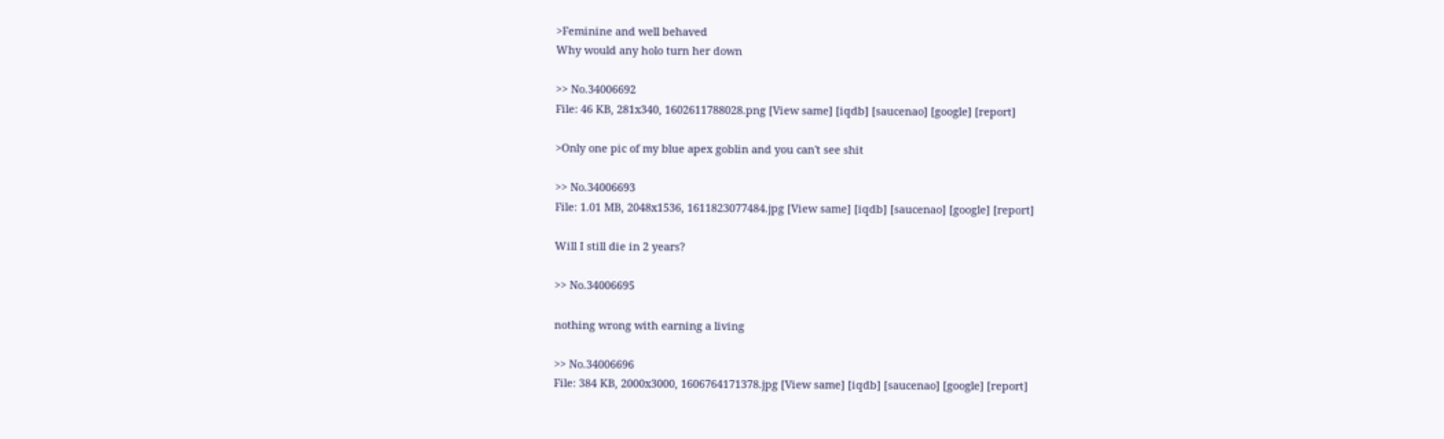>Feminine and well behaved
Why would any holo turn her down

>> No.34006692
File: 46 KB, 281x340, 1602611788028.png [View same] [iqdb] [saucenao] [google] [report]

>Only one pic of my blue apex goblin and you can't see shit

>> No.34006693
File: 1.01 MB, 2048x1536, 1611823077484.jpg [View same] [iqdb] [saucenao] [google] [report]

Will I still die in 2 years?

>> No.34006695

nothing wrong with earning a living

>> No.34006696
File: 384 KB, 2000x3000, 1606764171378.jpg [View same] [iqdb] [saucenao] [google] [report]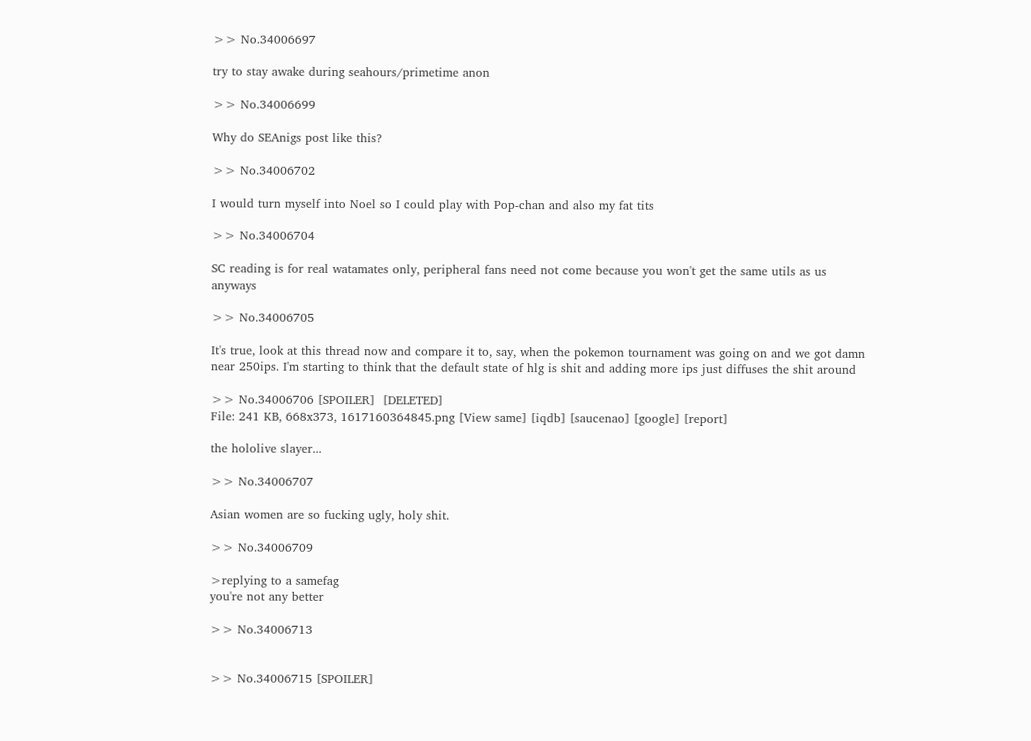>> No.34006697

try to stay awake during seahours/primetime anon

>> No.34006699

Why do SEAnigs post like this?

>> No.34006702

I would turn myself into Noel so I could play with Pop-chan and also my fat tits

>> No.34006704

SC reading is for real watamates only, peripheral fans need not come because you won't get the same utils as us anyways

>> No.34006705

It's true, look at this thread now and compare it to, say, when the pokemon tournament was going on and we got damn near 250ips. I'm starting to think that the default state of hlg is shit and adding more ips just diffuses the shit around

>> No.34006706 [SPOILER]  [DELETED]
File: 241 KB, 668x373, 1617160364845.png [View same] [iqdb] [saucenao] [google] [report]

the hololive slayer...

>> No.34006707

Asian women are so fucking ugly, holy shit.

>> No.34006709

>replying to a samefag
you're not any better

>> No.34006713


>> No.34006715 [SPOILER]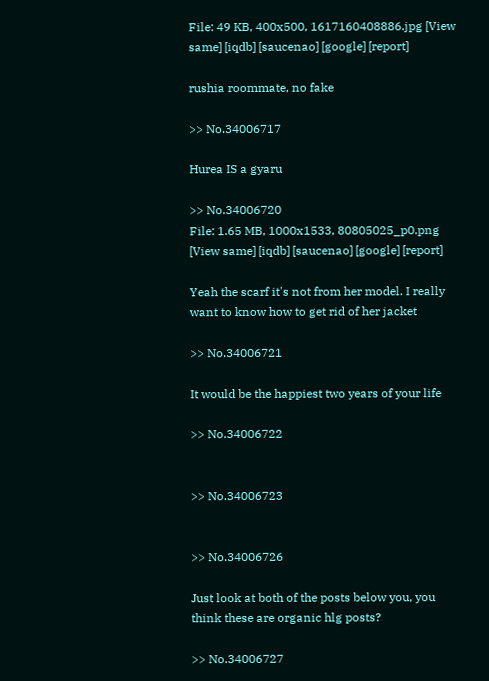File: 49 KB, 400x500, 1617160408886.jpg [View same] [iqdb] [saucenao] [google] [report]

rushia roommate, no fake

>> No.34006717

Hurea IS a gyaru

>> No.34006720
File: 1.65 MB, 1000x1533, 80805025_p0.png [View same] [iqdb] [saucenao] [google] [report]

Yeah the scarf it's not from her model. I really want to know how to get rid of her jacket

>> No.34006721

It would be the happiest two years of your life

>> No.34006722


>> No.34006723


>> No.34006726

Just look at both of the posts below you, you think these are organic hlg posts?

>> No.34006727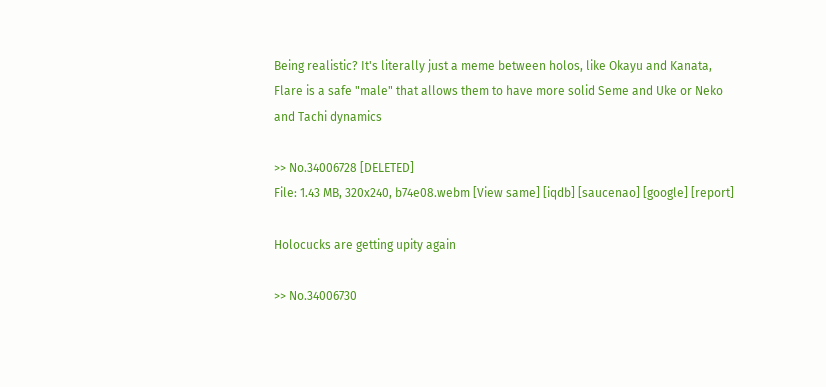Being realistic? It's literally just a meme between holos, like Okayu and Kanata, Flare is a safe "male" that allows them to have more solid Seme and Uke or Neko and Tachi dynamics

>> No.34006728 [DELETED]
File: 1.43 MB, 320x240, b74e08.webm [View same] [iqdb] [saucenao] [google] [report]

Holocucks are getting upity again

>> No.34006730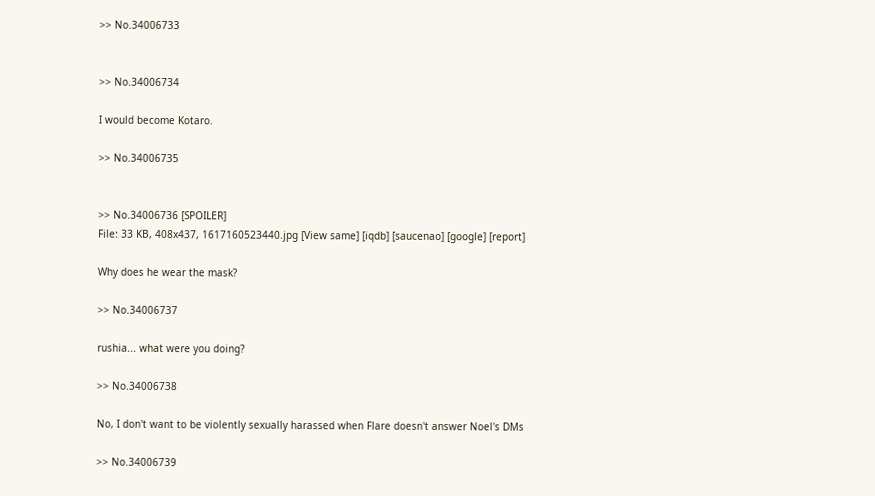>> No.34006733


>> No.34006734

I would become Kotaro.

>> No.34006735


>> No.34006736 [SPOILER]
File: 33 KB, 408x437, 1617160523440.jpg [View same] [iqdb] [saucenao] [google] [report]

Why does he wear the mask?

>> No.34006737

rushia... what were you doing?

>> No.34006738

No, I don't want to be violently sexually harassed when Flare doesn't answer Noel's DMs

>> No.34006739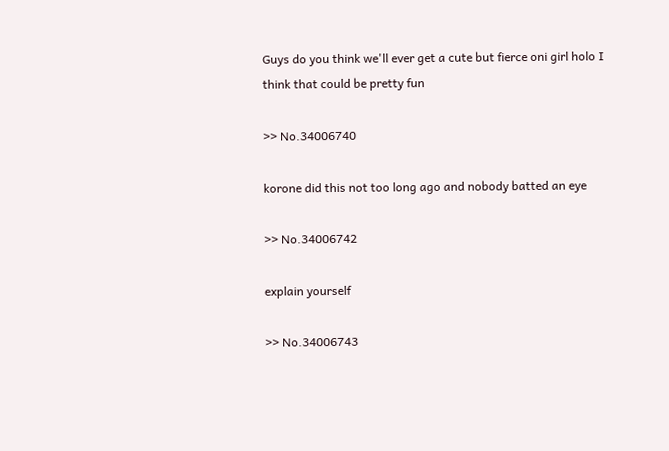Guys do you think we'll ever get a cute but fierce oni girl holo I think that could be pretty fun

>> No.34006740

korone did this not too long ago and nobody batted an eye

>> No.34006742

explain yourself

>> No.34006743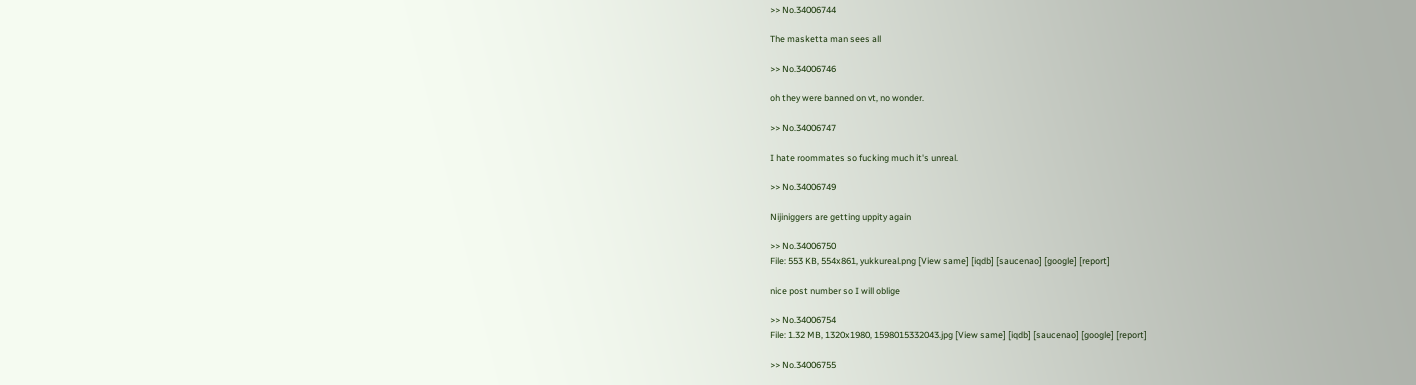>> No.34006744

The masketta man sees all

>> No.34006746

oh they were banned on vt, no wonder.

>> No.34006747

I hate roommates so fucking much it's unreal.

>> No.34006749

Nijiniggers are getting uppity again

>> No.34006750
File: 553 KB, 554x861, yukkureal.png [View same] [iqdb] [saucenao] [google] [report]

nice post number so I will oblige

>> No.34006754
File: 1.32 MB, 1320x1980, 1598015332043.jpg [View same] [iqdb] [saucenao] [google] [report]

>> No.34006755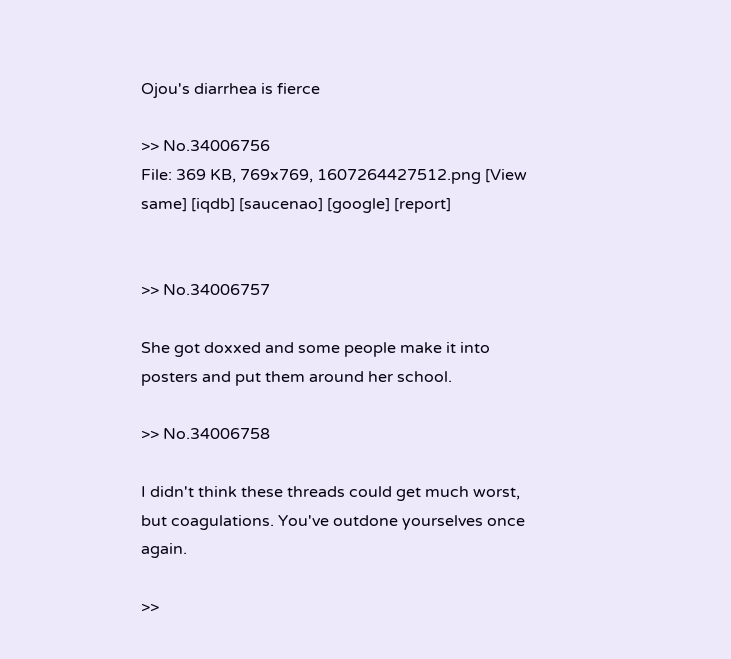Ojou's diarrhea is fierce

>> No.34006756
File: 369 KB, 769x769, 1607264427512.png [View same] [iqdb] [saucenao] [google] [report]


>> No.34006757

She got doxxed and some people make it into posters and put them around her school.

>> No.34006758

I didn't think these threads could get much worst, but coagulations. You've outdone yourselves once again.

>>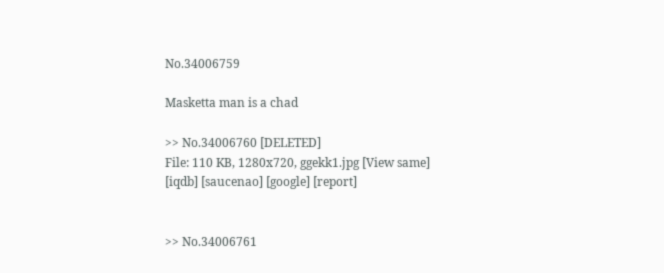No.34006759

Masketta man is a chad

>> No.34006760 [DELETED]
File: 110 KB, 1280x720, ggekk1.jpg [View same] [iqdb] [saucenao] [google] [report]


>> No.34006761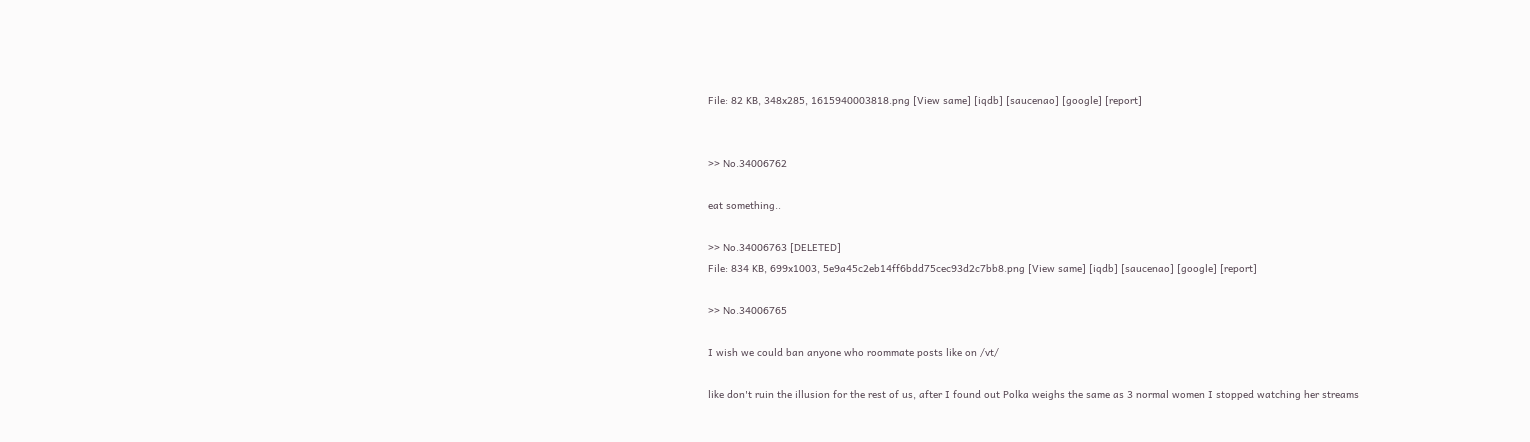File: 82 KB, 348x285, 1615940003818.png [View same] [iqdb] [saucenao] [google] [report]


>> No.34006762

eat something..

>> No.34006763 [DELETED]
File: 834 KB, 699x1003, 5e9a45c2eb14ff6bdd75cec93d2c7bb8.png [View same] [iqdb] [saucenao] [google] [report]

>> No.34006765

I wish we could ban anyone who roommate posts like on /vt/

like don't ruin the illusion for the rest of us, after I found out Polka weighs the same as 3 normal women I stopped watching her streams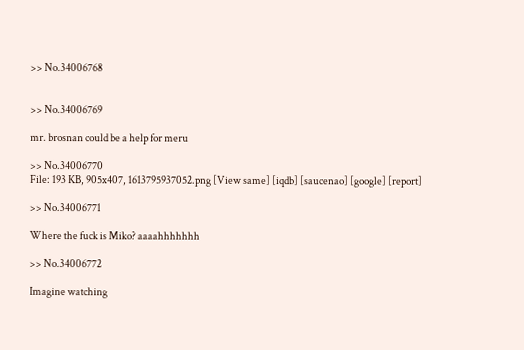>> No.34006768


>> No.34006769

mr. brosnan could be a help for meru

>> No.34006770
File: 193 KB, 905x407, 1613795937052.png [View same] [iqdb] [saucenao] [google] [report]

>> No.34006771

Where the fuck is Miko? aaaahhhhhhh

>> No.34006772

Imagine watching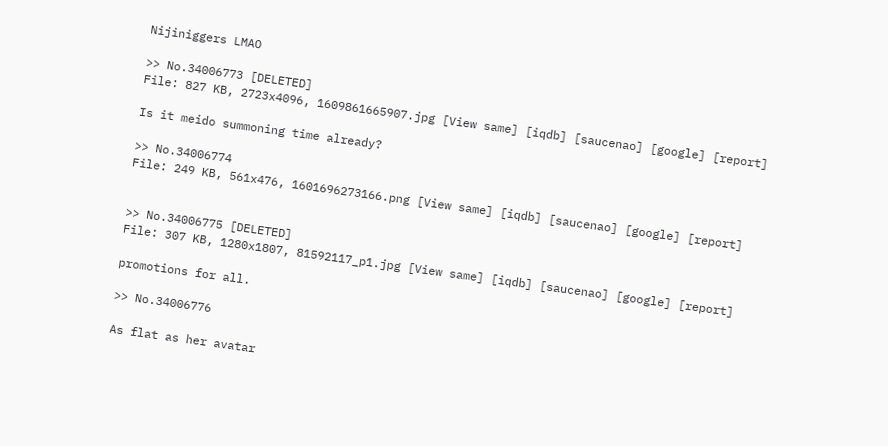Nijiniggers LMAO

>> No.34006773 [DELETED]
File: 827 KB, 2723x4096, 1609861665907.jpg [View same] [iqdb] [saucenao] [google] [report]

Is it meido summoning time already?

>> No.34006774
File: 249 KB, 561x476, 1601696273166.png [View same] [iqdb] [saucenao] [google] [report]


>> No.34006775 [DELETED]
File: 307 KB, 1280x1807, 81592117_p1.jpg [View same] [iqdb] [saucenao] [google] [report]

promotions for all.

>> No.34006776

As flat as her avatar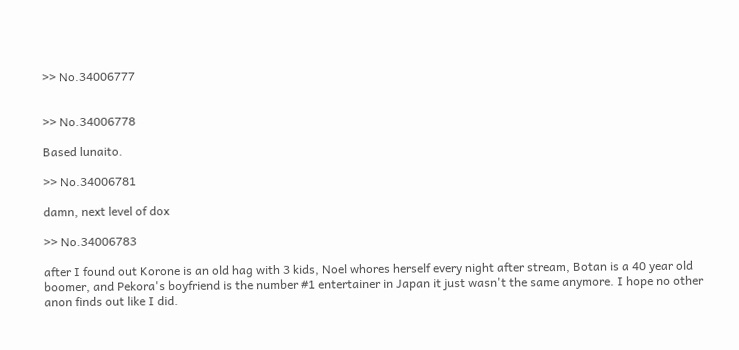>> No.34006777


>> No.34006778

Based lunaito.

>> No.34006781

damn, next level of dox

>> No.34006783

after I found out Korone is an old hag with 3 kids, Noel whores herself every night after stream, Botan is a 40 year old boomer, and Pekora's boyfriend is the number #1 entertainer in Japan it just wasn't the same anymore. I hope no other anon finds out like I did.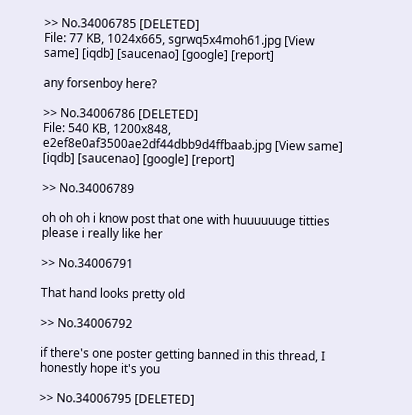>> No.34006785 [DELETED]
File: 77 KB, 1024x665, sgrwq5x4moh61.jpg [View same] [iqdb] [saucenao] [google] [report]

any forsenboy here?

>> No.34006786 [DELETED]
File: 540 KB, 1200x848, e2ef8e0af3500ae2df44dbb9d4ffbaab.jpg [View same] [iqdb] [saucenao] [google] [report]

>> No.34006789

oh oh oh i know post that one with huuuuuuge titties please i really like her

>> No.34006791

That hand looks pretty old

>> No.34006792

if there's one poster getting banned in this thread, I honestly hope it's you

>> No.34006795 [DELETED]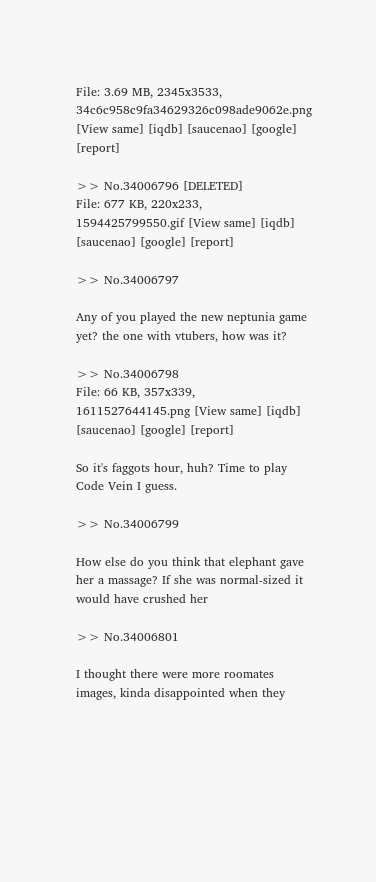File: 3.69 MB, 2345x3533, 34c6c958c9fa34629326c098ade9062e.png [View same] [iqdb] [saucenao] [google] [report]

>> No.34006796 [DELETED]
File: 677 KB, 220x233, 1594425799550.gif [View same] [iqdb] [saucenao] [google] [report]

>> No.34006797

Any of you played the new neptunia game yet? the one with vtubers, how was it?

>> No.34006798
File: 66 KB, 357x339, 1611527644145.png [View same] [iqdb] [saucenao] [google] [report]

So it's faggots hour, huh? Time to play Code Vein I guess.

>> No.34006799

How else do you think that elephant gave her a massage? If she was normal-sized it would have crushed her

>> No.34006801

I thought there were more roomates images, kinda disappointed when they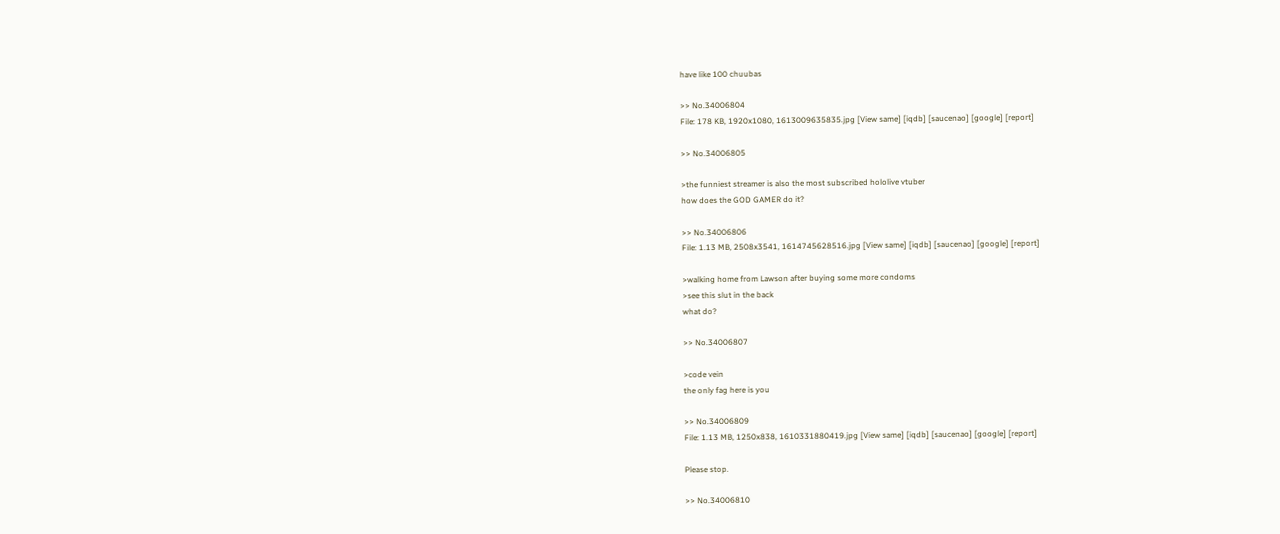have like 100 chuubas

>> No.34006804
File: 178 KB, 1920x1080, 1613009635835.jpg [View same] [iqdb] [saucenao] [google] [report]

>> No.34006805

>the funniest streamer is also the most subscribed hololive vtuber
how does the GOD GAMER do it?

>> No.34006806
File: 1.13 MB, 2508x3541, 1614745628516.jpg [View same] [iqdb] [saucenao] [google] [report]

>walking home from Lawson after buying some more condoms
>see this slut in the back
what do?

>> No.34006807

>code vein
the only fag here is you

>> No.34006809
File: 1.13 MB, 1250x838, 1610331880419.jpg [View same] [iqdb] [saucenao] [google] [report]

Please stop.

>> No.34006810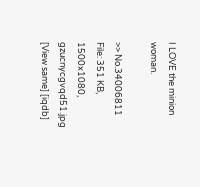I LOVE the minion woman.

>> No.34006811
File: 351 KB, 1500x1080, gzucnycgvqd51.jpg [View same] [iqdb]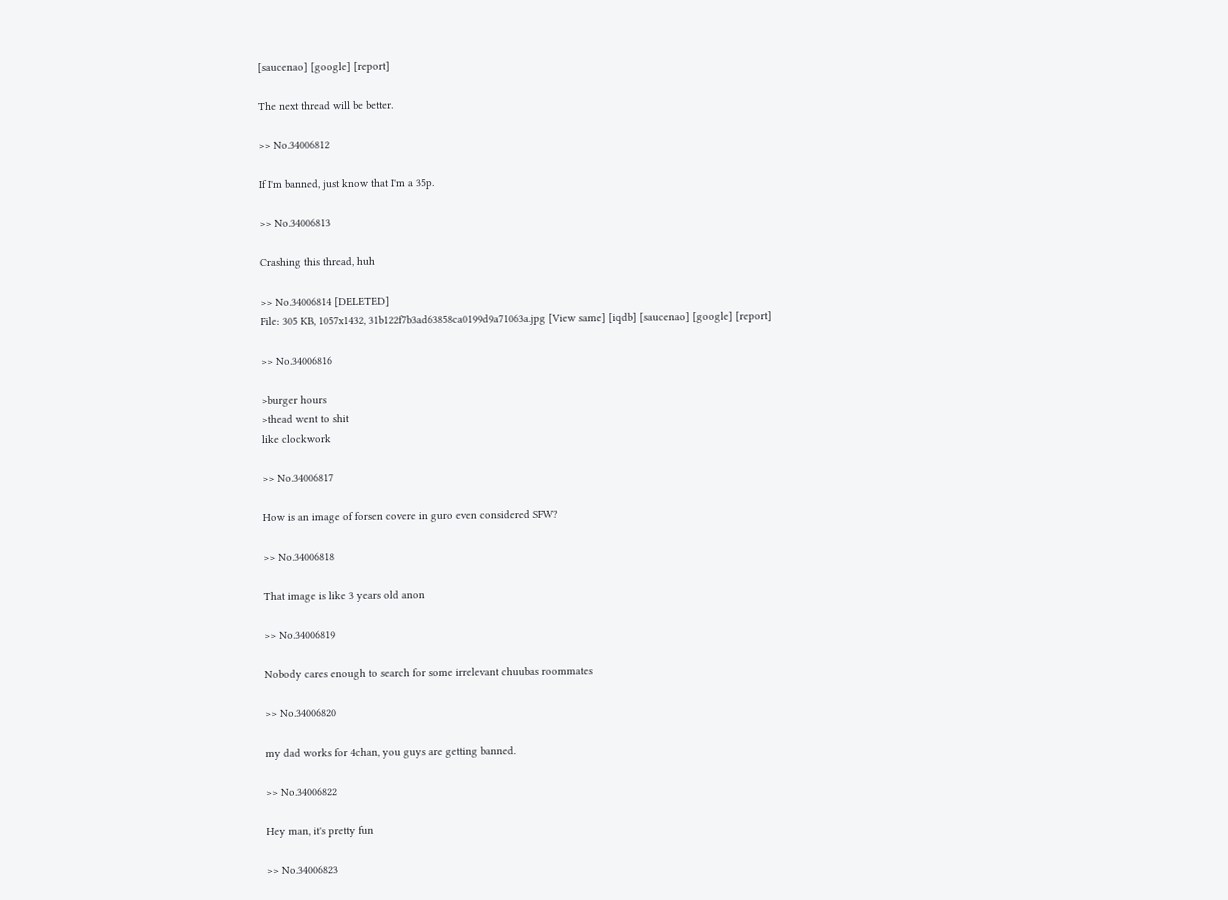[saucenao] [google] [report]

The next thread will be better.

>> No.34006812

If I'm banned, just know that I'm a 35p.

>> No.34006813

Crashing this thread, huh

>> No.34006814 [DELETED]
File: 305 KB, 1057x1432, 31b122f7b3ad63858ca0199d9a71063a.jpg [View same] [iqdb] [saucenao] [google] [report]

>> No.34006816

>burger hours
>thead went to shit
like clockwork

>> No.34006817

How is an image of forsen covere in guro even considered SFW?

>> No.34006818

That image is like 3 years old anon

>> No.34006819

Nobody cares enough to search for some irrelevant chuubas roommates

>> No.34006820

my dad works for 4chan, you guys are getting banned.

>> No.34006822

Hey man, it's pretty fun

>> No.34006823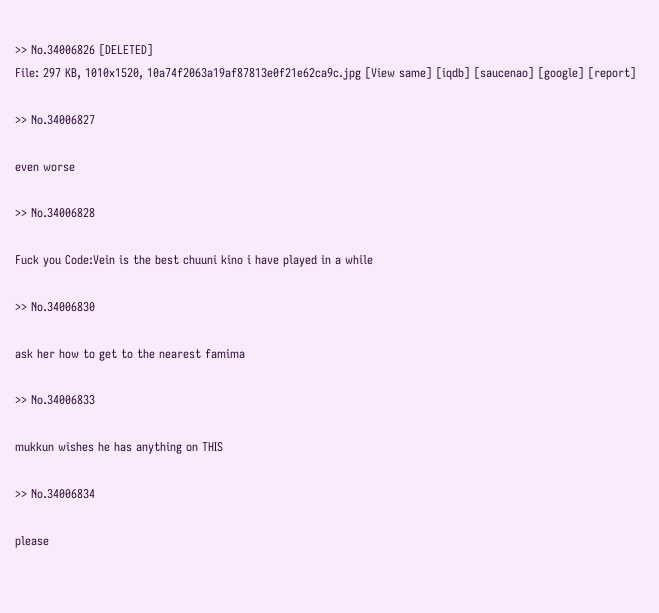>> No.34006826 [DELETED]
File: 297 KB, 1010x1520, 10a74f2063a19af87813e0f21e62ca9c.jpg [View same] [iqdb] [saucenao] [google] [report]

>> No.34006827

even worse

>> No.34006828

Fuck you Code:Vein is the best chuuni kino i have played in a while

>> No.34006830

ask her how to get to the nearest famima

>> No.34006833

mukkun wishes he has anything on THIS

>> No.34006834

please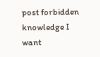post forbidden knowledge I want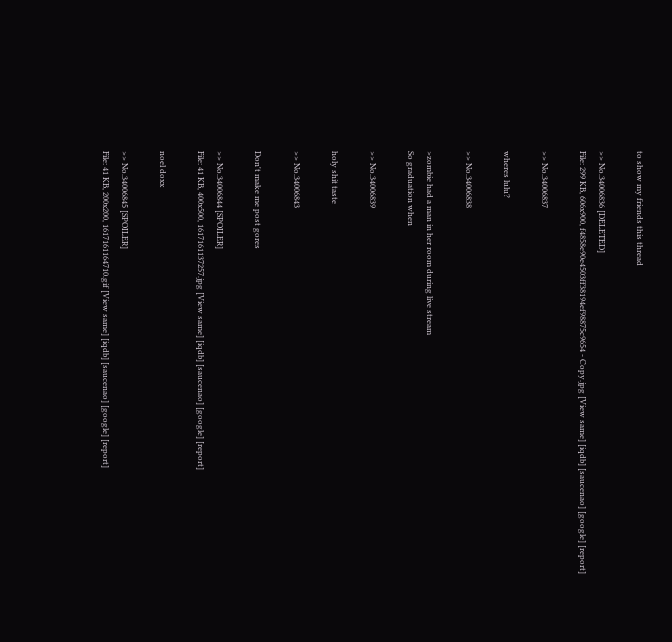to show my friends this thread

>> No.34006836 [DELETED]
File: 299 KB, 606x900, f4858e90e4503ff38194ef98875c9654 - Copy.jpg [View same] [iqdb] [saucenao] [google] [report]

>> No.34006837

wheres lulu?

>> No.34006838

>zombie had a man in her room during live stream
So graduation when

>> No.34006839

holy shit taste

>> No.34006843

Don't make me post gores

>> No.34006844 [SPOILER]
File: 41 KB, 400x500, 1617161137257.jpg [View same] [iqdb] [saucenao] [google] [report]

noel doxx

>> No.34006845 [SPOILER]
File: 41 KB, 200x200, 1617161164710.gif [View same] [iqdb] [saucenao] [google] [report]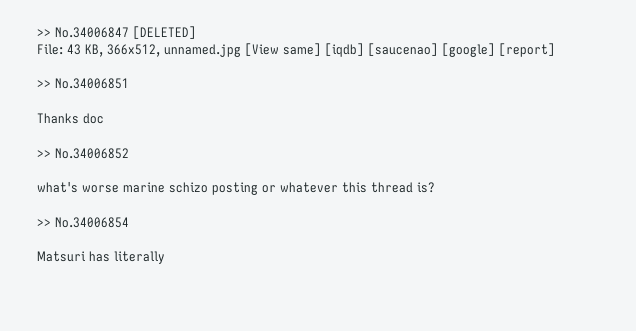>> No.34006847 [DELETED]
File: 43 KB, 366x512, unnamed.jpg [View same] [iqdb] [saucenao] [google] [report]

>> No.34006851

Thanks doc

>> No.34006852

what's worse marine schizo posting or whatever this thread is?

>> No.34006854

Matsuri has literally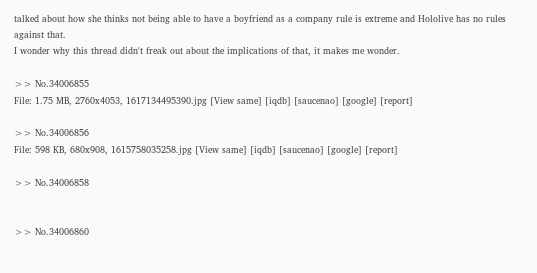talked about how she thinks not being able to have a boyfriend as a company rule is extreme and Hololive has no rules against that.
I wonder why this thread didn't freak out about the implications of that, it makes me wonder.

>> No.34006855
File: 1.75 MB, 2760x4053, 1617134495390.jpg [View same] [iqdb] [saucenao] [google] [report]

>> No.34006856
File: 598 KB, 680x908, 1615758035258.jpg [View same] [iqdb] [saucenao] [google] [report]

>> No.34006858


>> No.34006860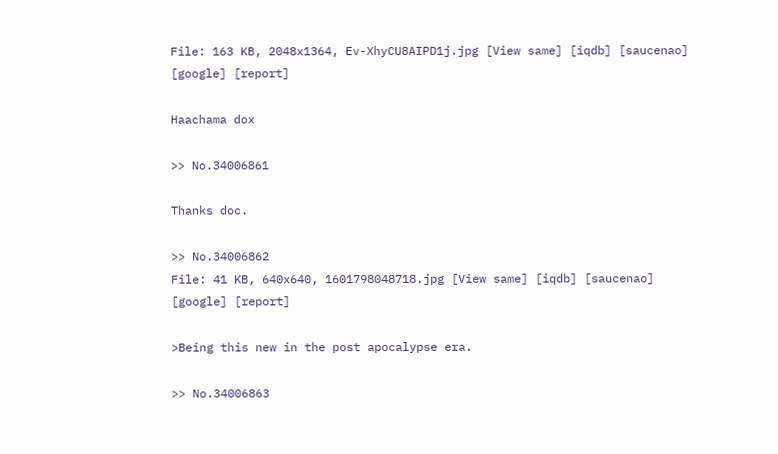File: 163 KB, 2048x1364, Ev-XhyCU8AIPD1j.jpg [View same] [iqdb] [saucenao] [google] [report]

Haachama dox

>> No.34006861

Thanks doc.

>> No.34006862
File: 41 KB, 640x640, 1601798048718.jpg [View same] [iqdb] [saucenao] [google] [report]

>Being this new in the post apocalypse era.

>> No.34006863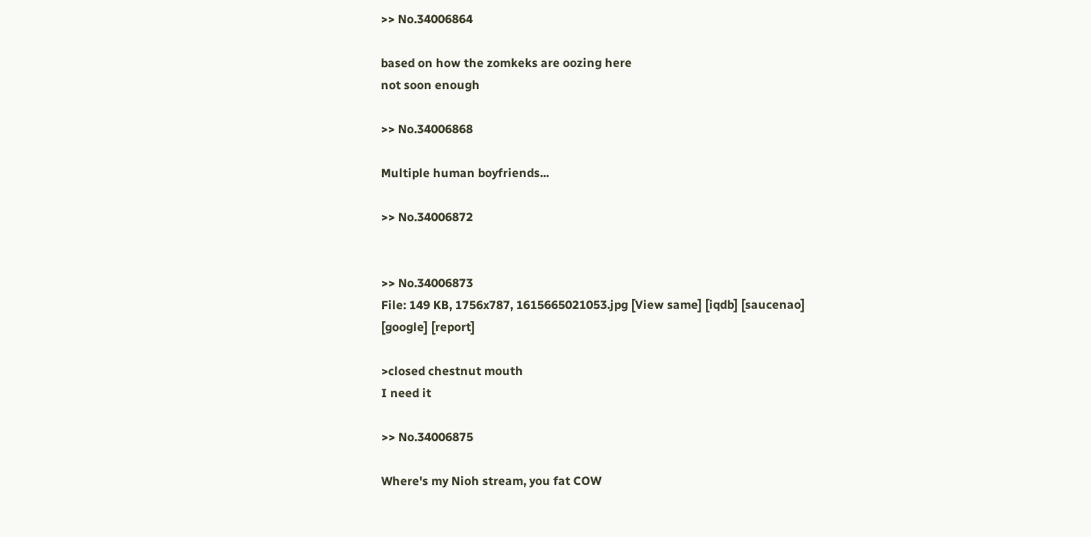>> No.34006864

based on how the zomkeks are oozing here
not soon enough

>> No.34006868

Multiple human boyfriends...

>> No.34006872


>> No.34006873
File: 149 KB, 1756x787, 1615665021053.jpg [View same] [iqdb] [saucenao] [google] [report]

>closed chestnut mouth
I need it

>> No.34006875

Where's my Nioh stream, you fat COW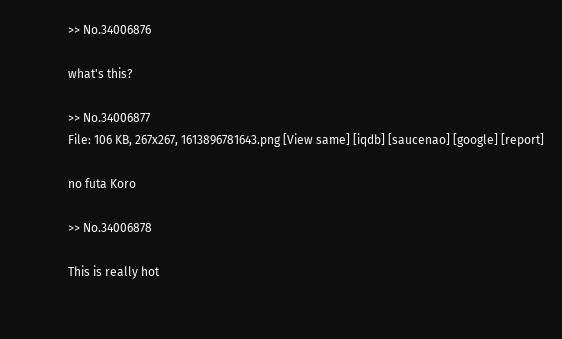>> No.34006876

what's this?

>> No.34006877
File: 106 KB, 267x267, 1613896781643.png [View same] [iqdb] [saucenao] [google] [report]

no futa Koro

>> No.34006878

This is really hot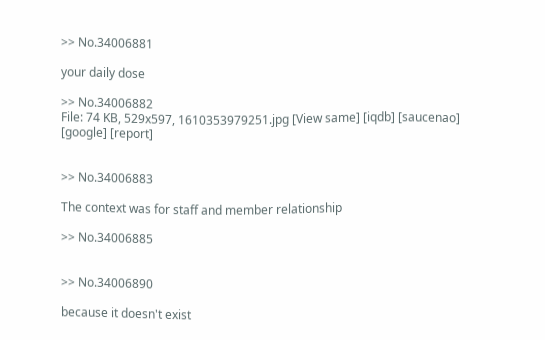>> No.34006881

your daily dose

>> No.34006882
File: 74 KB, 529x597, 1610353979251.jpg [View same] [iqdb] [saucenao] [google] [report]


>> No.34006883

The context was for staff and member relationship

>> No.34006885


>> No.34006890

because it doesn't exist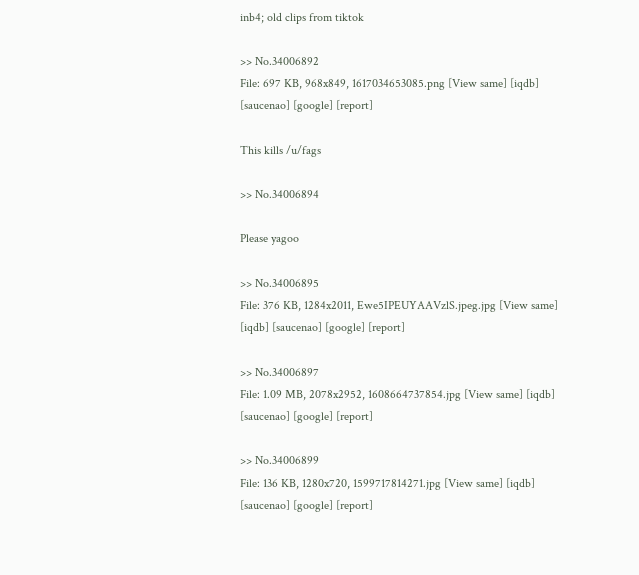inb4; old clips from tiktok

>> No.34006892
File: 697 KB, 968x849, 1617034653085.png [View same] [iqdb] [saucenao] [google] [report]

This kills /u/fags

>> No.34006894

Please yagoo

>> No.34006895
File: 376 KB, 1284x2011, Ewe5IPEUYAAVzlS.jpeg.jpg [View same] [iqdb] [saucenao] [google] [report]

>> No.34006897
File: 1.09 MB, 2078x2952, 1608664737854.jpg [View same] [iqdb] [saucenao] [google] [report]

>> No.34006899
File: 136 KB, 1280x720, 1599717814271.jpg [View same] [iqdb] [saucenao] [google] [report]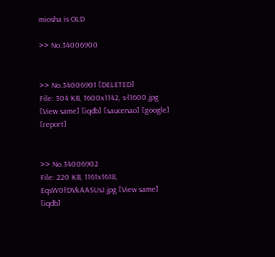miosha is OLD

>> No.34006900


>> No.34006901 [DELETED]
File: 304 KB, 1600x1142, s-l1600.jpg [View same] [iqdb] [saucenao] [google] [report]


>> No.34006902
File: 220 KB, 1161x1618, EqsW0fDVkAASUsJ.jpg [View same] [iqdb]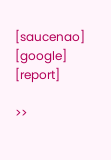[saucenao] [google] [report]

>>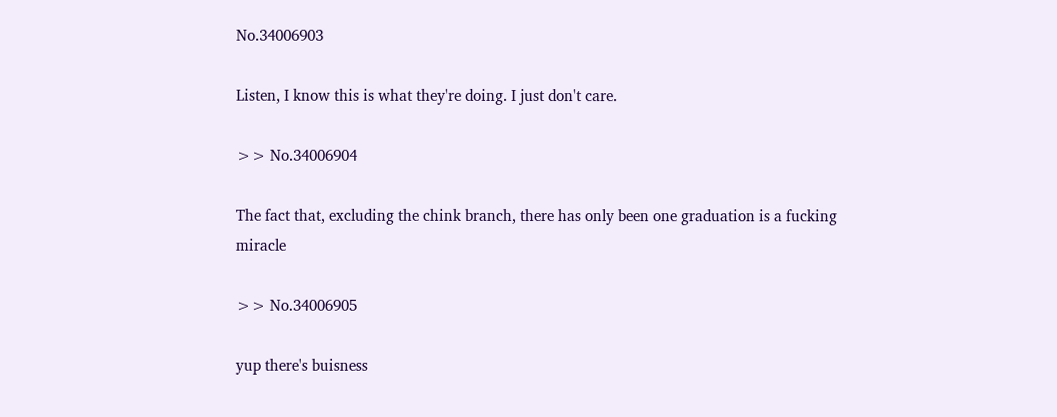No.34006903

Listen, I know this is what they're doing. I just don't care.

>> No.34006904

The fact that, excluding the chink branch, there has only been one graduation is a fucking miracle

>> No.34006905

yup there's buisness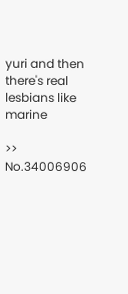yuri and then there's real lesbians like marine

>> No.34006906